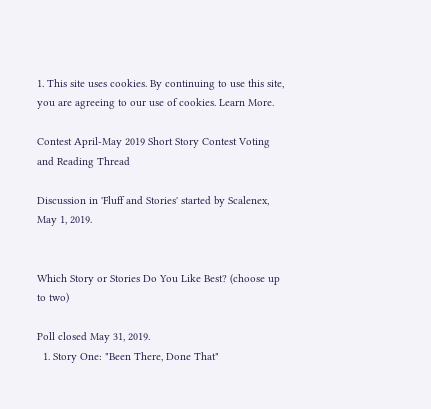1. This site uses cookies. By continuing to use this site, you are agreeing to our use of cookies. Learn More.

Contest April-May 2019 Short Story Contest Voting and Reading Thread

Discussion in 'Fluff and Stories' started by Scalenex, May 1, 2019.


Which Story or Stories Do You Like Best? (choose up to two)

Poll closed May 31, 2019.
  1. Story One: "Been There, Done That"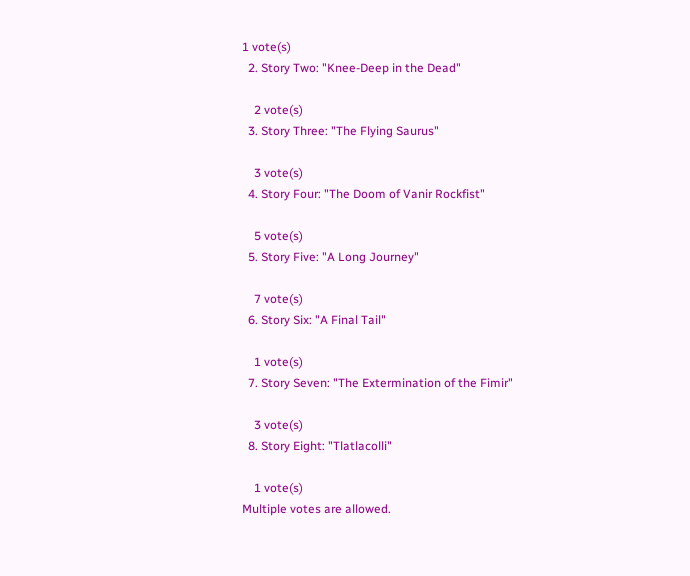1 vote(s)
  2. Story Two: "Knee-Deep in the Dead"

    2 vote(s)
  3. Story Three: "The Flying Saurus"

    3 vote(s)
  4. Story Four: "The Doom of Vanir Rockfist"

    5 vote(s)
  5. Story Five: "A Long Journey"

    7 vote(s)
  6. Story Six: "A Final Tail"

    1 vote(s)
  7. Story Seven: "The Extermination of the Fimir"

    3 vote(s)
  8. Story Eight: "Tlatlacolli"

    1 vote(s)
Multiple votes are allowed.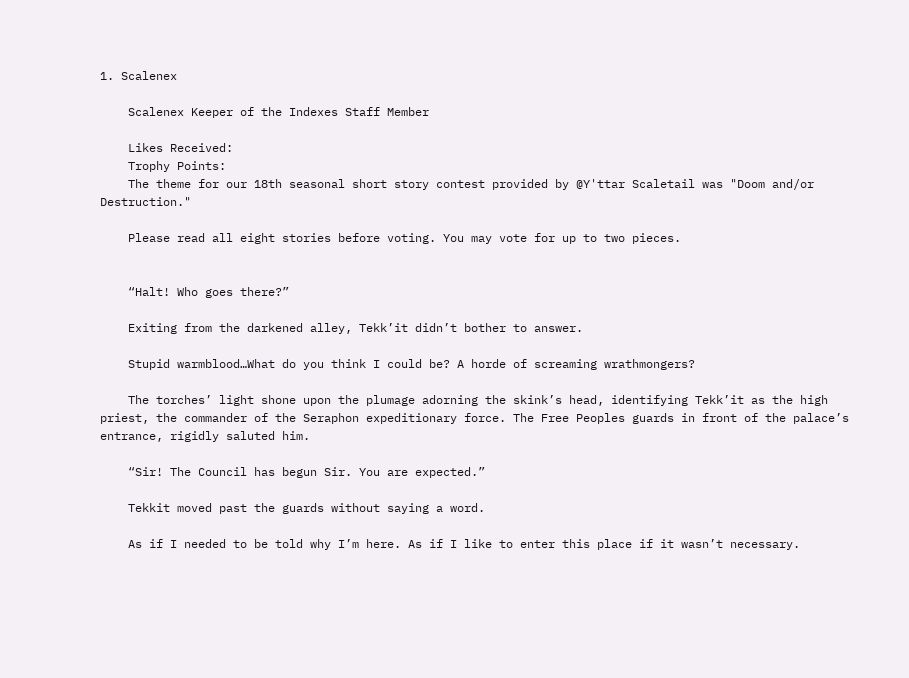1. Scalenex

    Scalenex Keeper of the Indexes Staff Member

    Likes Received:
    Trophy Points:
    The theme for our 18th seasonal short story contest provided by @Y'ttar Scaletail was "Doom and/or Destruction."

    Please read all eight stories before voting. You may vote for up to two pieces.


    “Halt! Who goes there?”

    Exiting from the darkened alley, Tekk’it didn’t bother to answer.

    Stupid warmblood…What do you think I could be? A horde of screaming wrathmongers?

    The torches’ light shone upon the plumage adorning the skink’s head, identifying Tekk’it as the high priest, the commander of the Seraphon expeditionary force. The Free Peoples guards in front of the palace’s entrance, rigidly saluted him.

    “Sir! The Council has begun Sir. You are expected.”

    Tekkit moved past the guards without saying a word.

    As if I needed to be told why I’m here. As if I like to enter this place if it wasn’t necessary.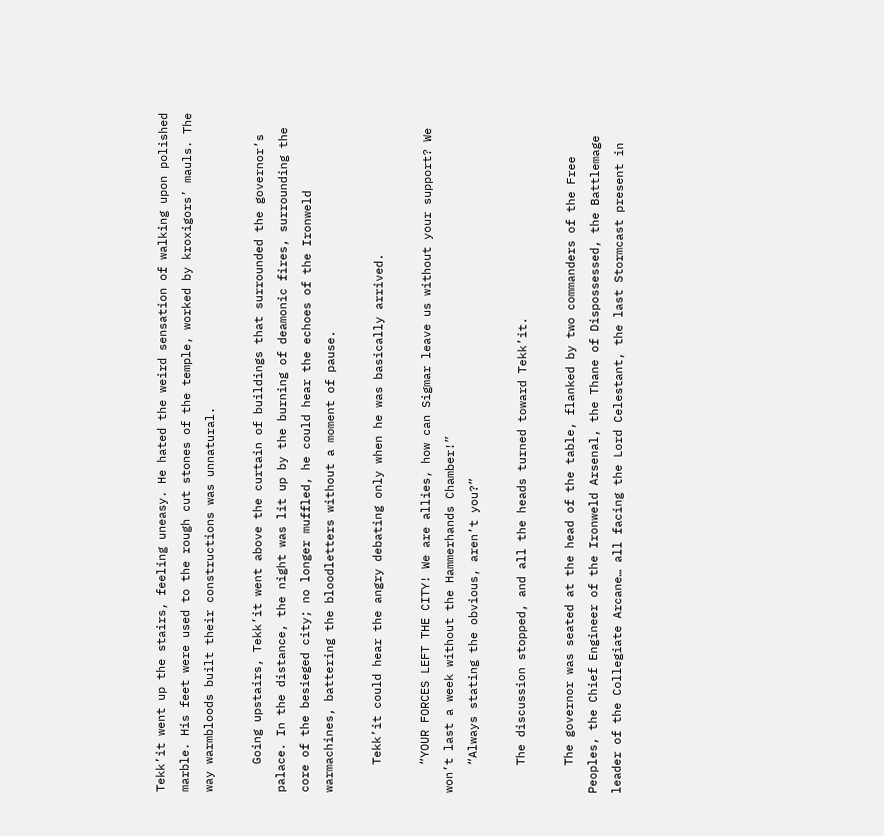Tekk’it went up the stairs, feeling uneasy. He hated the weird sensation of walking upon polished marble. His feet were used to the rough cut stones of the temple, worked by kroxigors’ mauls. The way warmbloods built their constructions was unnatural.

    Going upstairs, Tekk’it went above the curtain of buildings that surrounded the governor’s palace. In the distance, the night was lit up by the burning of deamonic fires, surrounding the core of the besieged city; no longer muffled, he could hear the echoes of the Ironweld warmachines, battering the bloodletters without a moment of pause.

    Tekk’it could hear the angry debating only when he was basically arrived.

    “YOUR FORCES LEFT THE CITY! We are allies, how can Sigmar leave us without your support? We won’t last a week without the Hammerhands Chamber!”
    “Always stating the obvious, aren’t you?”

    The discussion stopped, and all the heads turned toward Tekk’it.

    The governor was seated at the head of the table, flanked by two commanders of the Free Peoples, the Chief Engineer of the Ironweld Arsenal, the Thane of Dispossessed, the Battlemage leader of the Collegiate Arcane… all facing the Lord Celestant, the last Stormcast present in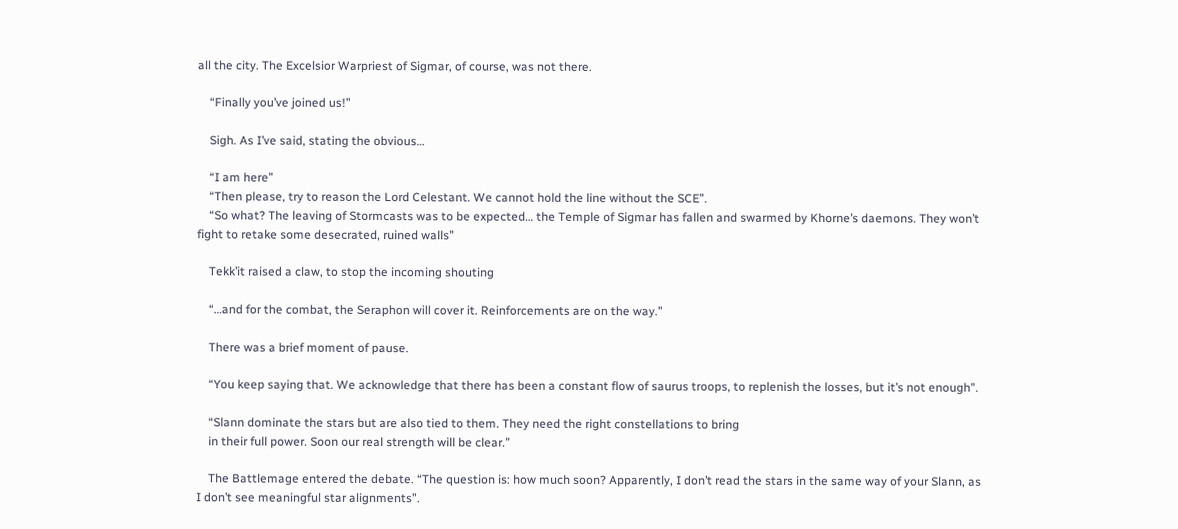all the city. The Excelsior Warpriest of Sigmar, of course, was not there.

    “Finally you’ve joined us!”

    Sigh. As I’ve said, stating the obvious…

    “I am here”
    “Then please, try to reason the Lord Celestant. We cannot hold the line without the SCE”.
    “So what? The leaving of Stormcasts was to be expected… the Temple of Sigmar has fallen and swarmed by Khorne’s daemons. They won’t fight to retake some desecrated, ruined walls”

    Tekk’it raised a claw, to stop the incoming shouting

    “…and for the combat, the Seraphon will cover it. Reinforcements are on the way.”

    There was a brief moment of pause.

    “You keep saying that. We acknowledge that there has been a constant flow of saurus troops, to replenish the losses, but it’s not enough".

    “Slann dominate the stars but are also tied to them. They need the right constellations to bring
    in their full power. Soon our real strength will be clear.”

    The Battlemage entered the debate. “The question is: how much soon? Apparently, I don’t read the stars in the same way of your Slann, as I don’t see meaningful star alignments”.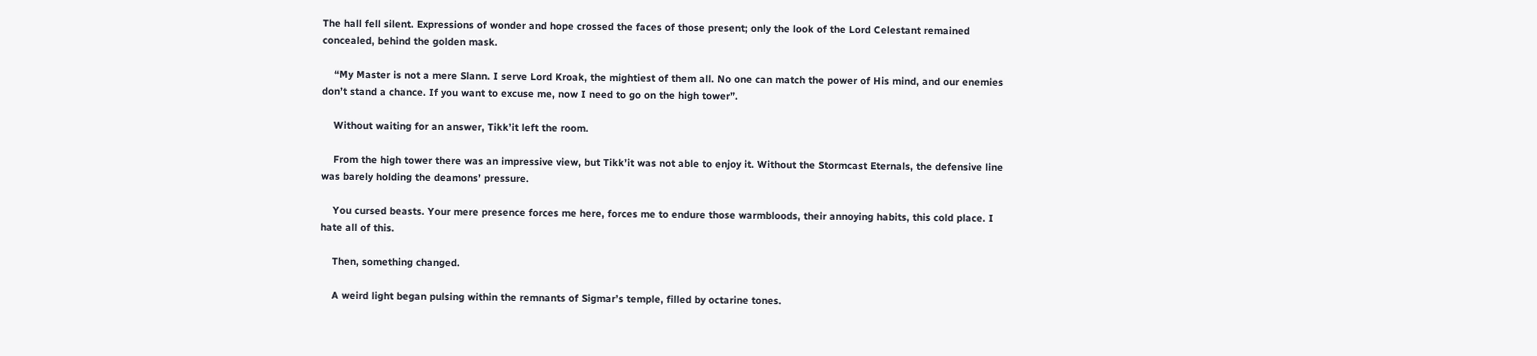The hall fell silent. Expressions of wonder and hope crossed the faces of those present; only the look of the Lord Celestant remained concealed, behind the golden mask.

    “My Master is not a mere Slann. I serve Lord Kroak, the mightiest of them all. No one can match the power of His mind, and our enemies don’t stand a chance. If you want to excuse me, now I need to go on the high tower”.

    Without waiting for an answer, Tikk’it left the room.

    From the high tower there was an impressive view, but Tikk’it was not able to enjoy it. Without the Stormcast Eternals, the defensive line was barely holding the deamons’ pressure.

    You cursed beasts. Your mere presence forces me here, forces me to endure those warmbloods, their annoying habits, this cold place. I hate all of this.

    Then, something changed.

    A weird light began pulsing within the remnants of Sigmar’s temple, filled by octarine tones.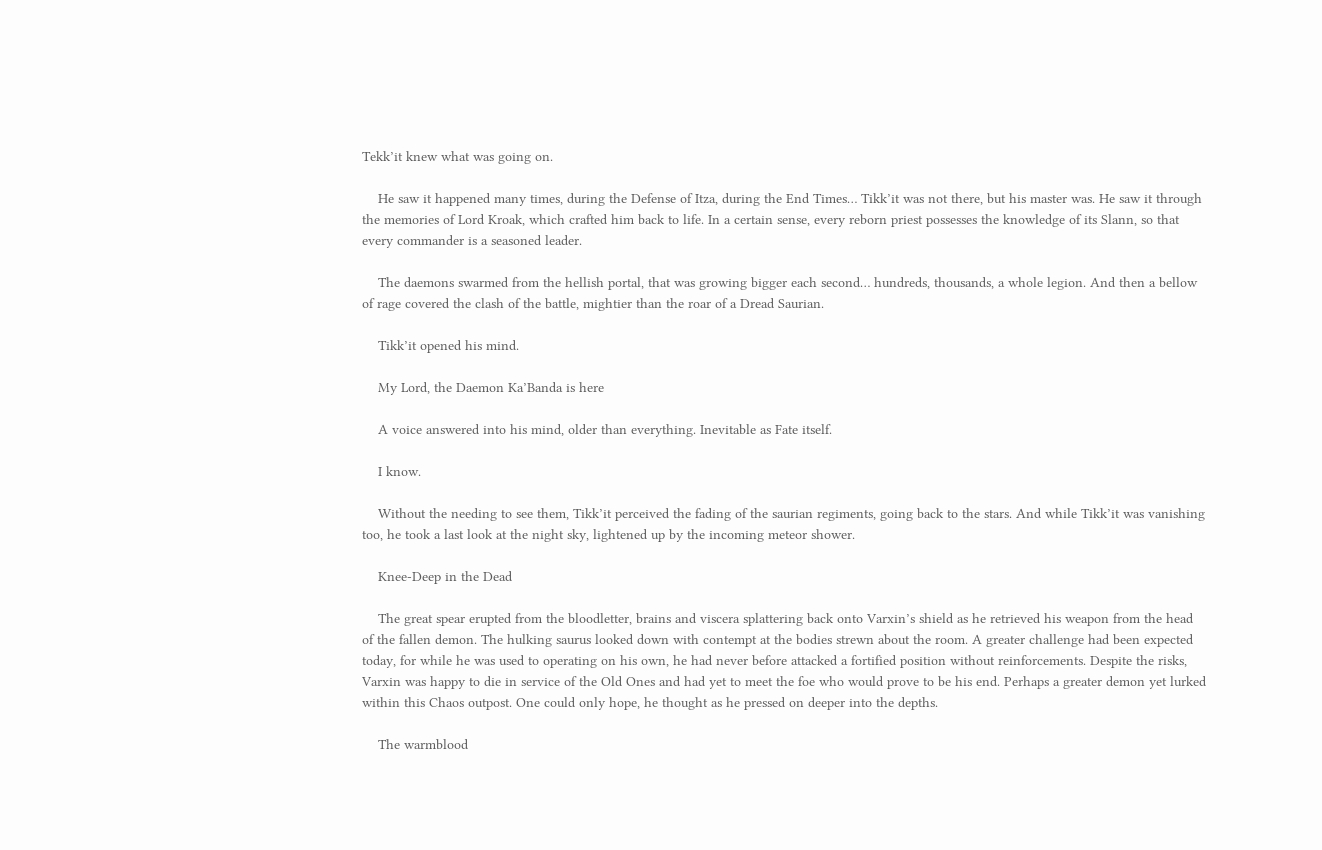Tekk’it knew what was going on.

    He saw it happened many times, during the Defense of Itza, during the End Times… Tikk’it was not there, but his master was. He saw it through the memories of Lord Kroak, which crafted him back to life. In a certain sense, every reborn priest possesses the knowledge of its Slann, so that every commander is a seasoned leader.

    The daemons swarmed from the hellish portal, that was growing bigger each second… hundreds, thousands, a whole legion. And then a bellow of rage covered the clash of the battle, mightier than the roar of a Dread Saurian.

    Tikk’it opened his mind.

    My Lord, the Daemon Ka’Banda is here

    A voice answered into his mind, older than everything. Inevitable as Fate itself.

    I know.

    Without the needing to see them, Tikk’it perceived the fading of the saurian regiments, going back to the stars. And while Tikk’it was vanishing too, he took a last look at the night sky, lightened up by the incoming meteor shower.

    Knee-Deep in the Dead

    The great spear erupted from the bloodletter, brains and viscera splattering back onto Varxin’s shield as he retrieved his weapon from the head of the fallen demon. The hulking saurus looked down with contempt at the bodies strewn about the room. A greater challenge had been expected today, for while he was used to operating on his own, he had never before attacked a fortified position without reinforcements. Despite the risks, Varxin was happy to die in service of the Old Ones and had yet to meet the foe who would prove to be his end. Perhaps a greater demon yet lurked within this Chaos outpost. One could only hope, he thought as he pressed on deeper into the depths.

    The warmblood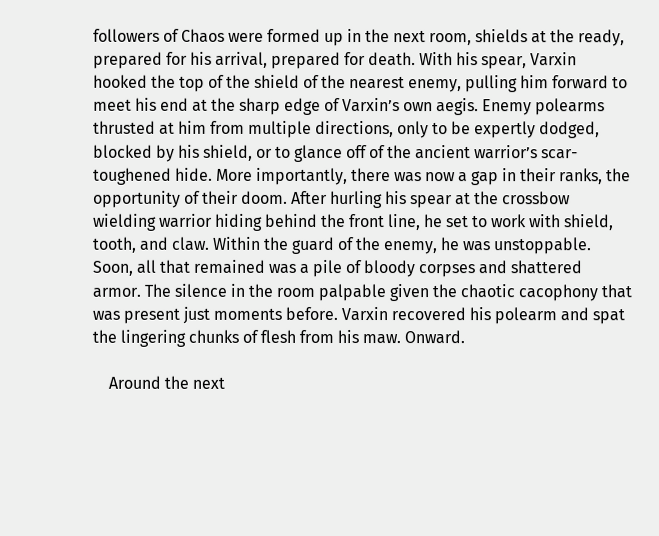followers of Chaos were formed up in the next room, shields at the ready, prepared for his arrival, prepared for death. With his spear, Varxin hooked the top of the shield of the nearest enemy, pulling him forward to meet his end at the sharp edge of Varxin’s own aegis. Enemy polearms thrusted at him from multiple directions, only to be expertly dodged, blocked by his shield, or to glance off of the ancient warrior’s scar-toughened hide. More importantly, there was now a gap in their ranks, the opportunity of their doom. After hurling his spear at the crossbow wielding warrior hiding behind the front line, he set to work with shield, tooth, and claw. Within the guard of the enemy, he was unstoppable. Soon, all that remained was a pile of bloody corpses and shattered armor. The silence in the room palpable given the chaotic cacophony that was present just moments before. Varxin recovered his polearm and spat the lingering chunks of flesh from his maw. Onward.

    Around the next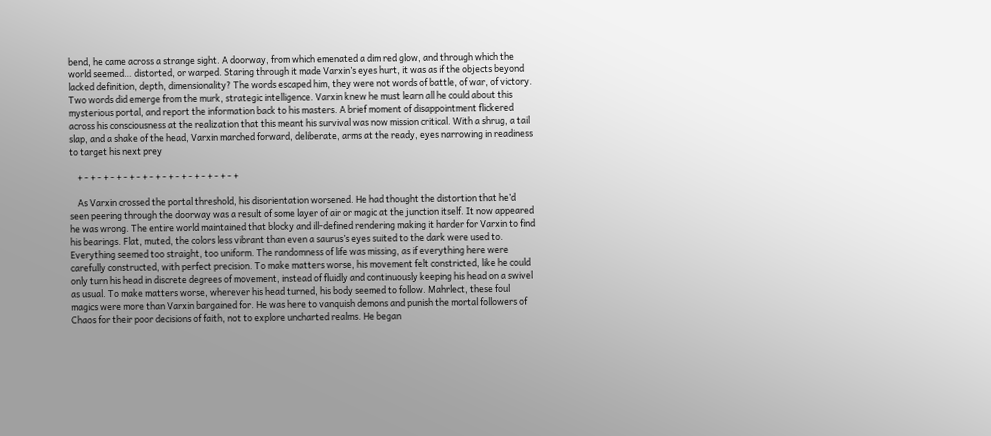bend, he came across a strange sight. A doorway, from which emenated a dim red glow, and through which the world seemed… distorted, or warped. Staring through it made Varxin’s eyes hurt, it was as if the objects beyond lacked definition, depth, dimensionality? The words escaped him, they were not words of battle, of war, of victory. Two words did emerge from the murk, strategic intelligence. Varxin knew he must learn all he could about this mysterious portal, and report the information back to his masters. A brief moment of disappointment flickered across his consciousness at the realization that this meant his survival was now mission critical. With a shrug, a tail slap, and a shake of the head, Varxin marched forward, deliberate, arms at the ready, eyes narrowing in readiness to target his next prey

    + - + - + - + - + - + - + - + - + - + - + - + - +

    As Varxin crossed the portal threshold, his disorientation worsened. He had thought the distortion that he’d seen peering through the doorway was a result of some layer of air or magic at the junction itself. It now appeared he was wrong. The entire world maintained that blocky and ill-defined rendering making it harder for Varxin to find his bearings. Flat, muted, the colors less vibrant than even a saurus’s eyes suited to the dark were used to. Everything seemed too straight, too uniform. The randomness of life was missing, as if everything here were carefully constructed, with perfect precision. To make matters worse, his movement felt constricted, like he could only turn his head in discrete degrees of movement, instead of fluidly and continuously keeping his head on a swivel as usual. To make matters worse, wherever his head turned, his body seemed to follow. Mahrlect, these foul magics were more than Varxin bargained for. He was here to vanquish demons and punish the mortal followers of Chaos for their poor decisions of faith, not to explore uncharted realms. He began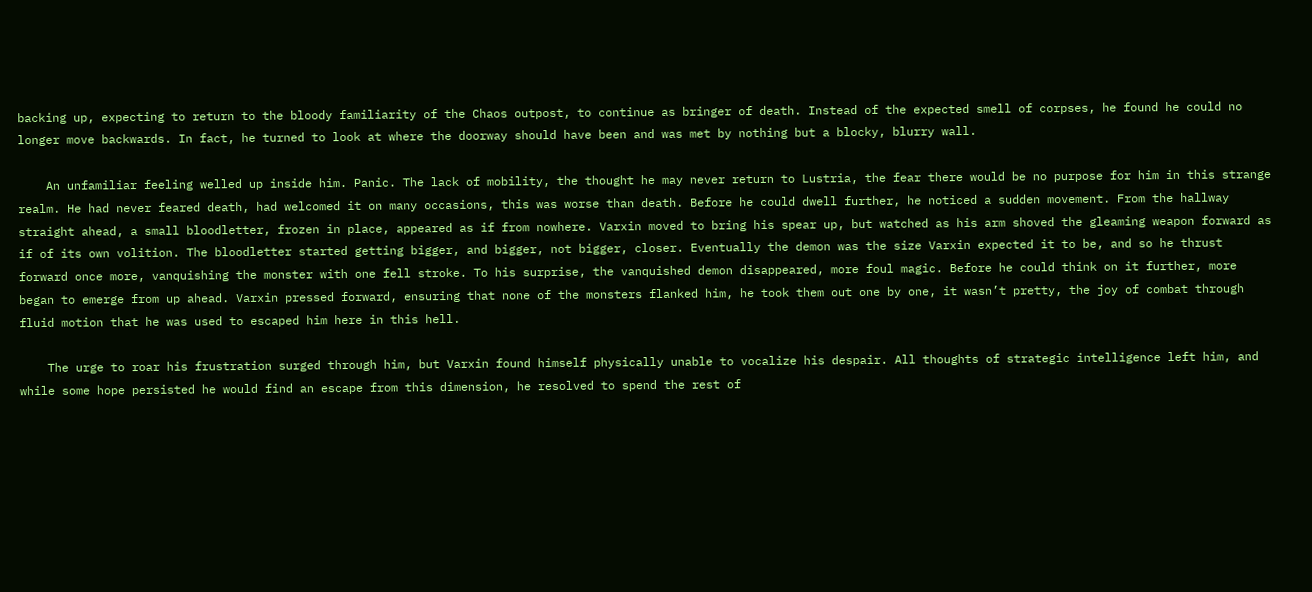backing up, expecting to return to the bloody familiarity of the Chaos outpost, to continue as bringer of death. Instead of the expected smell of corpses, he found he could no longer move backwards. In fact, he turned to look at where the doorway should have been and was met by nothing but a blocky, blurry wall.

    An unfamiliar feeling welled up inside him. Panic. The lack of mobility, the thought he may never return to Lustria, the fear there would be no purpose for him in this strange realm. He had never feared death, had welcomed it on many occasions, this was worse than death. Before he could dwell further, he noticed a sudden movement. From the hallway straight ahead, a small bloodletter, frozen in place, appeared as if from nowhere. Varxin moved to bring his spear up, but watched as his arm shoved the gleaming weapon forward as if of its own volition. The bloodletter started getting bigger, and bigger, not bigger, closer. Eventually the demon was the size Varxin expected it to be, and so he thrust forward once more, vanquishing the monster with one fell stroke. To his surprise, the vanquished demon disappeared, more foul magic. Before he could think on it further, more began to emerge from up ahead. Varxin pressed forward, ensuring that none of the monsters flanked him, he took them out one by one, it wasn’t pretty, the joy of combat through fluid motion that he was used to escaped him here in this hell.

    The urge to roar his frustration surged through him, but Varxin found himself physically unable to vocalize his despair. All thoughts of strategic intelligence left him, and while some hope persisted he would find an escape from this dimension, he resolved to spend the rest of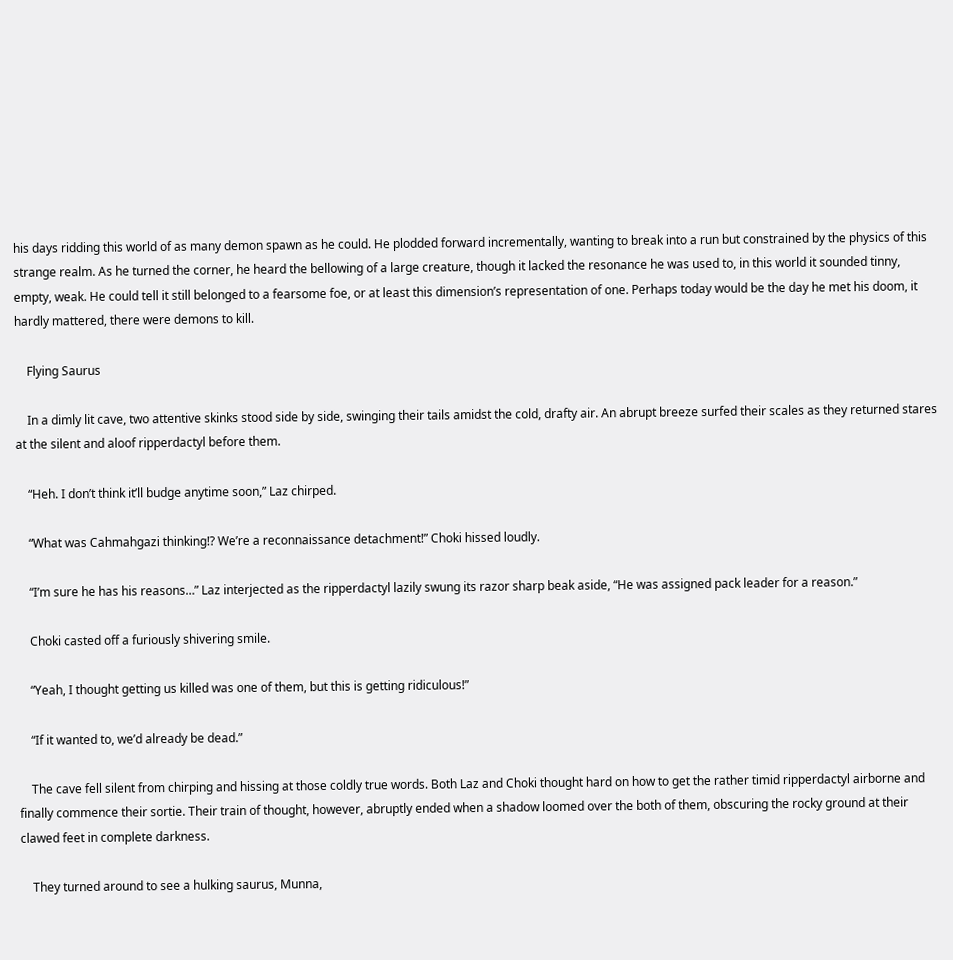his days ridding this world of as many demon spawn as he could. He plodded forward incrementally, wanting to break into a run but constrained by the physics of this strange realm. As he turned the corner, he heard the bellowing of a large creature, though it lacked the resonance he was used to, in this world it sounded tinny, empty, weak. He could tell it still belonged to a fearsome foe, or at least this dimension’s representation of one. Perhaps today would be the day he met his doom, it hardly mattered, there were demons to kill.

    Flying Saurus

    In a dimly lit cave, two attentive skinks stood side by side, swinging their tails amidst the cold, drafty air. An abrupt breeze surfed their scales as they returned stares at the silent and aloof ripperdactyl before them.

    “Heh. I don’t think it’ll budge anytime soon,” Laz chirped.

    “What was Cahmahgazi thinking!? We’re a reconnaissance detachment!” Choki hissed loudly.

    “I’m sure he has his reasons…” Laz interjected as the ripperdactyl lazily swung its razor sharp beak aside, “He was assigned pack leader for a reason.”

    Choki casted off a furiously shivering smile.

    “Yeah, I thought getting us killed was one of them, but this is getting ridiculous!”

    “If it wanted to, we’d already be dead.”

    The cave fell silent from chirping and hissing at those coldly true words. Both Laz and Choki thought hard on how to get the rather timid ripperdactyl airborne and finally commence their sortie. Their train of thought, however, abruptly ended when a shadow loomed over the both of them, obscuring the rocky ground at their clawed feet in complete darkness.

    They turned around to see a hulking saurus, Munna,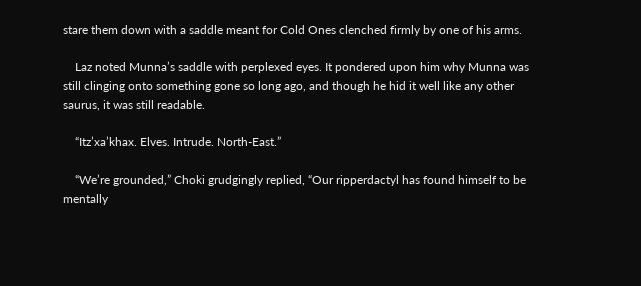stare them down with a saddle meant for Cold Ones clenched firmly by one of his arms.

    Laz noted Munna’s saddle with perplexed eyes. It pondered upon him why Munna was still clinging onto something gone so long ago, and though he hid it well like any other saurus, it was still readable.

    “Itz’xa’khax. Elves. Intrude. North-East.”

    “We’re grounded,” Choki grudgingly replied, “Our ripperdactyl has found himself to be mentally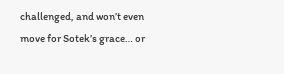challenged, and won’t even move for Sotek’s grace… or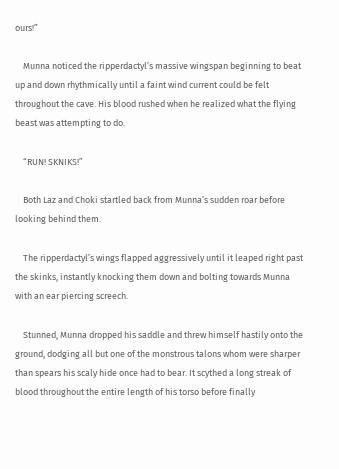ours!”

    Munna noticed the ripperdactyl’s massive wingspan beginning to beat up and down rhythmically until a faint wind current could be felt throughout the cave. His blood rushed when he realized what the flying beast was attempting to do.

    “RUN! SKNIKS!”

    Both Laz and Choki startled back from Munna’s sudden roar before looking behind them.

    The ripperdactyl’s wings flapped aggressively until it leaped right past the skinks, instantly knocking them down and bolting towards Munna with an ear piercing screech.

    Stunned, Munna dropped his saddle and threw himself hastily onto the ground, dodging all but one of the monstrous talons whom were sharper than spears his scaly hide once had to bear. It scythed a long streak of blood throughout the entire length of his torso before finally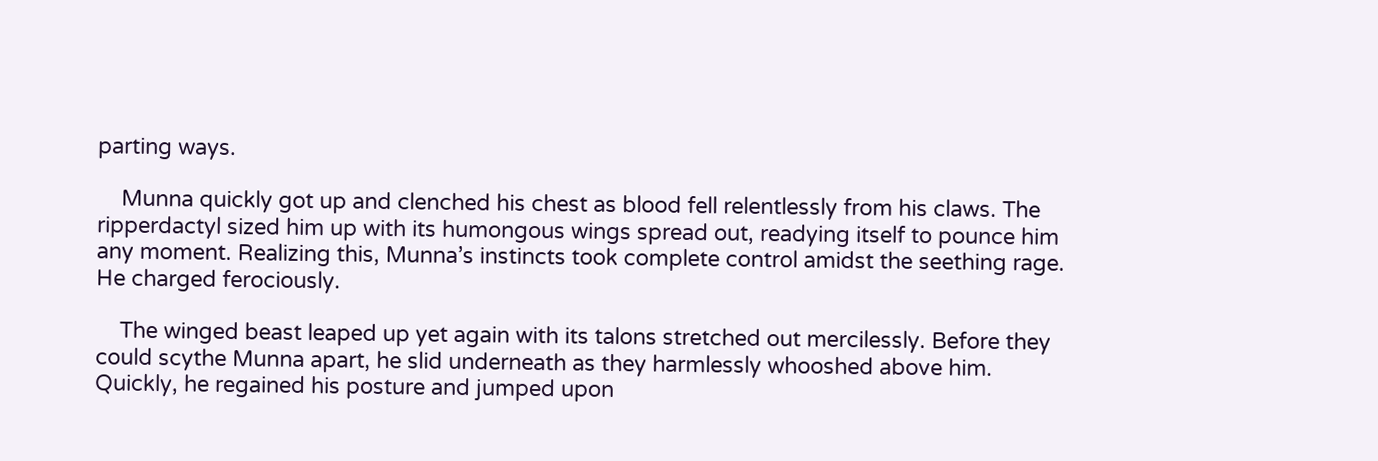parting ways.

    Munna quickly got up and clenched his chest as blood fell relentlessly from his claws. The ripperdactyl sized him up with its humongous wings spread out, readying itself to pounce him any moment. Realizing this, Munna’s instincts took complete control amidst the seething rage. He charged ferociously.

    The winged beast leaped up yet again with its talons stretched out mercilessly. Before they could scythe Munna apart, he slid underneath as they harmlessly whooshed above him. Quickly, he regained his posture and jumped upon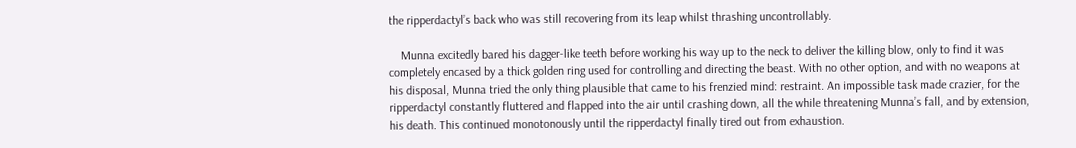the ripperdactyl’s back who was still recovering from its leap whilst thrashing uncontrollably.

    Munna excitedly bared his dagger-like teeth before working his way up to the neck to deliver the killing blow, only to find it was completely encased by a thick golden ring used for controlling and directing the beast. With no other option, and with no weapons at his disposal, Munna tried the only thing plausible that came to his frenzied mind: restraint. An impossible task made crazier, for the ripperdactyl constantly fluttered and flapped into the air until crashing down, all the while threatening Munna’s fall, and by extension, his death. This continued monotonously until the ripperdactyl finally tired out from exhaustion.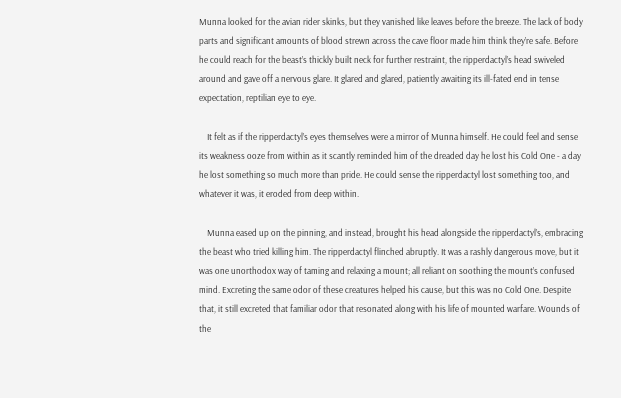Munna looked for the avian rider skinks, but they vanished like leaves before the breeze. The lack of body parts and significant amounts of blood strewn across the cave floor made him think they’re safe. Before he could reach for the beast’s thickly built neck for further restraint, the ripperdactyl’s head swiveled around and gave off a nervous glare. It glared and glared, patiently awaiting its ill-fated end in tense expectation, reptilian eye to eye.

    It felt as if the ripperdactyl’s eyes themselves were a mirror of Munna himself. He could feel and sense its weakness ooze from within as it scantly reminded him of the dreaded day he lost his Cold One - a day he lost something so much more than pride. He could sense the ripperdactyl lost something too, and whatever it was, it eroded from deep within.

    Munna eased up on the pinning, and instead, brought his head alongside the ripperdactyl’s, embracing the beast who tried killing him. The ripperdactyl flinched abruptly. It was a rashly dangerous move, but it was one unorthodox way of taming and relaxing a mount; all reliant on soothing the mount’s confused mind. Excreting the same odor of these creatures helped his cause, but this was no Cold One. Despite that, it still excreted that familiar odor that resonated along with his life of mounted warfare. Wounds of the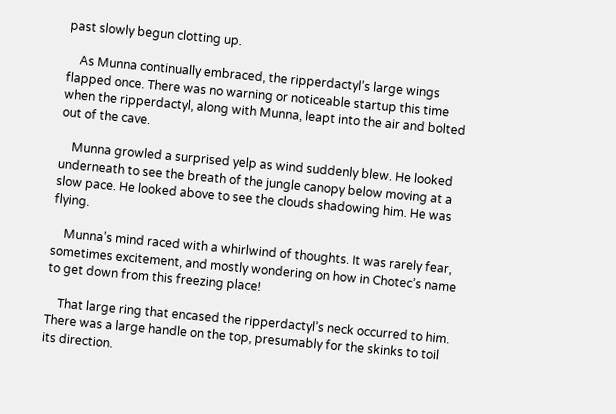past slowly begun clotting up.

    As Munna continually embraced, the ripperdactyl’s large wings flapped once. There was no warning or noticeable startup this time when the ripperdactyl, along with Munna, leapt into the air and bolted out of the cave.

    Munna growled a surprised yelp as wind suddenly blew. He looked underneath to see the breath of the jungle canopy below moving at a slow pace. He looked above to see the clouds shadowing him. He was flying.

    Munna’s mind raced with a whirlwind of thoughts. It was rarely fear, sometimes excitement, and mostly wondering on how in Chotec’s name to get down from this freezing place!

    That large ring that encased the ripperdactyl’s neck occurred to him. There was a large handle on the top, presumably for the skinks to toil its direction.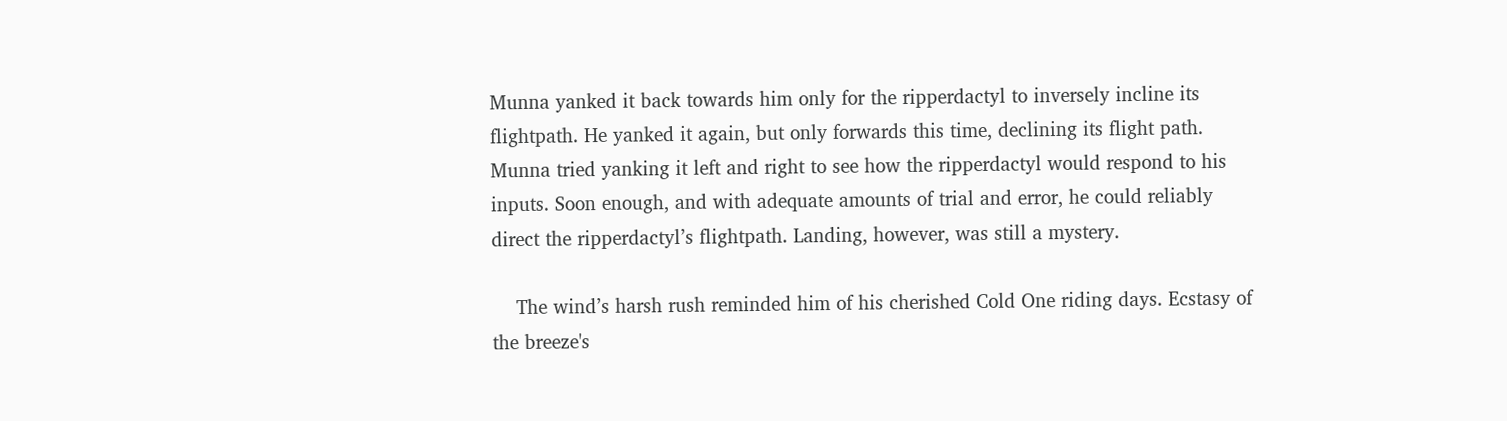Munna yanked it back towards him only for the ripperdactyl to inversely incline its flightpath. He yanked it again, but only forwards this time, declining its flight path. Munna tried yanking it left and right to see how the ripperdactyl would respond to his inputs. Soon enough, and with adequate amounts of trial and error, he could reliably direct the ripperdactyl’s flightpath. Landing, however, was still a mystery.

    The wind’s harsh rush reminded him of his cherished Cold One riding days. Ecstasy of the breeze's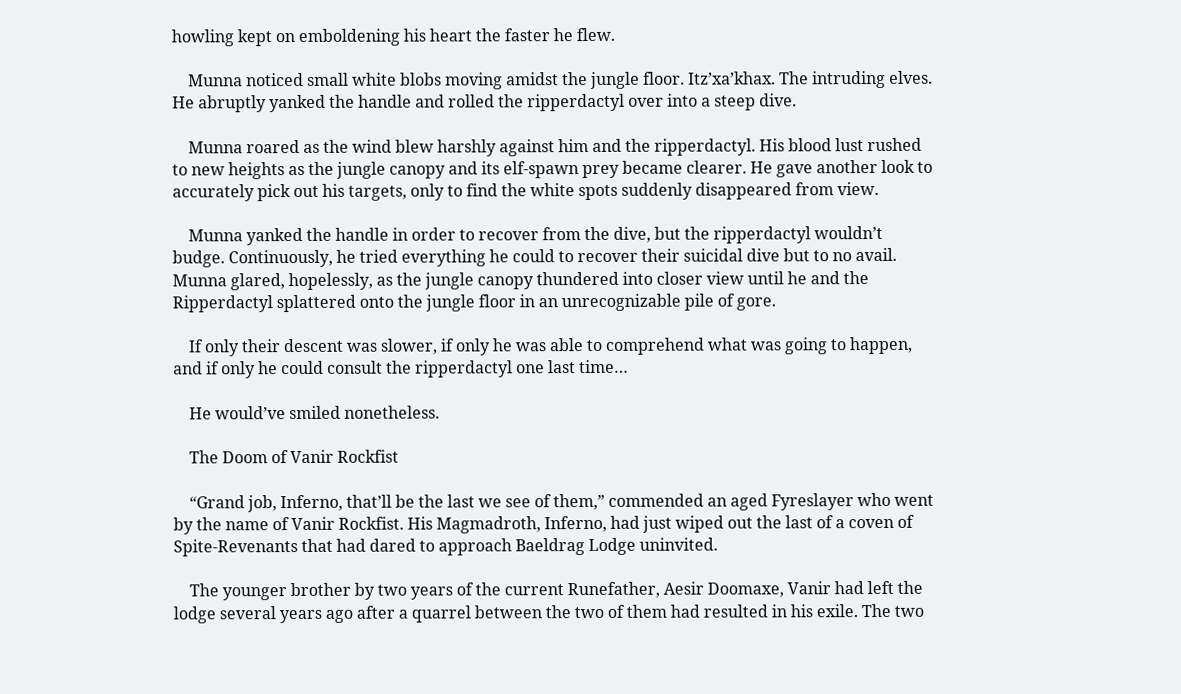howling kept on emboldening his heart the faster he flew.

    Munna noticed small white blobs moving amidst the jungle floor. Itz’xa’khax. The intruding elves. He abruptly yanked the handle and rolled the ripperdactyl over into a steep dive.

    Munna roared as the wind blew harshly against him and the ripperdactyl. His blood lust rushed to new heights as the jungle canopy and its elf-spawn prey became clearer. He gave another look to accurately pick out his targets, only to find the white spots suddenly disappeared from view.

    Munna yanked the handle in order to recover from the dive, but the ripperdactyl wouldn’t budge. Continuously, he tried everything he could to recover their suicidal dive but to no avail. Munna glared, hopelessly, as the jungle canopy thundered into closer view until he and the Ripperdactyl splattered onto the jungle floor in an unrecognizable pile of gore.

    If only their descent was slower, if only he was able to comprehend what was going to happen, and if only he could consult the ripperdactyl one last time…

    He would’ve smiled nonetheless.

    The Doom of Vanir Rockfist

    “Grand job, Inferno, that’ll be the last we see of them,” commended an aged Fyreslayer who went by the name of Vanir Rockfist. His Magmadroth, Inferno, had just wiped out the last of a coven of Spite-Revenants that had dared to approach Baeldrag Lodge uninvited.

    The younger brother by two years of the current Runefather, Aesir Doomaxe, Vanir had left the lodge several years ago after a quarrel between the two of them had resulted in his exile. The two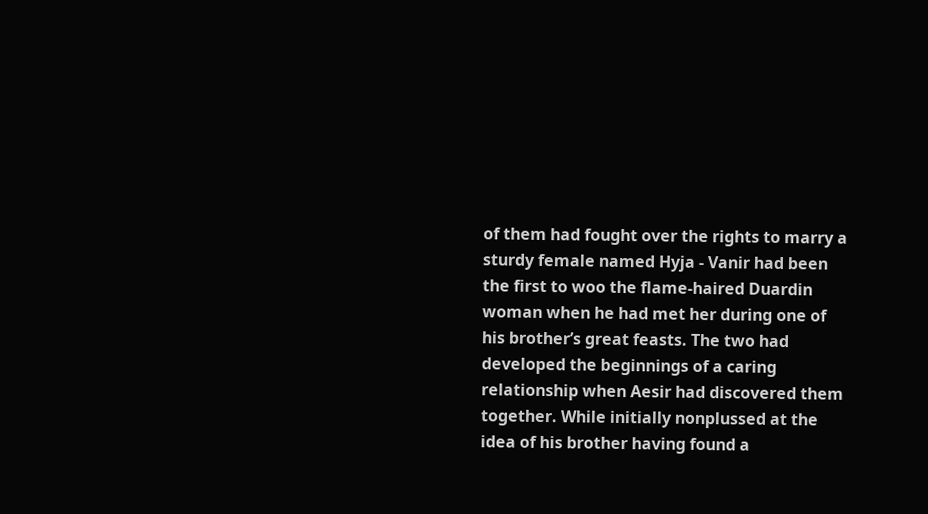of them had fought over the rights to marry a sturdy female named Hyja - Vanir had been the first to woo the flame-haired Duardin woman when he had met her during one of his brother’s great feasts. The two had developed the beginnings of a caring relationship when Aesir had discovered them together. While initially nonplussed at the idea of his brother having found a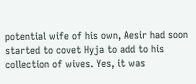potential wife of his own, Aesir had soon started to covet Hyja to add to his collection of wives. Yes, it was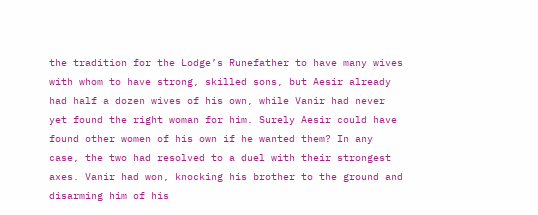the tradition for the Lodge’s Runefather to have many wives with whom to have strong, skilled sons, but Aesir already had half a dozen wives of his own, while Vanir had never yet found the right woman for him. Surely Aesir could have found other women of his own if he wanted them? In any case, the two had resolved to a duel with their strongest axes. Vanir had won, knocking his brother to the ground and disarming him of his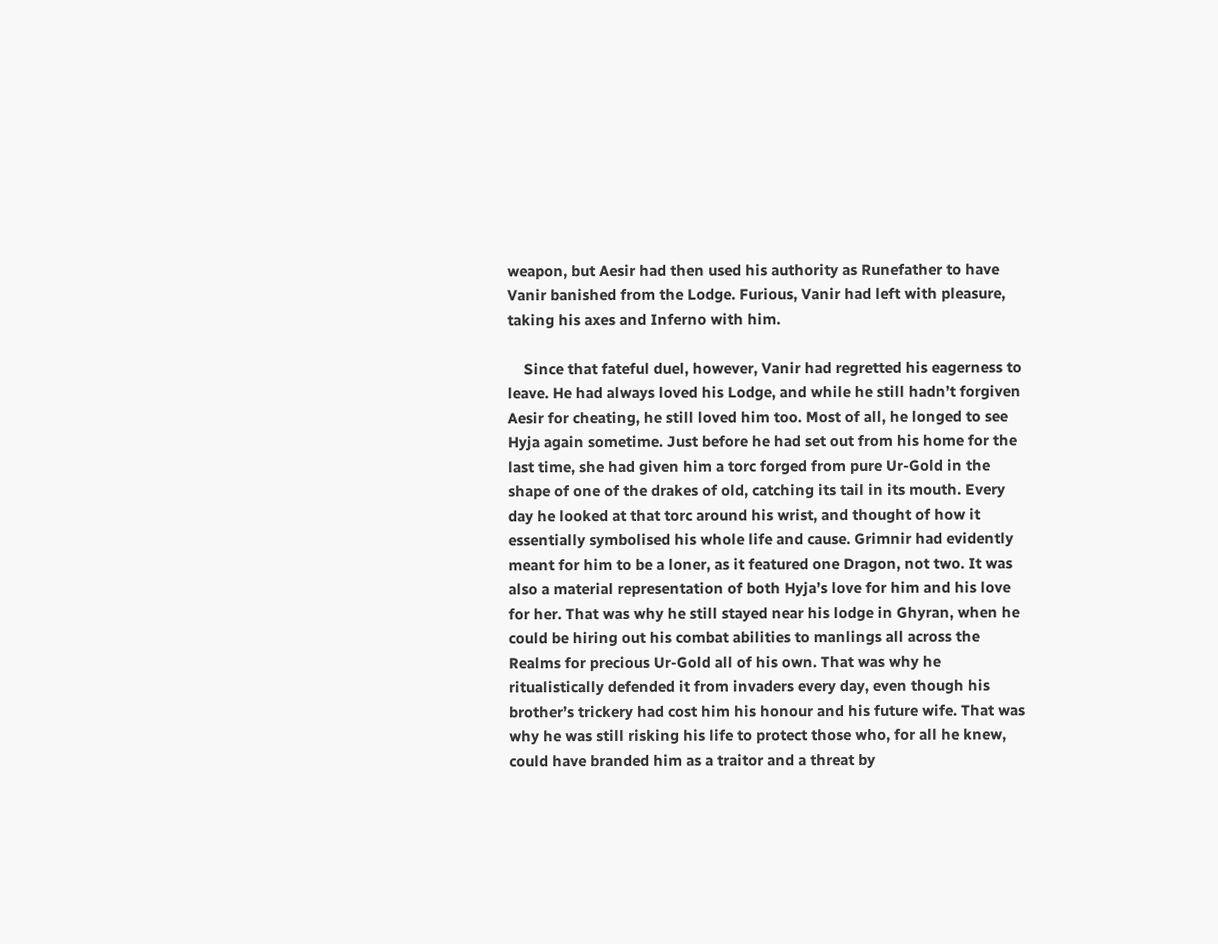weapon, but Aesir had then used his authority as Runefather to have Vanir banished from the Lodge. Furious, Vanir had left with pleasure, taking his axes and Inferno with him.

    Since that fateful duel, however, Vanir had regretted his eagerness to leave. He had always loved his Lodge, and while he still hadn’t forgiven Aesir for cheating, he still loved him too. Most of all, he longed to see Hyja again sometime. Just before he had set out from his home for the last time, she had given him a torc forged from pure Ur-Gold in the shape of one of the drakes of old, catching its tail in its mouth. Every day he looked at that torc around his wrist, and thought of how it essentially symbolised his whole life and cause. Grimnir had evidently meant for him to be a loner, as it featured one Dragon, not two. It was also a material representation of both Hyja’s love for him and his love for her. That was why he still stayed near his lodge in Ghyran, when he could be hiring out his combat abilities to manlings all across the Realms for precious Ur-Gold all of his own. That was why he ritualistically defended it from invaders every day, even though his brother’s trickery had cost him his honour and his future wife. That was why he was still risking his life to protect those who, for all he knew, could have branded him as a traitor and a threat by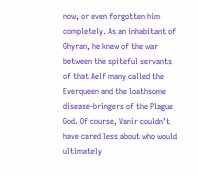now, or even forgotten him completely. As an inhabitant of Ghyran, he knew of the war between the spiteful servants of that Aelf many called the Everqueen and the loathsome disease-bringers of the Plague God. Of course, Vanir couldn’t have cared less about who would ultimately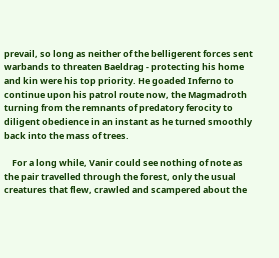prevail, so long as neither of the belligerent forces sent warbands to threaten Baeldrag - protecting his home and kin were his top priority. He goaded Inferno to continue upon his patrol route now, the Magmadroth turning from the remnants of predatory ferocity to diligent obedience in an instant as he turned smoothly back into the mass of trees.

    For a long while, Vanir could see nothing of note as the pair travelled through the forest, only the usual creatures that flew, crawled and scampered about the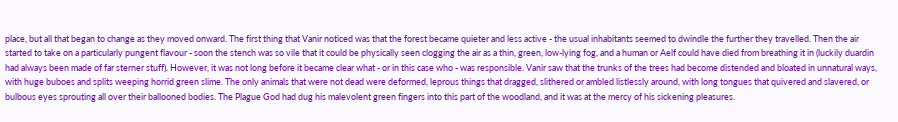place, but all that began to change as they moved onward. The first thing that Vanir noticed was that the forest became quieter and less active - the usual inhabitants seemed to dwindle the further they travelled. Then the air started to take on a particularly pungent flavour - soon the stench was so vile that it could be physically seen clogging the air as a thin, green, low-lying fog, and a human or Aelf could have died from breathing it in (luckily duardin had always been made of far sterner stuff). However, it was not long before it became clear what - or in this case who - was responsible. Vanir saw that the trunks of the trees had become distended and bloated in unnatural ways, with huge buboes and splits weeping horrid green slime. The only animals that were not dead were deformed, leprous things that dragged, slithered or ambled listlessly around, with long tongues that quivered and slavered, or bulbous eyes sprouting all over their ballooned bodies. The Plague God had dug his malevolent green fingers into this part of the woodland, and it was at the mercy of his sickening pleasures.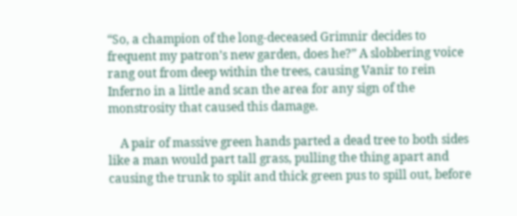“So, a champion of the long-deceased Grimnir decides to frequent my patron’s new garden, does he?” A slobbering voice rang out from deep within the trees, causing Vanir to rein Inferno in a little and scan the area for any sign of the monstrosity that caused this damage.

    A pair of massive green hands parted a dead tree to both sides like a man would part tall grass, pulling the thing apart and causing the trunk to split and thick green pus to spill out, before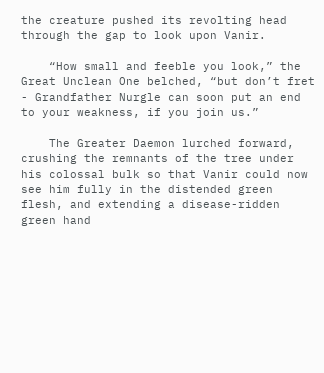the creature pushed its revolting head through the gap to look upon Vanir.

    “How small and feeble you look,” the Great Unclean One belched, “but don’t fret - Grandfather Nurgle can soon put an end to your weakness, if you join us.”

    The Greater Daemon lurched forward, crushing the remnants of the tree under his colossal bulk so that Vanir could now see him fully in the distended green flesh, and extending a disease-ridden green hand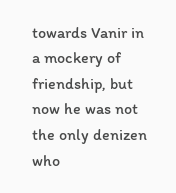towards Vanir in a mockery of friendship, but now he was not the only denizen who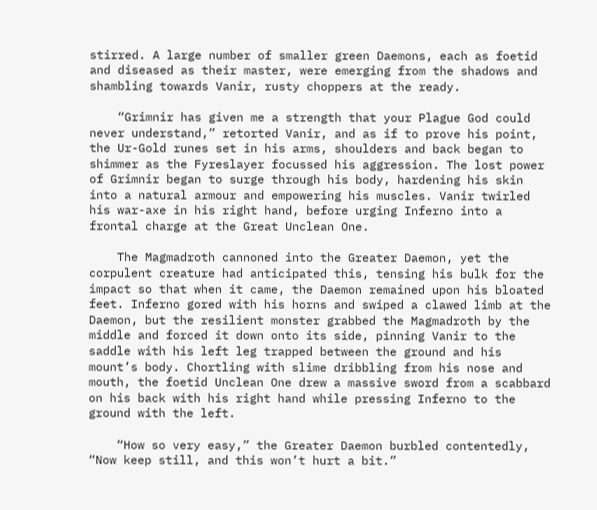stirred. A large number of smaller green Daemons, each as foetid and diseased as their master, were emerging from the shadows and shambling towards Vanir, rusty choppers at the ready.

    “Grimnir has given me a strength that your Plague God could never understand,” retorted Vanir, and as if to prove his point, the Ur-Gold runes set in his arms, shoulders and back began to shimmer as the Fyreslayer focussed his aggression. The lost power of Grimnir began to surge through his body, hardening his skin into a natural armour and empowering his muscles. Vanir twirled his war-axe in his right hand, before urging Inferno into a frontal charge at the Great Unclean One.

    The Magmadroth cannoned into the Greater Daemon, yet the corpulent creature had anticipated this, tensing his bulk for the impact so that when it came, the Daemon remained upon his bloated feet. Inferno gored with his horns and swiped a clawed limb at the Daemon, but the resilient monster grabbed the Magmadroth by the middle and forced it down onto its side, pinning Vanir to the saddle with his left leg trapped between the ground and his mount’s body. Chortling with slime dribbling from his nose and mouth, the foetid Unclean One drew a massive sword from a scabbard on his back with his right hand while pressing Inferno to the ground with the left.

    “How so very easy,” the Greater Daemon burbled contentedly, “Now keep still, and this won’t hurt a bit.”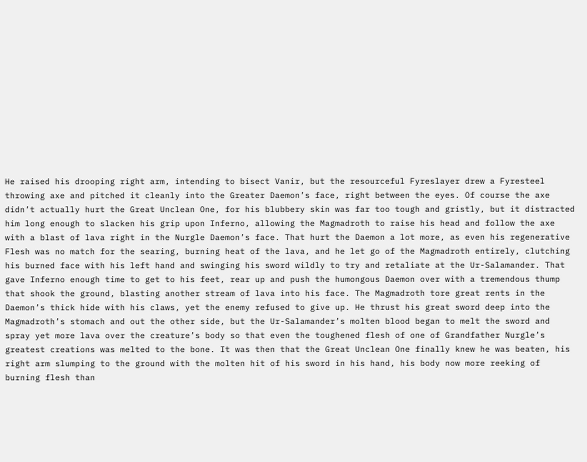He raised his drooping right arm, intending to bisect Vanir, but the resourceful Fyreslayer drew a Fyresteel throwing axe and pitched it cleanly into the Greater Daemon’s face, right between the eyes. Of course the axe didn’t actually hurt the Great Unclean One, for his blubbery skin was far too tough and gristly, but it distracted him long enough to slacken his grip upon Inferno, allowing the Magmadroth to raise his head and follow the axe with a blast of lava right in the Nurgle Daemon’s face. That hurt the Daemon a lot more, as even his regenerative Flesh was no match for the searing, burning heat of the lava, and he let go of the Magmadroth entirely, clutching his burned face with his left hand and swinging his sword wildly to try and retaliate at the Ur-Salamander. That gave Inferno enough time to get to his feet, rear up and push the humongous Daemon over with a tremendous thump that shook the ground, blasting another stream of lava into his face. The Magmadroth tore great rents in the Daemon’s thick hide with his claws, yet the enemy refused to give up. He thrust his great sword deep into the Magmadroth’s stomach and out the other side, but the Ur-Salamander’s molten blood began to melt the sword and spray yet more lava over the creature’s body so that even the toughened flesh of one of Grandfather Nurgle’s greatest creations was melted to the bone. It was then that the Great Unclean One finally knew he was beaten, his right arm slumping to the ground with the molten hit of his sword in his hand, his body now more reeking of burning flesh than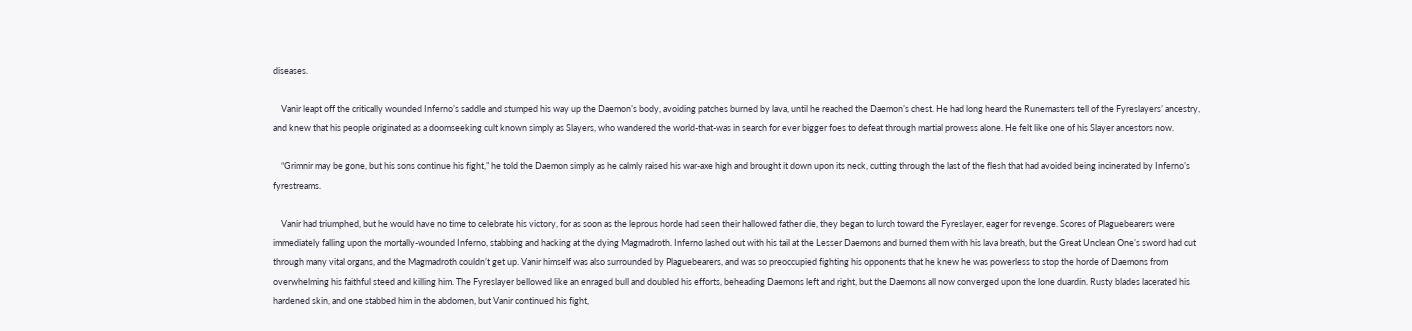diseases.

    Vanir leapt off the critically wounded Inferno’s saddle and stumped his way up the Daemon’s body, avoiding patches burned by lava, until he reached the Daemon’s chest. He had long heard the Runemasters tell of the Fyreslayers’ ancestry, and knew that his people originated as a doomseeking cult known simply as Slayers, who wandered the world-that-was in search for ever bigger foes to defeat through martial prowess alone. He felt like one of his Slayer ancestors now.

    “Grimnir may be gone, but his sons continue his fight,” he told the Daemon simply as he calmly raised his war-axe high and brought it down upon its neck, cutting through the last of the flesh that had avoided being incinerated by Inferno’s fyrestreams.

    Vanir had triumphed, but he would have no time to celebrate his victory, for as soon as the leprous horde had seen their hallowed father die, they began to lurch toward the Fyreslayer, eager for revenge. Scores of Plaguebearers were immediately falling upon the mortally-wounded Inferno, stabbing and hacking at the dying Magmadroth. Inferno lashed out with his tail at the Lesser Daemons and burned them with his lava breath, but the Great Unclean One’s sword had cut through many vital organs, and the Magmadroth couldn’t get up. Vanir himself was also surrounded by Plaguebearers, and was so preoccupied fighting his opponents that he knew he was powerless to stop the horde of Daemons from overwhelming his faithful steed and killing him. The Fyreslayer bellowed like an enraged bull and doubled his efforts, beheading Daemons left and right, but the Daemons all now converged upon the lone duardin. Rusty blades lacerated his hardened skin, and one stabbed him in the abdomen, but Vanir continued his fight,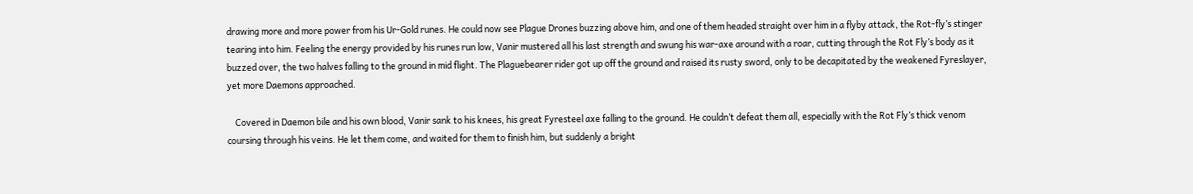drawing more and more power from his Ur-Gold runes. He could now see Plague Drones buzzing above him, and one of them headed straight over him in a flyby attack, the Rot-fly’s stinger tearing into him. Feeling the energy provided by his runes run low, Vanir mustered all his last strength and swung his war-axe around with a roar, cutting through the Rot Fly’s body as it buzzed over, the two halves falling to the ground in mid flight. The Plaguebearer rider got up off the ground and raised its rusty sword, only to be decapitated by the weakened Fyreslayer, yet more Daemons approached.

    Covered in Daemon bile and his own blood, Vanir sank to his knees, his great Fyresteel axe falling to the ground. He couldn’t defeat them all, especially with the Rot Fly’s thick venom coursing through his veins. He let them come, and waited for them to finish him, but suddenly a bright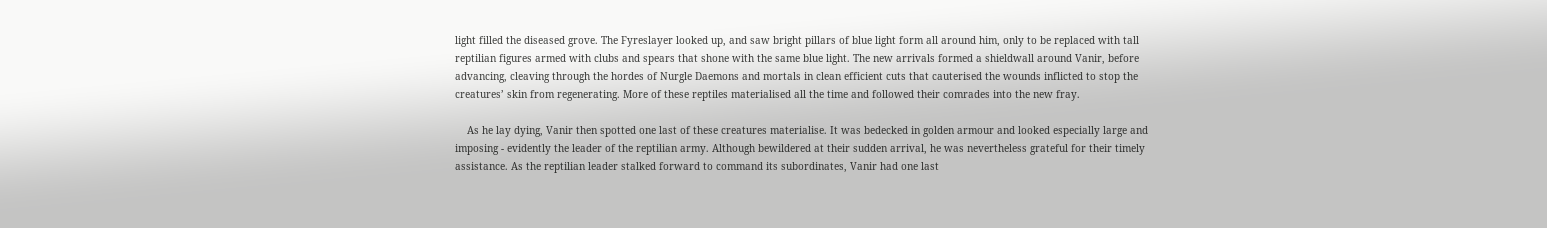light filled the diseased grove. The Fyreslayer looked up, and saw bright pillars of blue light form all around him, only to be replaced with tall reptilian figures armed with clubs and spears that shone with the same blue light. The new arrivals formed a shieldwall around Vanir, before advancing, cleaving through the hordes of Nurgle Daemons and mortals in clean efficient cuts that cauterised the wounds inflicted to stop the creatures’ skin from regenerating. More of these reptiles materialised all the time and followed their comrades into the new fray.

    As he lay dying, Vanir then spotted one last of these creatures materialise. It was bedecked in golden armour and looked especially large and imposing - evidently the leader of the reptilian army. Although bewildered at their sudden arrival, he was nevertheless grateful for their timely assistance. As the reptilian leader stalked forward to command its subordinates, Vanir had one last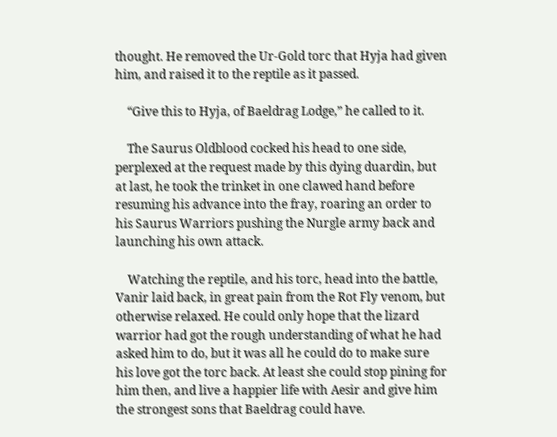thought. He removed the Ur-Gold torc that Hyja had given him, and raised it to the reptile as it passed.

    “Give this to Hyja, of Baeldrag Lodge,” he called to it.

    The Saurus Oldblood cocked his head to one side, perplexed at the request made by this dying duardin, but at last, he took the trinket in one clawed hand before resuming his advance into the fray, roaring an order to his Saurus Warriors pushing the Nurgle army back and launching his own attack.

    Watching the reptile, and his torc, head into the battle, Vanir laid back, in great pain from the Rot Fly venom, but otherwise relaxed. He could only hope that the lizard warrior had got the rough understanding of what he had asked him to do, but it was all he could do to make sure his love got the torc back. At least she could stop pining for him then, and live a happier life with Aesir and give him the strongest sons that Baeldrag could have.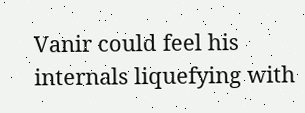Vanir could feel his internals liquefying with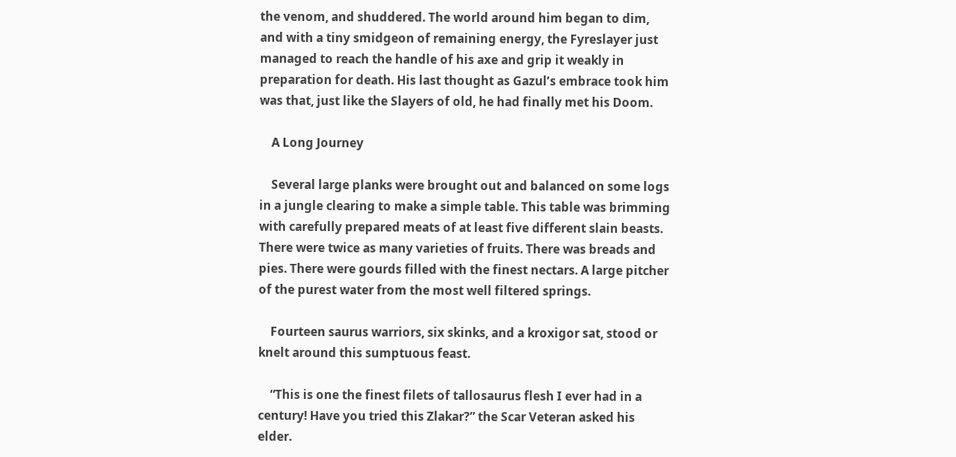the venom, and shuddered. The world around him began to dim, and with a tiny smidgeon of remaining energy, the Fyreslayer just managed to reach the handle of his axe and grip it weakly in preparation for death. His last thought as Gazul’s embrace took him was that, just like the Slayers of old, he had finally met his Doom.

    A Long Journey

    Several large planks were brought out and balanced on some logs in a jungle clearing to make a simple table. This table was brimming with carefully prepared meats of at least five different slain beasts. There were twice as many varieties of fruits. There was breads and pies. There were gourds filled with the finest nectars. A large pitcher of the purest water from the most well filtered springs.

    Fourteen saurus warriors, six skinks, and a kroxigor sat, stood or knelt around this sumptuous feast.

    “This is one the finest filets of tallosaurus flesh I ever had in a century! Have you tried this Zlakar?” the Scar Veteran asked his elder.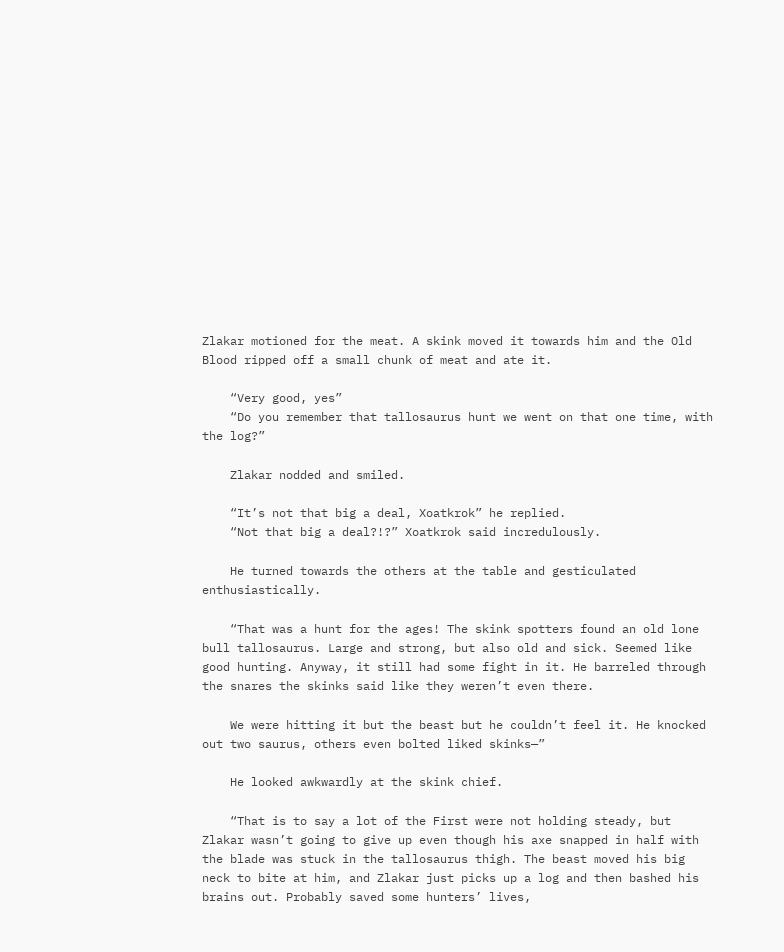Zlakar motioned for the meat. A skink moved it towards him and the Old Blood ripped off a small chunk of meat and ate it.

    “Very good, yes”
    “Do you remember that tallosaurus hunt we went on that one time, with the log?”

    Zlakar nodded and smiled.

    “It’s not that big a deal, Xoatkrok” he replied.
    “Not that big a deal?!?” Xoatkrok said incredulously.

    He turned towards the others at the table and gesticulated enthusiastically.

    “That was a hunt for the ages! The skink spotters found an old lone bull tallosaurus. Large and strong, but also old and sick. Seemed like good hunting. Anyway, it still had some fight in it. He barreled through the snares the skinks said like they weren’t even there.

    We were hitting it but the beast but he couldn’t feel it. He knocked out two saurus, others even bolted liked skinks—”

    He looked awkwardly at the skink chief.

    “That is to say a lot of the First were not holding steady, but Zlakar wasn’t going to give up even though his axe snapped in half with the blade was stuck in the tallosaurus thigh. The beast moved his big neck to bite at him, and Zlakar just picks up a log and then bashed his brains out. Probably saved some hunters’ lives,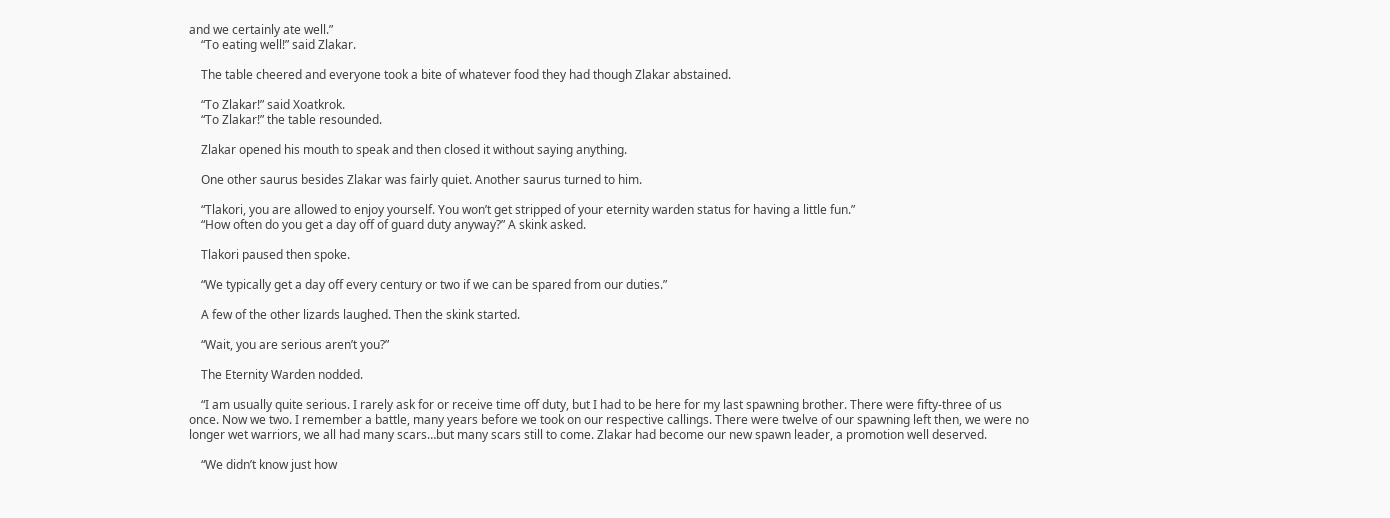and we certainly ate well.”
    “To eating well!” said Zlakar.

    The table cheered and everyone took a bite of whatever food they had though Zlakar abstained.

    “To Zlakar!” said Xoatkrok.
    “To Zlakar!” the table resounded.

    Zlakar opened his mouth to speak and then closed it without saying anything.

    One other saurus besides Zlakar was fairly quiet. Another saurus turned to him.

    “Tlakori, you are allowed to enjoy yourself. You won’t get stripped of your eternity warden status for having a little fun.”
    “How often do you get a day off of guard duty anyway?” A skink asked.

    Tlakori paused then spoke.

    “We typically get a day off every century or two if we can be spared from our duties.”

    A few of the other lizards laughed. Then the skink started.

    “Wait, you are serious aren’t you?”

    The Eternity Warden nodded.

    “I am usually quite serious. I rarely ask for or receive time off duty, but I had to be here for my last spawning brother. There were fifty-three of us once. Now we two. I remember a battle, many years before we took on our respective callings. There were twelve of our spawning left then, we were no longer wet warriors, we all had many scars…but many scars still to come. Zlakar had become our new spawn leader, a promotion well deserved.

    “We didn’t know just how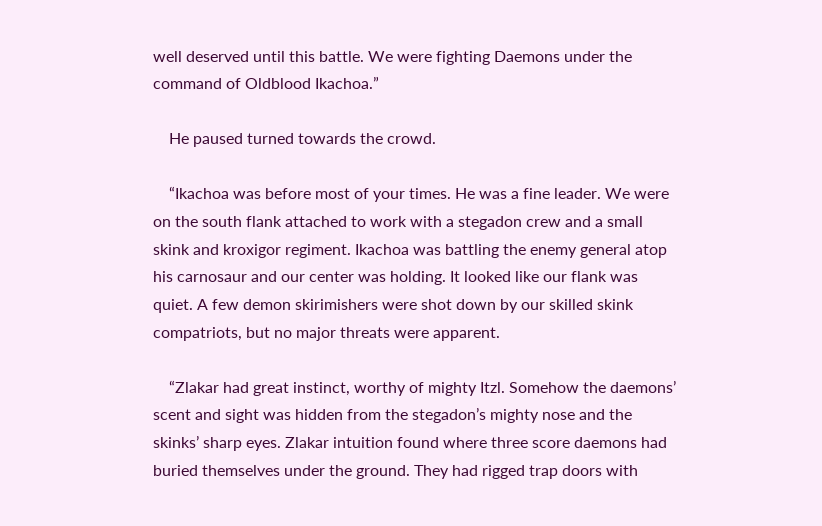well deserved until this battle. We were fighting Daemons under the command of Oldblood Ikachoa.”

    He paused turned towards the crowd.

    “Ikachoa was before most of your times. He was a fine leader. We were on the south flank attached to work with a stegadon crew and a small skink and kroxigor regiment. Ikachoa was battling the enemy general atop his carnosaur and our center was holding. It looked like our flank was quiet. A few demon skirimishers were shot down by our skilled skink compatriots, but no major threats were apparent.

    “Zlakar had great instinct, worthy of mighty Itzl. Somehow the daemons’ scent and sight was hidden from the stegadon’s mighty nose and the skinks’ sharp eyes. Zlakar intuition found where three score daemons had buried themselves under the ground. They had rigged trap doors with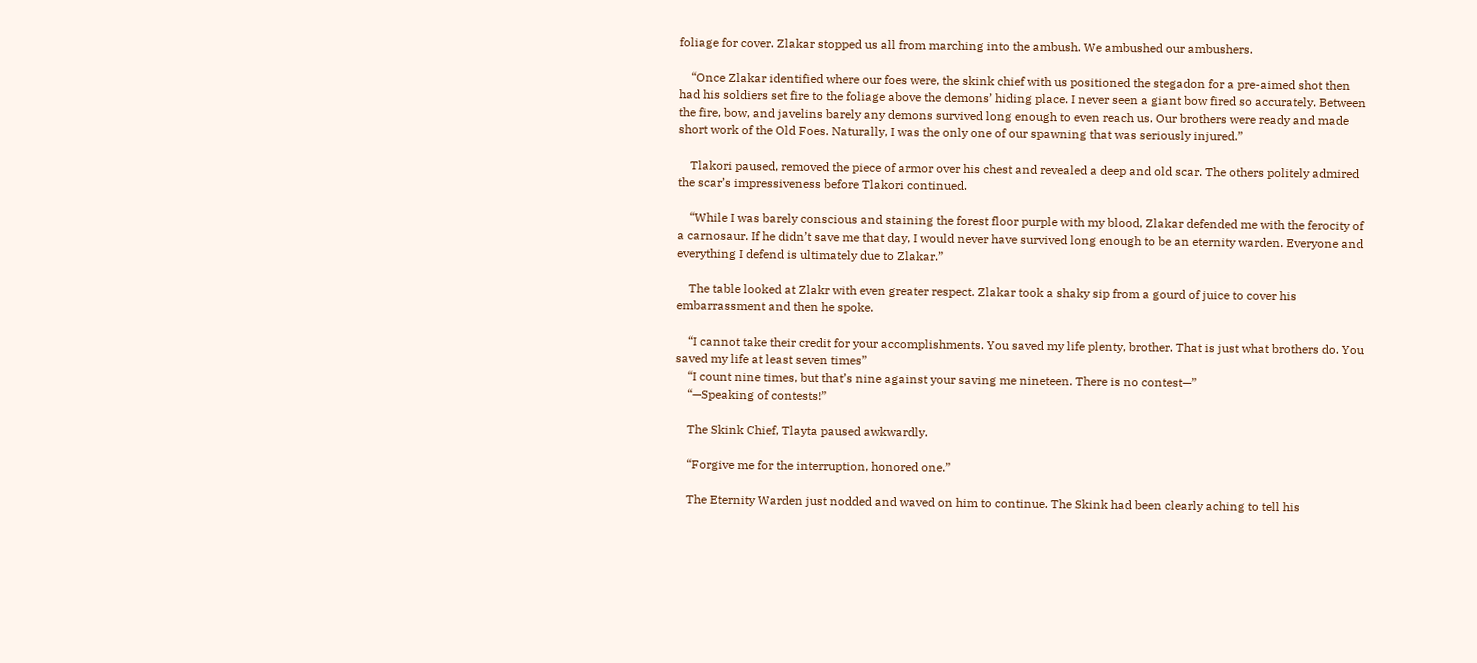foliage for cover. Zlakar stopped us all from marching into the ambush. We ambushed our ambushers.

    “Once Zlakar identified where our foes were, the skink chief with us positioned the stegadon for a pre-aimed shot then had his soldiers set fire to the foliage above the demons’ hiding place. I never seen a giant bow fired so accurately. Between the fire, bow, and javelins barely any demons survived long enough to even reach us. Our brothers were ready and made short work of the Old Foes. Naturally, I was the only one of our spawning that was seriously injured.”

    Tlakori paused, removed the piece of armor over his chest and revealed a deep and old scar. The others politely admired the scar’s impressiveness before Tlakori continued.

    “While I was barely conscious and staining the forest floor purple with my blood, Zlakar defended me with the ferocity of a carnosaur. If he didn’t save me that day, I would never have survived long enough to be an eternity warden. Everyone and everything I defend is ultimately due to Zlakar.”

    The table looked at Zlakr with even greater respect. Zlakar took a shaky sip from a gourd of juice to cover his embarrassment and then he spoke.

    “I cannot take their credit for your accomplishments. You saved my life plenty, brother. That is just what brothers do. You saved my life at least seven times”
    “I count nine times, but that’s nine against your saving me nineteen. There is no contest—”
    “—Speaking of contests!”

    The Skink Chief, Tlayta paused awkwardly.

    “Forgive me for the interruption, honored one.”

    The Eternity Warden just nodded and waved on him to continue. The Skink had been clearly aching to tell his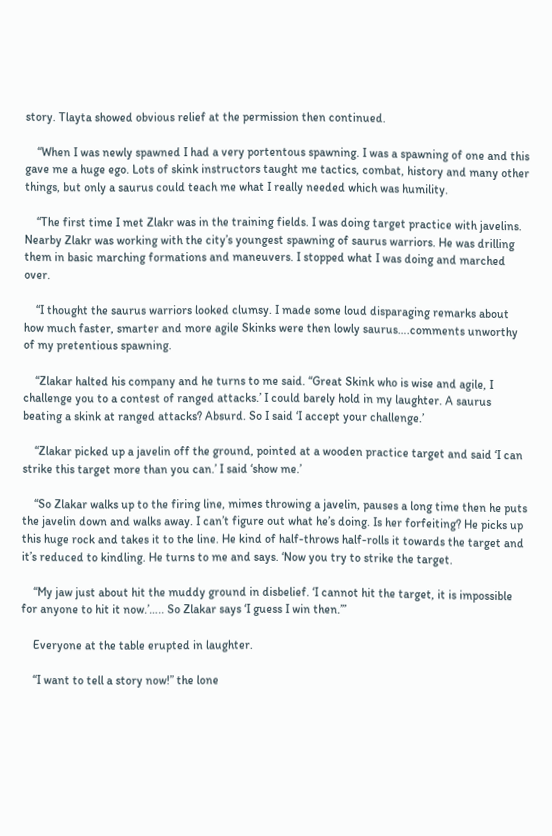story. Tlayta showed obvious relief at the permission then continued.

    “When I was newly spawned I had a very portentous spawning. I was a spawning of one and this gave me a huge ego. Lots of skink instructors taught me tactics, combat, history and many other things, but only a saurus could teach me what I really needed which was humility.

    “The first time I met Zlakr was in the training fields. I was doing target practice with javelins. Nearby Zlakr was working with the city’s youngest spawning of saurus warriors. He was drilling them in basic marching formations and maneuvers. I stopped what I was doing and marched over.

    “I thought the saurus warriors looked clumsy. I made some loud disparaging remarks about how much faster, smarter and more agile Skinks were then lowly saurus….comments unworthy of my pretentious spawning.

    “Zlakar halted his company and he turns to me said. “Great Skink who is wise and agile, I challenge you to a contest of ranged attacks.’ I could barely hold in my laughter. A saurus beating a skink at ranged attacks? Absurd. So I said ‘I accept your challenge.’

    “Zlakar picked up a javelin off the ground, pointed at a wooden practice target and said ‘I can strike this target more than you can.’ I said ‘show me.’

    “So Zlakar walks up to the firing line, mimes throwing a javelin, pauses a long time then he puts the javelin down and walks away. I can’t figure out what he’s doing. Is her forfeiting? He picks up this huge rock and takes it to the line. He kind of half-throws half-rolls it towards the target and it’s reduced to kindling. He turns to me and says. ‘Now you try to strike the target.

    “My jaw just about hit the muddy ground in disbelief. ‘I cannot hit the target, it is impossible for anyone to hit it now.’….. So Zlakar says ‘I guess I win then.’”

    Everyone at the table erupted in laughter.

    “I want to tell a story now!” the lone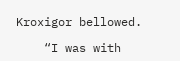Kroxigor bellowed.

    “I was with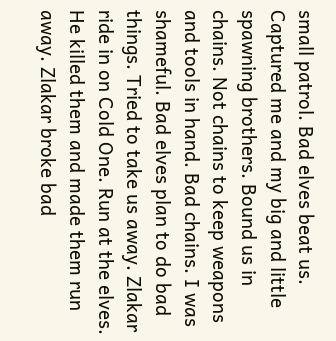small patrol. Bad elves beat us. Captured me and my big and little spawning brothers. Bound us in chains. Not chains to keep weapons and tools in hand. Bad chains. I was shameful. Bad elves plan to do bad things. Tried to take us away. Zlakar ride in on Cold One. Run at the elves. He killed them and made them run away. Zlakar broke bad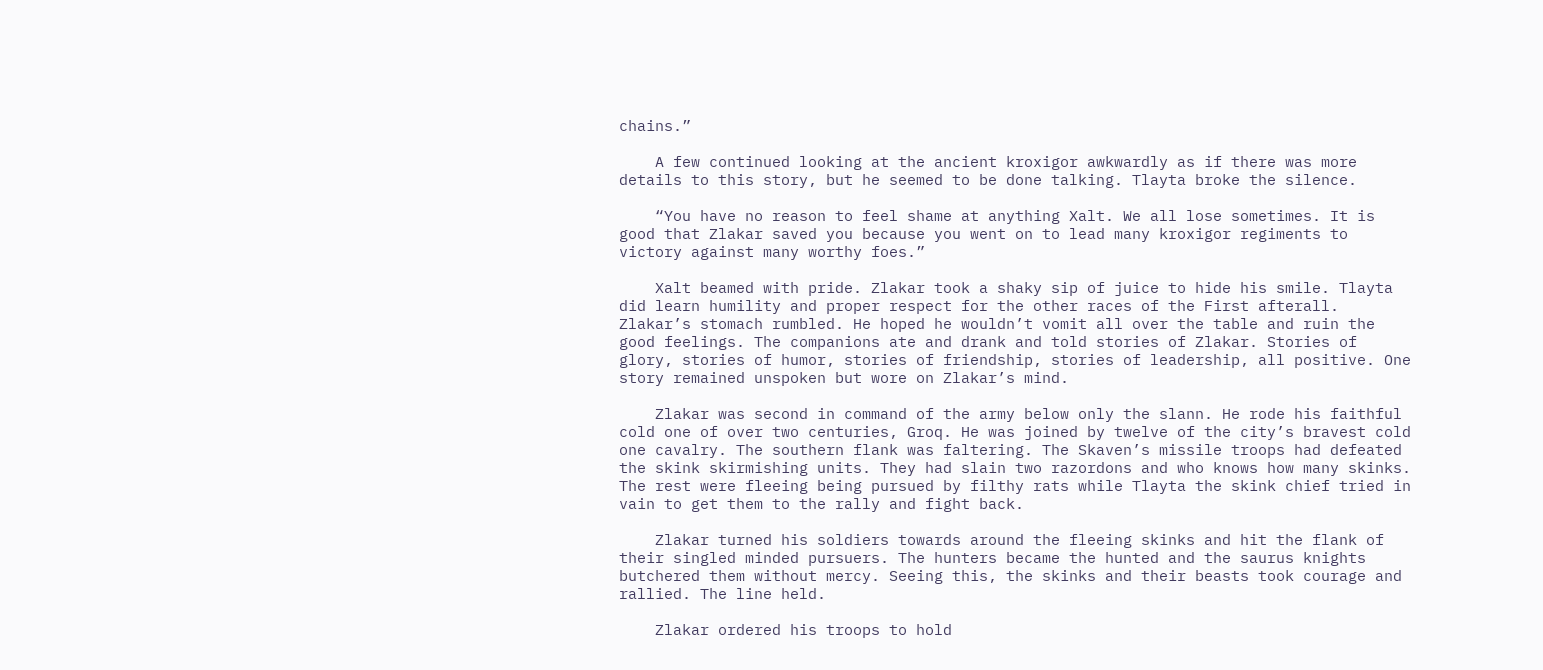chains.”

    A few continued looking at the ancient kroxigor awkwardly as if there was more details to this story, but he seemed to be done talking. Tlayta broke the silence.

    “You have no reason to feel shame at anything Xalt. We all lose sometimes. It is good that Zlakar saved you because you went on to lead many kroxigor regiments to victory against many worthy foes.”

    Xalt beamed with pride. Zlakar took a shaky sip of juice to hide his smile. Tlayta did learn humility and proper respect for the other races of the First afterall. Zlakar’s stomach rumbled. He hoped he wouldn’t vomit all over the table and ruin the good feelings. The companions ate and drank and told stories of Zlakar. Stories of glory, stories of humor, stories of friendship, stories of leadership, all positive. One story remained unspoken but wore on Zlakar’s mind.

    Zlakar was second in command of the army below only the slann. He rode his faithful cold one of over two centuries, Groq. He was joined by twelve of the city’s bravest cold one cavalry. The southern flank was faltering. The Skaven’s missile troops had defeated the skink skirmishing units. They had slain two razordons and who knows how many skinks. The rest were fleeing being pursued by filthy rats while Tlayta the skink chief tried in vain to get them to the rally and fight back.

    Zlakar turned his soldiers towards around the fleeing skinks and hit the flank of their singled minded pursuers. The hunters became the hunted and the saurus knights butchered them without mercy. Seeing this, the skinks and their beasts took courage and rallied. The line held.

    Zlakar ordered his troops to hold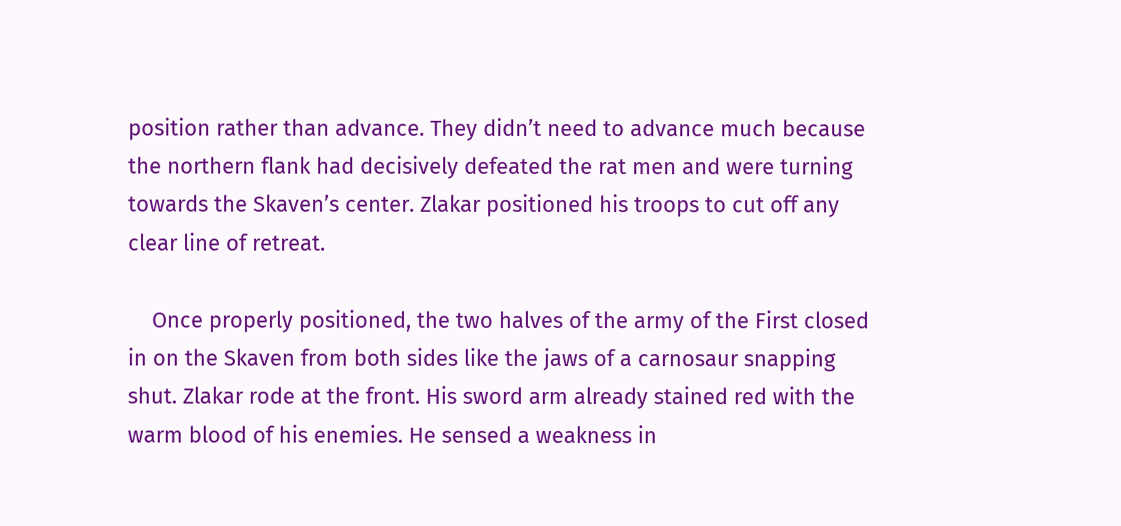position rather than advance. They didn’t need to advance much because the northern flank had decisively defeated the rat men and were turning towards the Skaven’s center. Zlakar positioned his troops to cut off any clear line of retreat.

    Once properly positioned, the two halves of the army of the First closed in on the Skaven from both sides like the jaws of a carnosaur snapping shut. Zlakar rode at the front. His sword arm already stained red with the warm blood of his enemies. He sensed a weakness in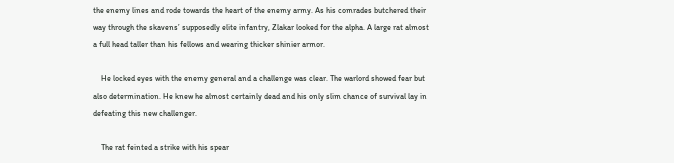the enemy lines and rode towards the heart of the enemy army. As his comrades butchered their way through the skavens’ supposedly elite infantry, Zlakar looked for the alpha. A large rat almost a full head taller than his fellows and wearing thicker shinier armor.

    He locked eyes with the enemy general and a challenge was clear. The warlord showed fear but also determination. He knew he almost certainly dead and his only slim chance of survival lay in defeating this new challenger.

    The rat feinted a strike with his spear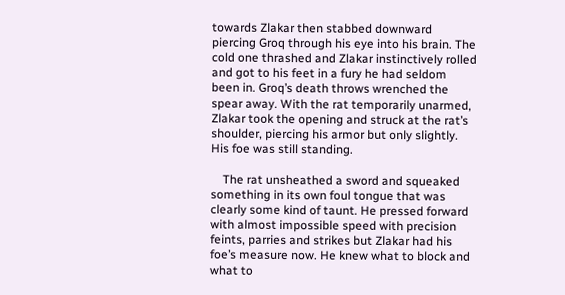towards Zlakar then stabbed downward piercing Groq through his eye into his brain. The cold one thrashed and Zlakar instinctively rolled and got to his feet in a fury he had seldom been in. Groq’s death throws wrenched the spear away. With the rat temporarily unarmed, Zlakar took the opening and struck at the rat’s shoulder, piercing his armor but only slightly. His foe was still standing.

    The rat unsheathed a sword and squeaked something in its own foul tongue that was clearly some kind of taunt. He pressed forward with almost impossible speed with precision feints, parries and strikes but Zlakar had his foe’s measure now. He knew what to block and what to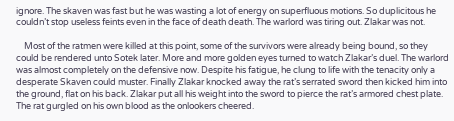ignore. The skaven was fast but he was wasting a lot of energy on superfluous motions. So duplicitous he couldn’t stop useless feints even in the face of death death. The warlord was tiring out. Zlakar was not.

    Most of the ratmen were killed at this point, some of the survivors were already being bound, so they could be rendered unto Sotek later. More and more golden eyes turned to watch Zlakar’s duel. The warlord was almost completely on the defensive now. Despite his fatigue, he clung to life with the tenacity only a desperate Skaven could muster. Finally Zlakar knocked away the rat’s serrated sword then kicked him into the ground, flat on his back. Zlakar put all his weight into the sword to pierce the rat’s armored chest plate. The rat gurgled on his own blood as the onlookers cheered.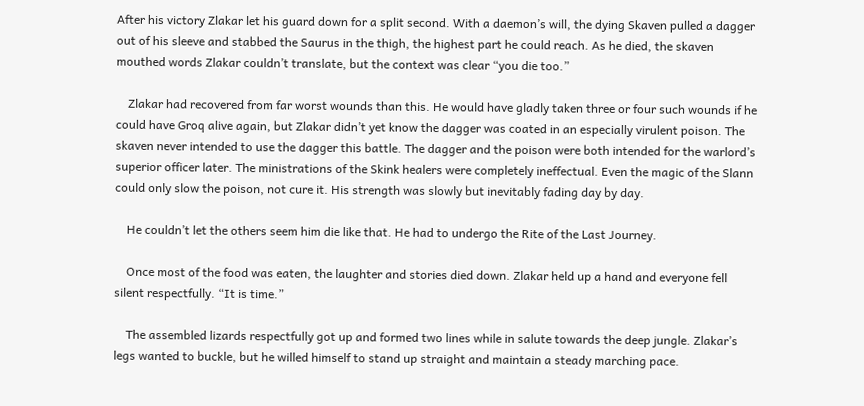After his victory Zlakar let his guard down for a split second. With a daemon’s will, the dying Skaven pulled a dagger out of his sleeve and stabbed the Saurus in the thigh, the highest part he could reach. As he died, the skaven mouthed words Zlakar couldn’t translate, but the context was clear “you die too.”

    Zlakar had recovered from far worst wounds than this. He would have gladly taken three or four such wounds if he could have Groq alive again, but Zlakar didn’t yet know the dagger was coated in an especially virulent poison. The skaven never intended to use the dagger this battle. The dagger and the poison were both intended for the warlord’s superior officer later. The ministrations of the Skink healers were completely ineffectual. Even the magic of the Slann could only slow the poison, not cure it. His strength was slowly but inevitably fading day by day.

    He couldn’t let the others seem him die like that. He had to undergo the Rite of the Last Journey.

    Once most of the food was eaten, the laughter and stories died down. Zlakar held up a hand and everyone fell silent respectfully. “It is time.”

    The assembled lizards respectfully got up and formed two lines while in salute towards the deep jungle. Zlakar’s legs wanted to buckle, but he willed himself to stand up straight and maintain a steady marching pace.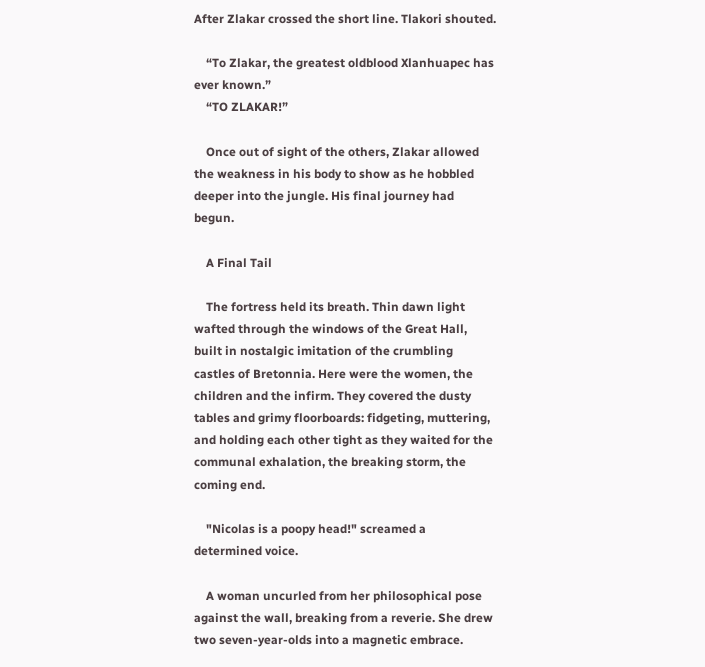After Zlakar crossed the short line. Tlakori shouted.

    “To Zlakar, the greatest oldblood Xlanhuapec has ever known.”
    “TO ZLAKAR!”

    Once out of sight of the others, Zlakar allowed the weakness in his body to show as he hobbled deeper into the jungle. His final journey had begun.

    A Final Tail

    The fortress held its breath. Thin dawn light wafted through the windows of the Great Hall, built in nostalgic imitation of the crumbling castles of Bretonnia. Here were the women, the children and the infirm. They covered the dusty tables and grimy floorboards: fidgeting, muttering, and holding each other tight as they waited for the communal exhalation, the breaking storm, the coming end.

    "Nicolas is a poopy head!" screamed a determined voice.

    A woman uncurled from her philosophical pose against the wall, breaking from a reverie. She drew two seven-year-olds into a magnetic embrace.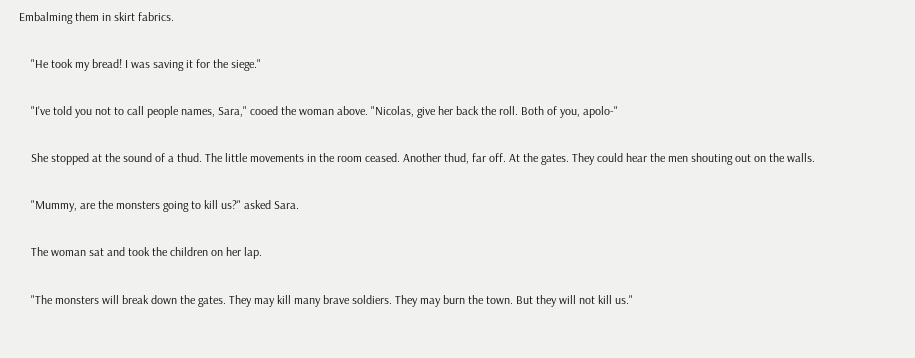Embalming them in skirt fabrics.

    "He took my bread! I was saving it for the siege."

    "I've told you not to call people names, Sara," cooed the woman above. "Nicolas, give her back the roll. Both of you, apolo-"

    She stopped at the sound of a thud. The little movements in the room ceased. Another thud, far off. At the gates. They could hear the men shouting out on the walls.

    "Mummy, are the monsters going to kill us?" asked Sara.

    The woman sat and took the children on her lap.

    "The monsters will break down the gates. They may kill many brave soldiers. They may burn the town. But they will not kill us."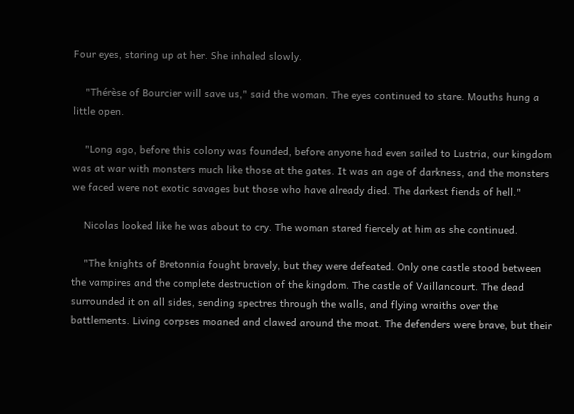Four eyes, staring up at her. She inhaled slowly.

    "Thérèse of Bourcier will save us," said the woman. The eyes continued to stare. Mouths hung a little open.

    "Long ago, before this colony was founded, before anyone had even sailed to Lustria, our kingdom was at war with monsters much like those at the gates. It was an age of darkness, and the monsters we faced were not exotic savages but those who have already died. The darkest fiends of hell."

    Nicolas looked like he was about to cry. The woman stared fiercely at him as she continued.

    "The knights of Bretonnia fought bravely, but they were defeated. Only one castle stood between the vampires and the complete destruction of the kingdom. The castle of Vaillancourt. The dead surrounded it on all sides, sending spectres through the walls, and flying wraiths over the battlements. Living corpses moaned and clawed around the moat. The defenders were brave, but their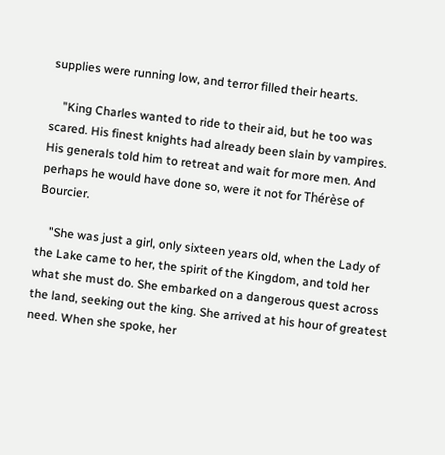supplies were running low, and terror filled their hearts.

    "King Charles wanted to ride to their aid, but he too was scared. His finest knights had already been slain by vampires. His generals told him to retreat and wait for more men. And perhaps he would have done so, were it not for Thérèse of Bourcier.

    "She was just a girl, only sixteen years old, when the Lady of the Lake came to her, the spirit of the Kingdom, and told her what she must do. She embarked on a dangerous quest across the land, seeking out the king. She arrived at his hour of greatest need. When she spoke, her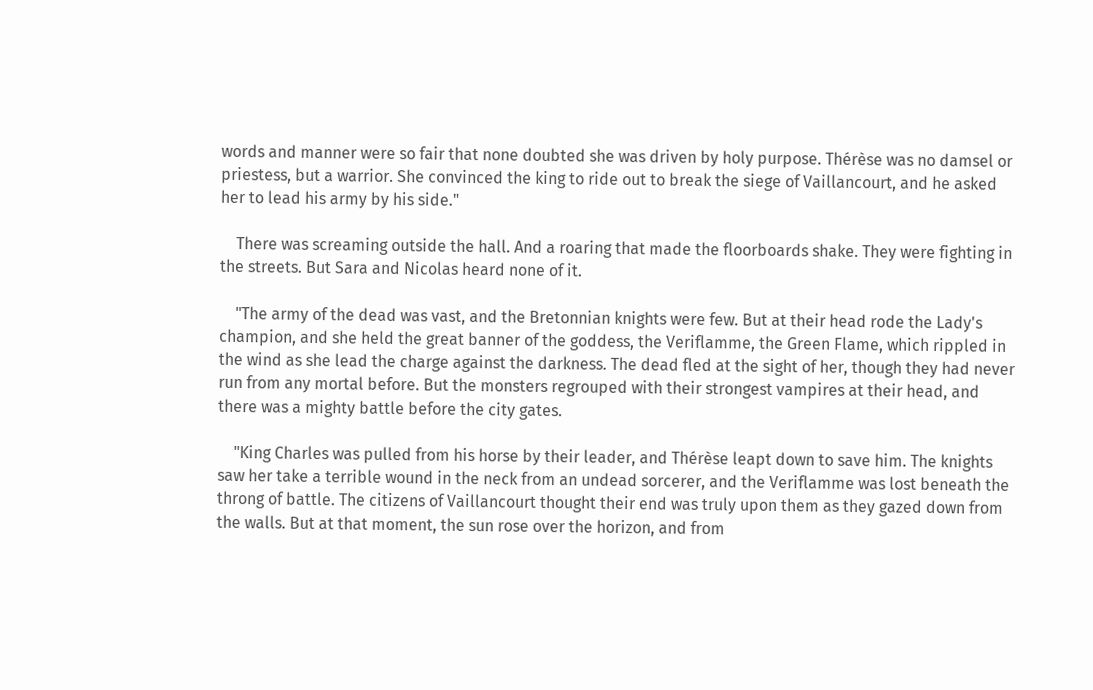words and manner were so fair that none doubted she was driven by holy purpose. Thérèse was no damsel or priestess, but a warrior. She convinced the king to ride out to break the siege of Vaillancourt, and he asked her to lead his army by his side."

    There was screaming outside the hall. And a roaring that made the floorboards shake. They were fighting in the streets. But Sara and Nicolas heard none of it.

    "The army of the dead was vast, and the Bretonnian knights were few. But at their head rode the Lady's champion, and she held the great banner of the goddess, the Veriflamme, the Green Flame, which rippled in the wind as she lead the charge against the darkness. The dead fled at the sight of her, though they had never run from any mortal before. But the monsters regrouped with their strongest vampires at their head, and there was a mighty battle before the city gates.

    "King Charles was pulled from his horse by their leader, and Thérèse leapt down to save him. The knights saw her take a terrible wound in the neck from an undead sorcerer, and the Veriflamme was lost beneath the throng of battle. The citizens of Vaillancourt thought their end was truly upon them as they gazed down from the walls. But at that moment, the sun rose over the horizon, and from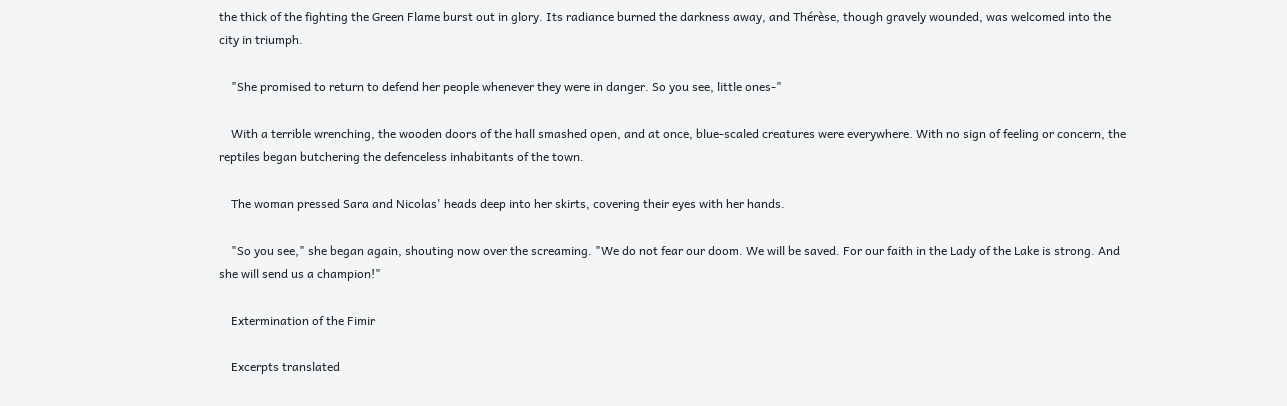the thick of the fighting the Green Flame burst out in glory. Its radiance burned the darkness away, and Thérèse, though gravely wounded, was welcomed into the city in triumph.

    "She promised to return to defend her people whenever they were in danger. So you see, little ones-"

    With a terrible wrenching, the wooden doors of the hall smashed open, and at once, blue-scaled creatures were everywhere. With no sign of feeling or concern, the reptiles began butchering the defenceless inhabitants of the town.

    The woman pressed Sara and Nicolas' heads deep into her skirts, covering their eyes with her hands.

    "So you see," she began again, shouting now over the screaming. "We do not fear our doom. We will be saved. For our faith in the Lady of the Lake is strong. And she will send us a champion!"

    Extermination of the Fimir

    Excerpts translated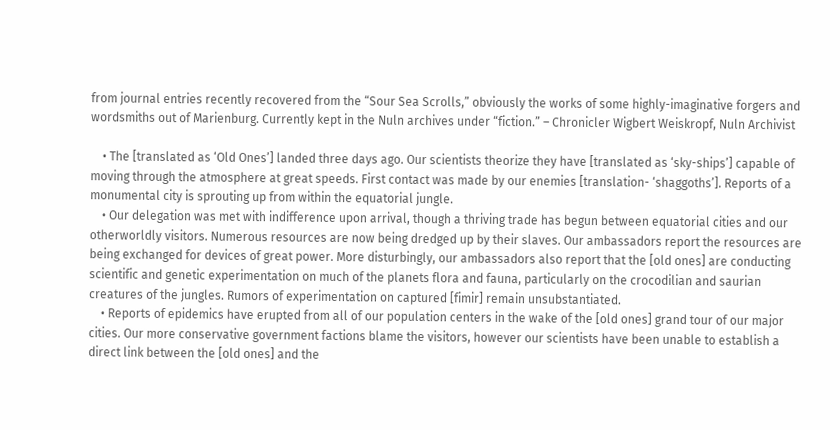from journal entries recently recovered from the “Sour Sea Scrolls,” obviously the works of some highly-imaginative forgers and wordsmiths out of Marienburg. Currently kept in the Nuln archives under “fiction.” – Chronicler Wigbert Weiskropf, Nuln Archivist

    • The [translated as ‘Old Ones’] landed three days ago. Our scientists theorize they have [translated as ‘sky-ships’] capable of moving through the atmosphere at great speeds. First contact was made by our enemies [translation- ‘shaggoths’]. Reports of a monumental city is sprouting up from within the equatorial jungle.
    • Our delegation was met with indifference upon arrival, though a thriving trade has begun between equatorial cities and our otherworldly visitors. Numerous resources are now being dredged up by their slaves. Our ambassadors report the resources are being exchanged for devices of great power. More disturbingly, our ambassadors also report that the [old ones] are conducting scientific and genetic experimentation on much of the planets flora and fauna, particularly on the crocodilian and saurian creatures of the jungles. Rumors of experimentation on captured [fimir] remain unsubstantiated.
    • Reports of epidemics have erupted from all of our population centers in the wake of the [old ones] grand tour of our major cities. Our more conservative government factions blame the visitors, however our scientists have been unable to establish a direct link between the [old ones] and the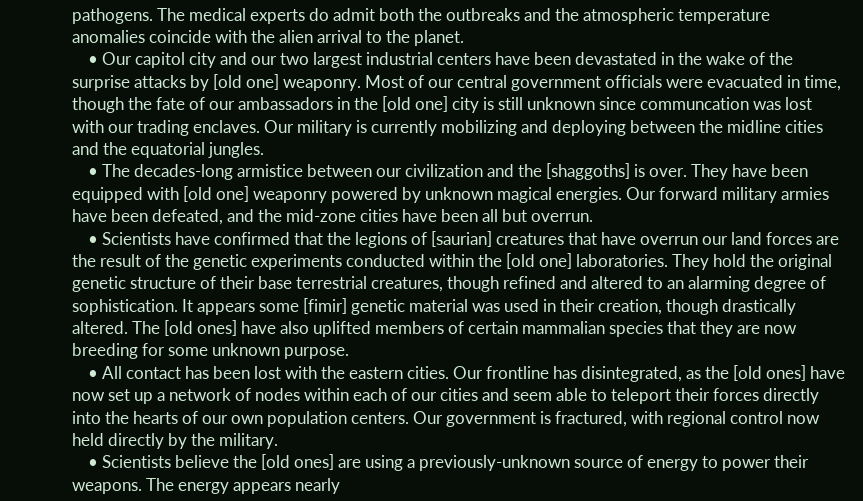pathogens. The medical experts do admit both the outbreaks and the atmospheric temperature anomalies coincide with the alien arrival to the planet.
    • Our capitol city and our two largest industrial centers have been devastated in the wake of the surprise attacks by [old one] weaponry. Most of our central government officials were evacuated in time, though the fate of our ambassadors in the [old one] city is still unknown since communcation was lost with our trading enclaves. Our military is currently mobilizing and deploying between the midline cities and the equatorial jungles.
    • The decades-long armistice between our civilization and the [shaggoths] is over. They have been equipped with [old one] weaponry powered by unknown magical energies. Our forward military armies have been defeated, and the mid-zone cities have been all but overrun.
    • Scientists have confirmed that the legions of [saurian] creatures that have overrun our land forces are the result of the genetic experiments conducted within the [old one] laboratories. They hold the original genetic structure of their base terrestrial creatures, though refined and altered to an alarming degree of sophistication. It appears some [fimir] genetic material was used in their creation, though drastically altered. The [old ones] have also uplifted members of certain mammalian species that they are now breeding for some unknown purpose.
    • All contact has been lost with the eastern cities. Our frontline has disintegrated, as the [old ones] have now set up a network of nodes within each of our cities and seem able to teleport their forces directly into the hearts of our own population centers. Our government is fractured, with regional control now held directly by the military.
    • Scientists believe the [old ones] are using a previously-unknown source of energy to power their weapons. The energy appears nearly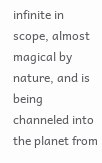infinite in scope, almost magical by nature, and is being channeled into the planet from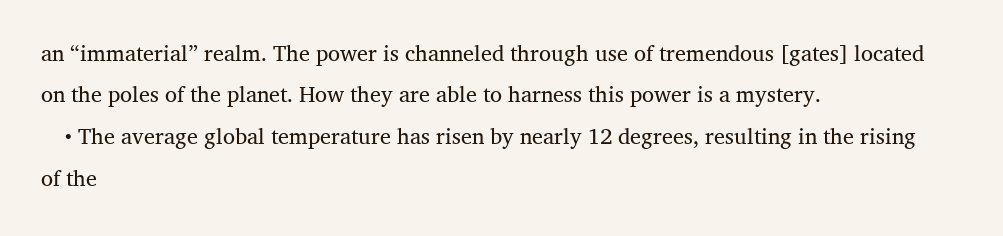an “immaterial” realm. The power is channeled through use of tremendous [gates] located on the poles of the planet. How they are able to harness this power is a mystery.
    • The average global temperature has risen by nearly 12 degrees, resulting in the rising of the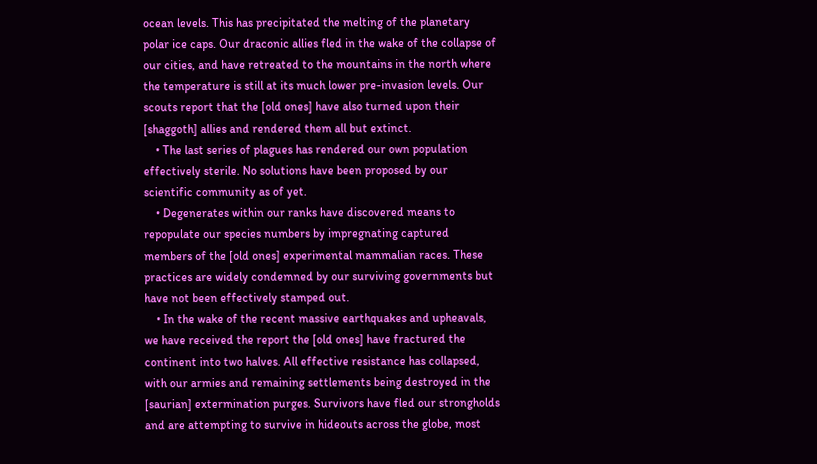ocean levels. This has precipitated the melting of the planetary polar ice caps. Our draconic allies fled in the wake of the collapse of our cities, and have retreated to the mountains in the north where the temperature is still at its much lower pre-invasion levels. Our scouts report that the [old ones] have also turned upon their [shaggoth] allies and rendered them all but extinct.
    • The last series of plagues has rendered our own population effectively sterile. No solutions have been proposed by our scientific community as of yet.
    • Degenerates within our ranks have discovered means to repopulate our species numbers by impregnating captured members of the [old ones] experimental mammalian races. These practices are widely condemned by our surviving governments but have not been effectively stamped out.
    • In the wake of the recent massive earthquakes and upheavals, we have received the report the [old ones] have fractured the continent into two halves. All effective resistance has collapsed, with our armies and remaining settlements being destroyed in the [saurian] extermination purges. Survivors have fled our strongholds and are attempting to survive in hideouts across the globe, most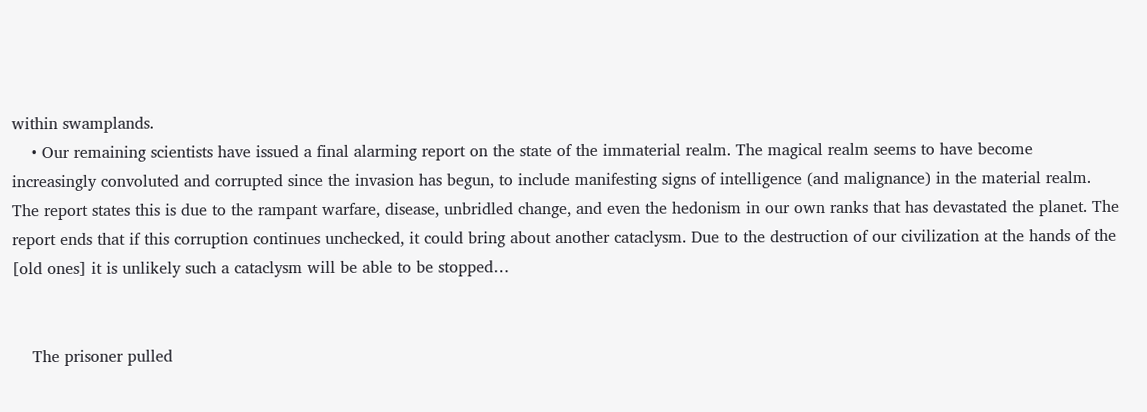within swamplands.
    • Our remaining scientists have issued a final alarming report on the state of the immaterial realm. The magical realm seems to have become increasingly convoluted and corrupted since the invasion has begun, to include manifesting signs of intelligence (and malignance) in the material realm. The report states this is due to the rampant warfare, disease, unbridled change, and even the hedonism in our own ranks that has devastated the planet. The report ends that if this corruption continues unchecked, it could bring about another cataclysm. Due to the destruction of our civilization at the hands of the [old ones] it is unlikely such a cataclysm will be able to be stopped…


    The prisoner pulled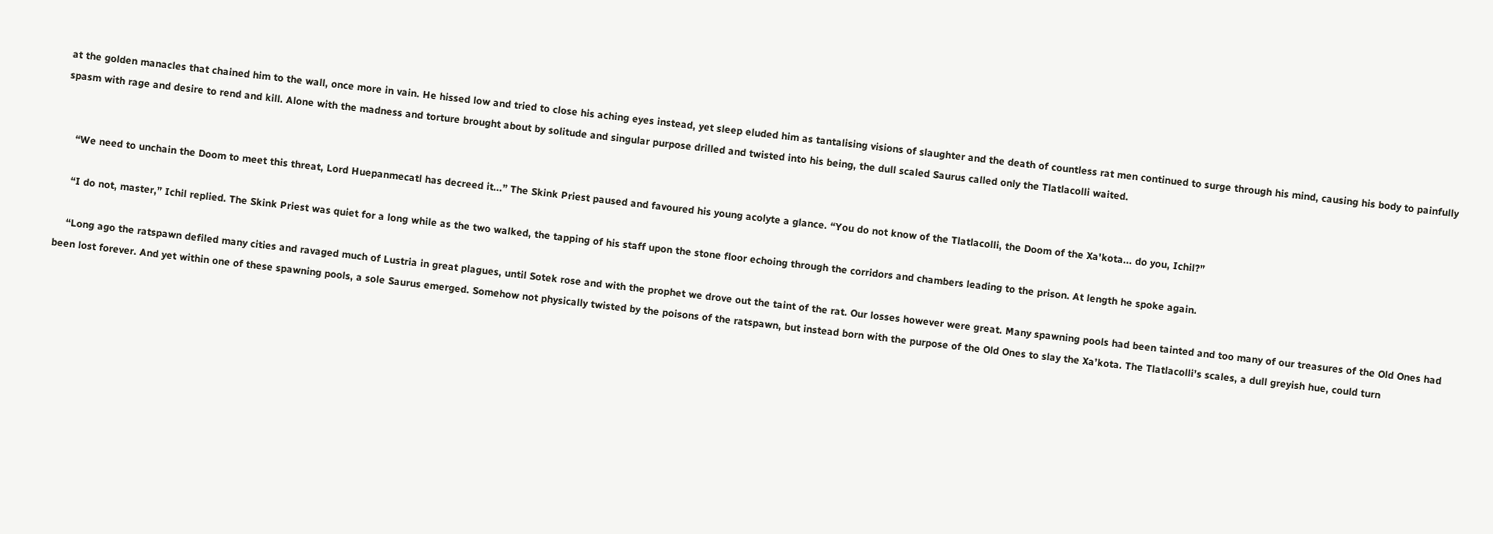at the golden manacles that chained him to the wall, once more in vain. He hissed low and tried to close his aching eyes instead, yet sleep eluded him as tantalising visions of slaughter and the death of countless rat men continued to surge through his mind, causing his body to painfully spasm with rage and desire to rend and kill. Alone with the madness and torture brought about by solitude and singular purpose drilled and twisted into his being, the dull scaled Saurus called only the Tlatlacolli waited.


    “We need to unchain the Doom to meet this threat, Lord Huepanmecatl has decreed it...” The Skink Priest paused and favoured his young acolyte a glance. “You do not know of the Tlatlacolli, the Doom of the Xa'kota... do you, Ichil?”

    “I do not, master,” Ichil replied. The Skink Priest was quiet for a long while as the two walked, the tapping of his staff upon the stone floor echoing through the corridors and chambers leading to the prison. At length he spoke again.

    “Long ago the ratspawn defiled many cities and ravaged much of Lustria in great plagues, until Sotek rose and with the prophet we drove out the taint of the rat. Our losses however were great. Many spawning pools had been tainted and too many of our treasures of the Old Ones had been lost forever. And yet within one of these spawning pools, a sole Saurus emerged. Somehow not physically twisted by the poisons of the ratspawn, but instead born with the purpose of the Old Ones to slay the Xa’kota. The Tlatlacolli’s scales, a dull greyish hue, could turn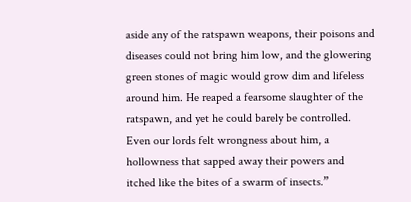aside any of the ratspawn weapons, their poisons and diseases could not bring him low, and the glowering green stones of magic would grow dim and lifeless around him. He reaped a fearsome slaughter of the ratspawn, and yet he could barely be controlled. Even our lords felt wrongness about him, a hollowness that sapped away their powers and itched like the bites of a swarm of insects.”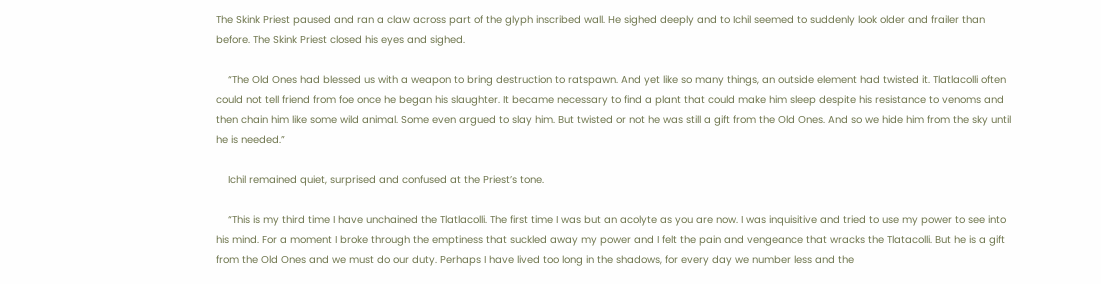The Skink Priest paused and ran a claw across part of the glyph inscribed wall. He sighed deeply and to Ichil seemed to suddenly look older and frailer than before. The Skink Priest closed his eyes and sighed.

    “The Old Ones had blessed us with a weapon to bring destruction to ratspawn. And yet like so many things, an outside element had twisted it. Tlatlacolli often could not tell friend from foe once he began his slaughter. It became necessary to find a plant that could make him sleep despite his resistance to venoms and then chain him like some wild animal. Some even argued to slay him. But twisted or not he was still a gift from the Old Ones. And so we hide him from the sky until he is needed.”

    Ichil remained quiet, surprised and confused at the Priest’s tone.

    “This is my third time I have unchained the Tlatlacolli. The first time I was but an acolyte as you are now. I was inquisitive and tried to use my power to see into his mind. For a moment I broke through the emptiness that suckled away my power and I felt the pain and vengeance that wracks the Tlatacolli. But he is a gift from the Old Ones and we must do our duty. Perhaps I have lived too long in the shadows, for every day we number less and the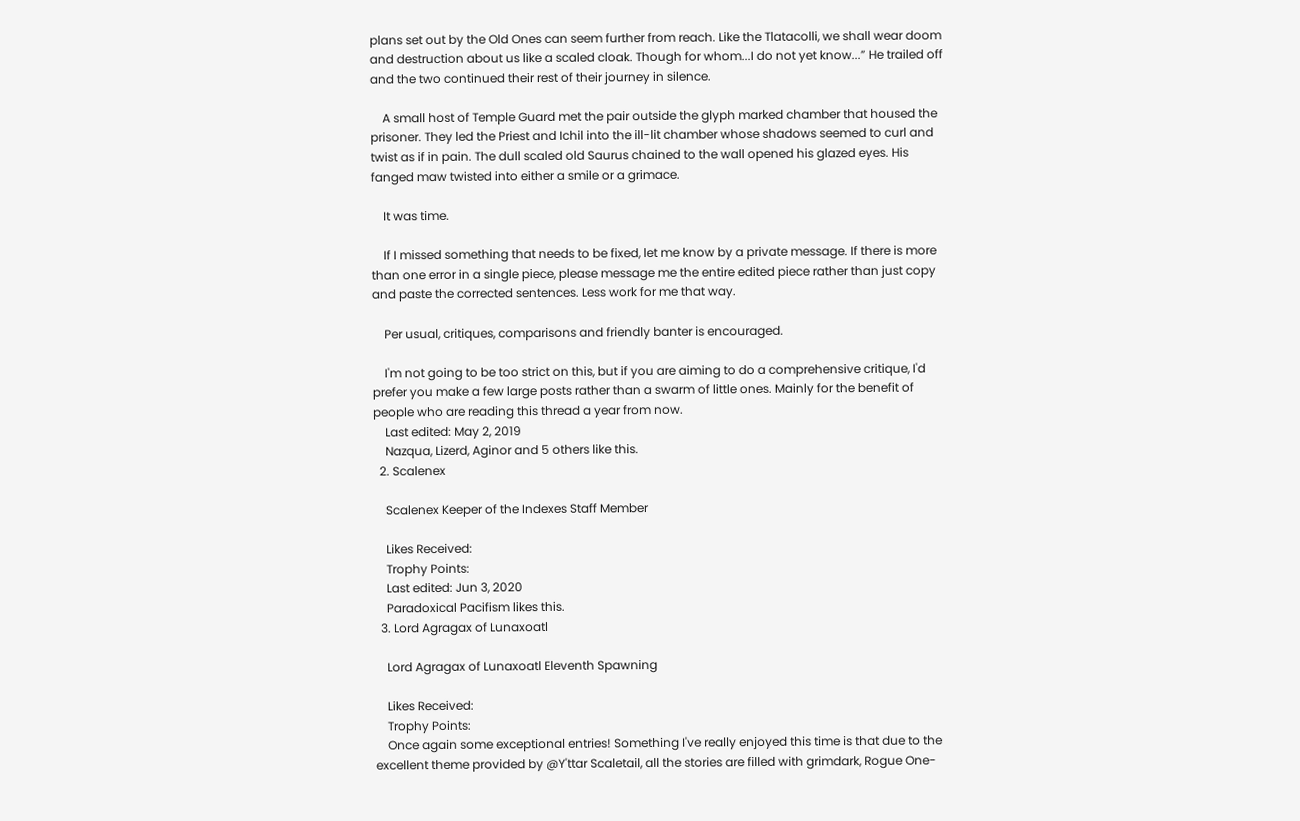plans set out by the Old Ones can seem further from reach. Like the Tlatacolli, we shall wear doom and destruction about us like a scaled cloak. Though for whom...I do not yet know...” He trailed off and the two continued their rest of their journey in silence.

    A small host of Temple Guard met the pair outside the glyph marked chamber that housed the prisoner. They led the Priest and Ichil into the ill-lit chamber whose shadows seemed to curl and twist as if in pain. The dull scaled old Saurus chained to the wall opened his glazed eyes. His fanged maw twisted into either a smile or a grimace.

    It was time.

    If I missed something that needs to be fixed, let me know by a private message. If there is more than one error in a single piece, please message me the entire edited piece rather than just copy and paste the corrected sentences. Less work for me that way.

    Per usual, critiques, comparisons and friendly banter is encouraged.

    I'm not going to be too strict on this, but if you are aiming to do a comprehensive critique, I'd prefer you make a few large posts rather than a swarm of little ones. Mainly for the benefit of people who are reading this thread a year from now.
    Last edited: May 2, 2019
    Nazqua, Lizerd, Aginor and 5 others like this.
  2. Scalenex

    Scalenex Keeper of the Indexes Staff Member

    Likes Received:
    Trophy Points:
    Last edited: Jun 3, 2020
    Paradoxical Pacifism likes this.
  3. Lord Agragax of Lunaxoatl

    Lord Agragax of Lunaxoatl Eleventh Spawning

    Likes Received:
    Trophy Points:
    Once again some exceptional entries! Something I've really enjoyed this time is that due to the excellent theme provided by @Y'ttar Scaletail, all the stories are filled with grimdark, Rogue One-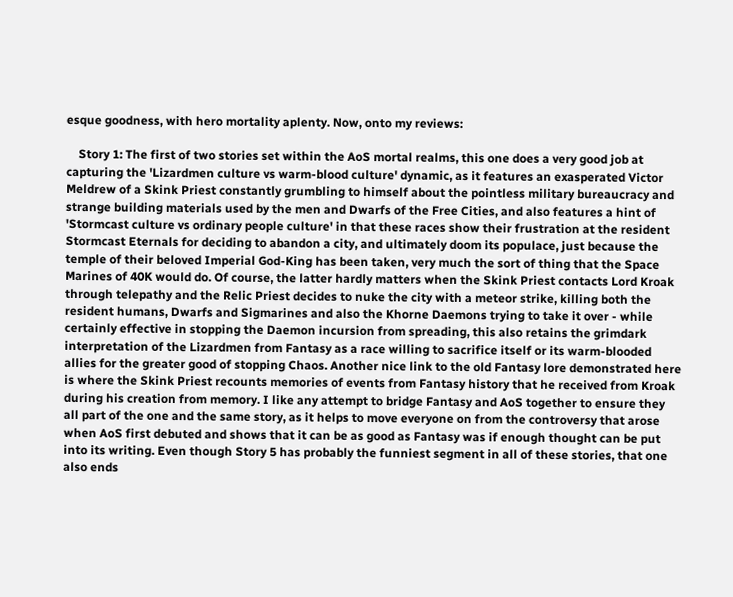esque goodness, with hero mortality aplenty. Now, onto my reviews:

    Story 1: The first of two stories set within the AoS mortal realms, this one does a very good job at capturing the 'Lizardmen culture vs warm-blood culture' dynamic, as it features an exasperated Victor Meldrew of a Skink Priest constantly grumbling to himself about the pointless military bureaucracy and strange building materials used by the men and Dwarfs of the Free Cities, and also features a hint of 'Stormcast culture vs ordinary people culture' in that these races show their frustration at the resident Stormcast Eternals for deciding to abandon a city, and ultimately doom its populace, just because the temple of their beloved Imperial God-King has been taken, very much the sort of thing that the Space Marines of 40K would do. Of course, the latter hardly matters when the Skink Priest contacts Lord Kroak through telepathy and the Relic Priest decides to nuke the city with a meteor strike, killing both the resident humans, Dwarfs and Sigmarines and also the Khorne Daemons trying to take it over - while certainly effective in stopping the Daemon incursion from spreading, this also retains the grimdark interpretation of the Lizardmen from Fantasy as a race willing to sacrifice itself or its warm-blooded allies for the greater good of stopping Chaos. Another nice link to the old Fantasy lore demonstrated here is where the Skink Priest recounts memories of events from Fantasy history that he received from Kroak during his creation from memory. I like any attempt to bridge Fantasy and AoS together to ensure they all part of the one and the same story, as it helps to move everyone on from the controversy that arose when AoS first debuted and shows that it can be as good as Fantasy was if enough thought can be put into its writing. Even though Story 5 has probably the funniest segment in all of these stories, that one also ends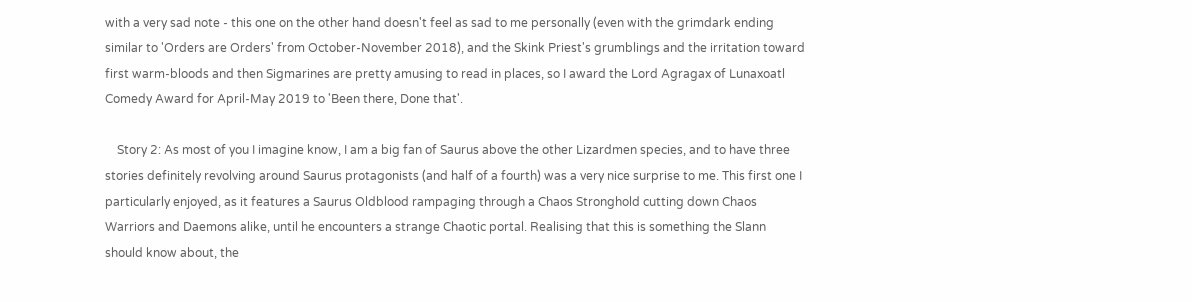with a very sad note - this one on the other hand doesn't feel as sad to me personally (even with the grimdark ending similar to 'Orders are Orders' from October-November 2018), and the Skink Priest's grumblings and the irritation toward first warm-bloods and then Sigmarines are pretty amusing to read in places, so I award the Lord Agragax of Lunaxoatl Comedy Award for April-May 2019 to 'Been there, Done that'.

    Story 2: As most of you I imagine know, I am a big fan of Saurus above the other Lizardmen species, and to have three stories definitely revolving around Saurus protagonists (and half of a fourth) was a very nice surprise to me. This first one I particularly enjoyed, as it features a Saurus Oldblood rampaging through a Chaos Stronghold cutting down Chaos Warriors and Daemons alike, until he encounters a strange Chaotic portal. Realising that this is something the Slann should know about, the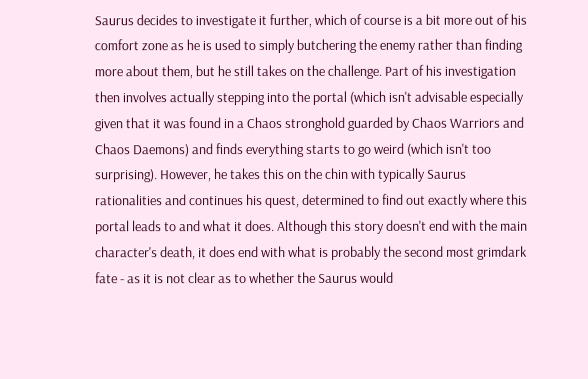Saurus decides to investigate it further, which of course is a bit more out of his comfort zone as he is used to simply butchering the enemy rather than finding more about them, but he still takes on the challenge. Part of his investigation then involves actually stepping into the portal (which isn't advisable especially given that it was found in a Chaos stronghold guarded by Chaos Warriors and Chaos Daemons) and finds everything starts to go weird (which isn't too surprising). However, he takes this on the chin with typically Saurus rationalities and continues his quest, determined to find out exactly where this portal leads to and what it does. Although this story doesn't end with the main character's death, it does end with what is probably the second most grimdark fate - as it is not clear as to whether the Saurus would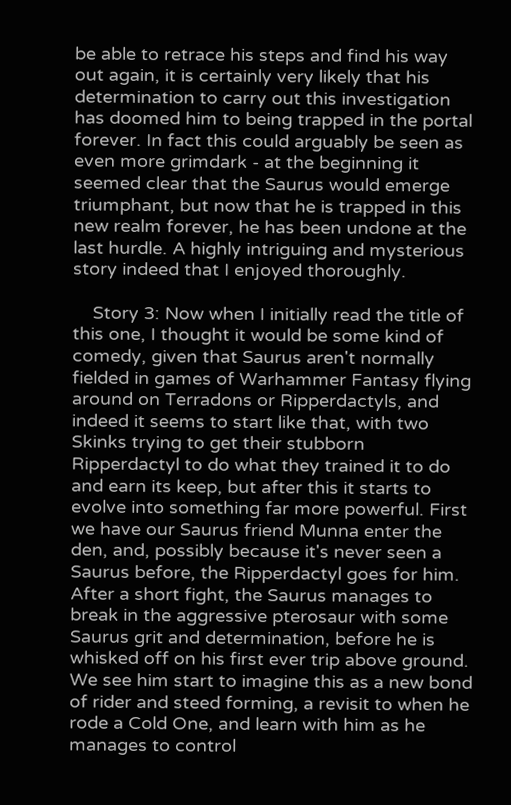be able to retrace his steps and find his way out again, it is certainly very likely that his determination to carry out this investigation has doomed him to being trapped in the portal forever. In fact this could arguably be seen as even more grimdark - at the beginning it seemed clear that the Saurus would emerge triumphant, but now that he is trapped in this new realm forever, he has been undone at the last hurdle. A highly intriguing and mysterious story indeed that I enjoyed thoroughly.

    Story 3: Now when I initially read the title of this one, I thought it would be some kind of comedy, given that Saurus aren't normally fielded in games of Warhammer Fantasy flying around on Terradons or Ripperdactyls, and indeed it seems to start like that, with two Skinks trying to get their stubborn Ripperdactyl to do what they trained it to do and earn its keep, but after this it starts to evolve into something far more powerful. First we have our Saurus friend Munna enter the den, and, possibly because it's never seen a Saurus before, the Ripperdactyl goes for him. After a short fight, the Saurus manages to break in the aggressive pterosaur with some Saurus grit and determination, before he is whisked off on his first ever trip above ground. We see him start to imagine this as a new bond of rider and steed forming, a revisit to when he rode a Cold One, and learn with him as he manages to control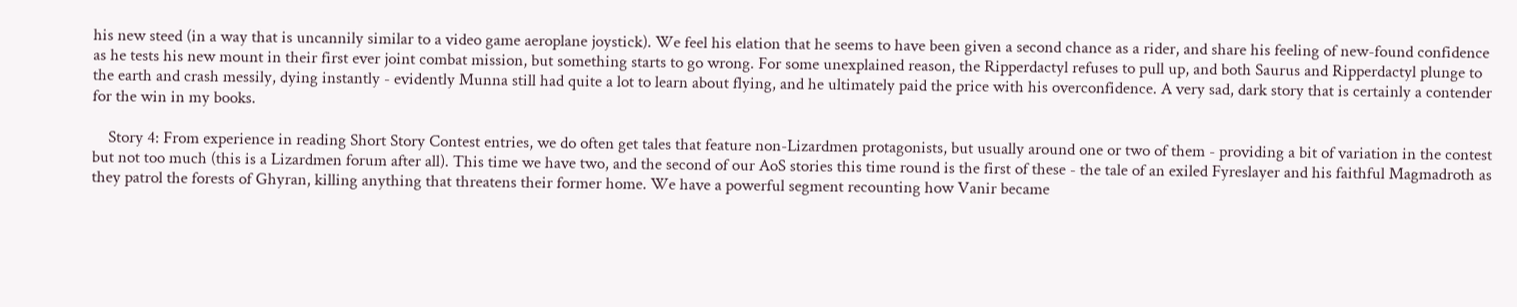his new steed (in a way that is uncannily similar to a video game aeroplane joystick). We feel his elation that he seems to have been given a second chance as a rider, and share his feeling of new-found confidence as he tests his new mount in their first ever joint combat mission, but something starts to go wrong. For some unexplained reason, the Ripperdactyl refuses to pull up, and both Saurus and Ripperdactyl plunge to the earth and crash messily, dying instantly - evidently Munna still had quite a lot to learn about flying, and he ultimately paid the price with his overconfidence. A very sad, dark story that is certainly a contender for the win in my books.

    Story 4: From experience in reading Short Story Contest entries, we do often get tales that feature non-Lizardmen protagonists, but usually around one or two of them - providing a bit of variation in the contest but not too much (this is a Lizardmen forum after all). This time we have two, and the second of our AoS stories this time round is the first of these - the tale of an exiled Fyreslayer and his faithful Magmadroth as they patrol the forests of Ghyran, killing anything that threatens their former home. We have a powerful segment recounting how Vanir became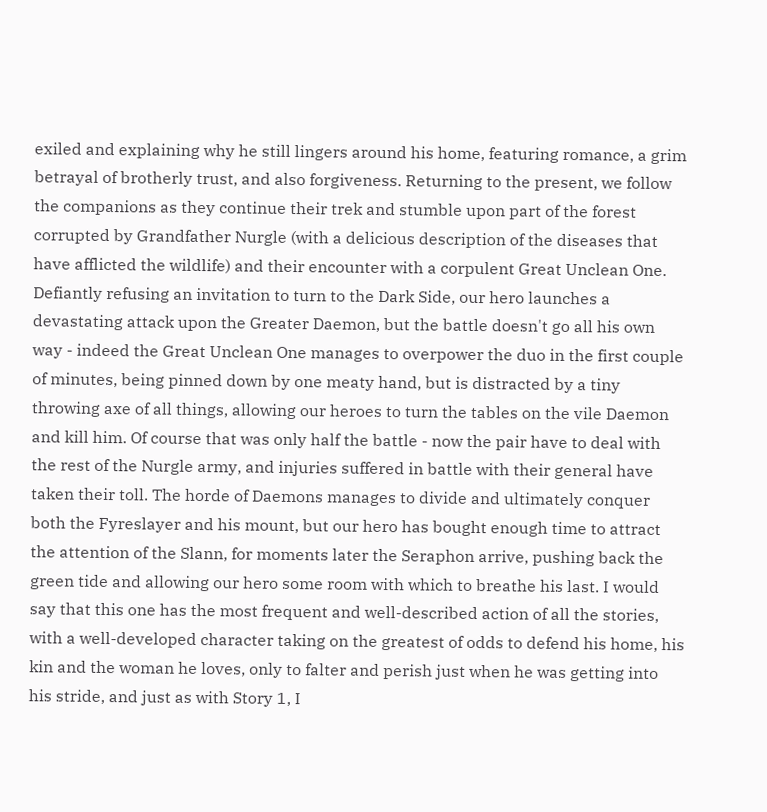exiled and explaining why he still lingers around his home, featuring romance, a grim betrayal of brotherly trust, and also forgiveness. Returning to the present, we follow the companions as they continue their trek and stumble upon part of the forest corrupted by Grandfather Nurgle (with a delicious description of the diseases that have afflicted the wildlife) and their encounter with a corpulent Great Unclean One. Defiantly refusing an invitation to turn to the Dark Side, our hero launches a devastating attack upon the Greater Daemon, but the battle doesn't go all his own way - indeed the Great Unclean One manages to overpower the duo in the first couple of minutes, being pinned down by one meaty hand, but is distracted by a tiny throwing axe of all things, allowing our heroes to turn the tables on the vile Daemon and kill him. Of course that was only half the battle - now the pair have to deal with the rest of the Nurgle army, and injuries suffered in battle with their general have taken their toll. The horde of Daemons manages to divide and ultimately conquer both the Fyreslayer and his mount, but our hero has bought enough time to attract the attention of the Slann, for moments later the Seraphon arrive, pushing back the green tide and allowing our hero some room with which to breathe his last. I would say that this one has the most frequent and well-described action of all the stories, with a well-developed character taking on the greatest of odds to defend his home, his kin and the woman he loves, only to falter and perish just when he was getting into his stride, and just as with Story 1, I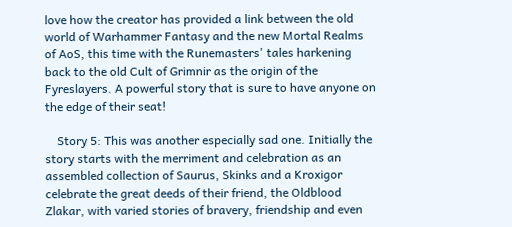love how the creator has provided a link between the old world of Warhammer Fantasy and the new Mortal Realms of AoS, this time with the Runemasters' tales harkening back to the old Cult of Grimnir as the origin of the Fyreslayers. A powerful story that is sure to have anyone on the edge of their seat!

    Story 5: This was another especially sad one. Initially the story starts with the merriment and celebration as an assembled collection of Saurus, Skinks and a Kroxigor celebrate the great deeds of their friend, the Oldblood Zlakar, with varied stories of bravery, friendship and even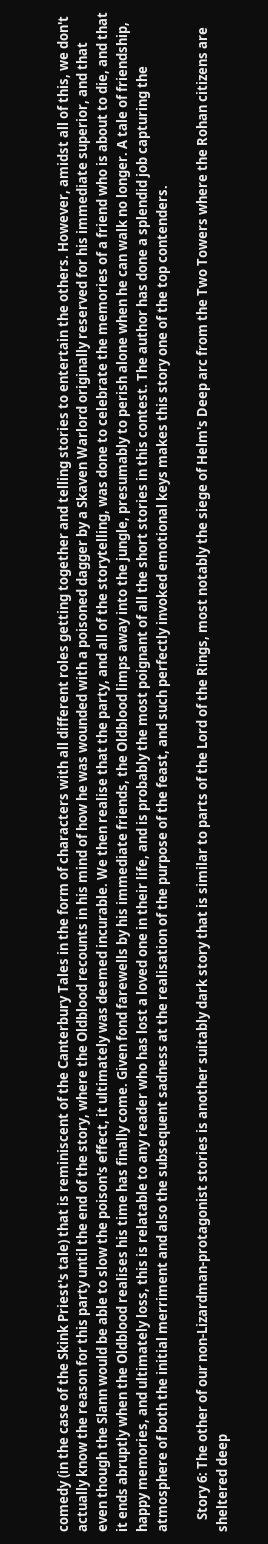comedy (in the case of the Skink Priest's tale) that is reminiscent of the Canterbury Tales in the form of characters with all different roles getting together and telling stories to entertain the others. However, amidst all of this, we don't actually know the reason for this party until the end of the story, where the Oldblood recounts in his mind of how he was wounded with a poisoned dagger by a Skaven Warlord originally reserved for his immediate superior, and that even though the Slann would be able to slow the poison's effect, it ultimately was deemed incurable. We then realise that the party, and all of the storytelling, was done to celebrate the memories of a friend who is about to die, and that it ends abruptly when the Oldblood realises his time has finally come. Given fond farewells by his immediate friends, the Oldblood limps away into the jungle, presumably to perish alone when he can walk no longer. A tale of friendship, happy memories, and ultimately loss, this is relatable to any reader who has lost a loved one in their life, and is probably the most poignant of all the short stories in this contest. The author has done a splendid job capturing the atmosphere of both the initial merriment and also the subsequent sadness at the realisation of the purpose of the feast, and such perfectly invoked emotional keys makes this story one of the top contenders.

    Story 6: The other of our non-Lizardman-protagonist stories is another suitably dark story that is similar to parts of the Lord of the Rings, most notably the siege of Helm's Deep arc from the Two Towers where the Rohan citizens are sheltered deep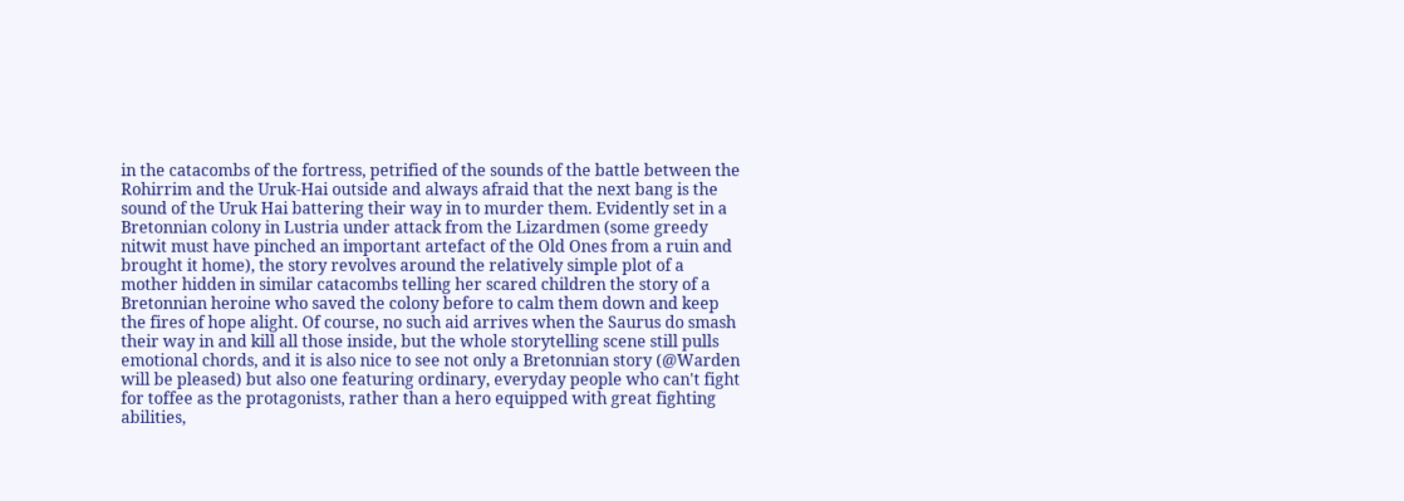in the catacombs of the fortress, petrified of the sounds of the battle between the Rohirrim and the Uruk-Hai outside and always afraid that the next bang is the sound of the Uruk Hai battering their way in to murder them. Evidently set in a Bretonnian colony in Lustria under attack from the Lizardmen (some greedy nitwit must have pinched an important artefact of the Old Ones from a ruin and brought it home), the story revolves around the relatively simple plot of a mother hidden in similar catacombs telling her scared children the story of a Bretonnian heroine who saved the colony before to calm them down and keep the fires of hope alight. Of course, no such aid arrives when the Saurus do smash their way in and kill all those inside, but the whole storytelling scene still pulls emotional chords, and it is also nice to see not only a Bretonnian story (@Warden will be pleased) but also one featuring ordinary, everyday people who can't fight for toffee as the protagonists, rather than a hero equipped with great fighting abilities,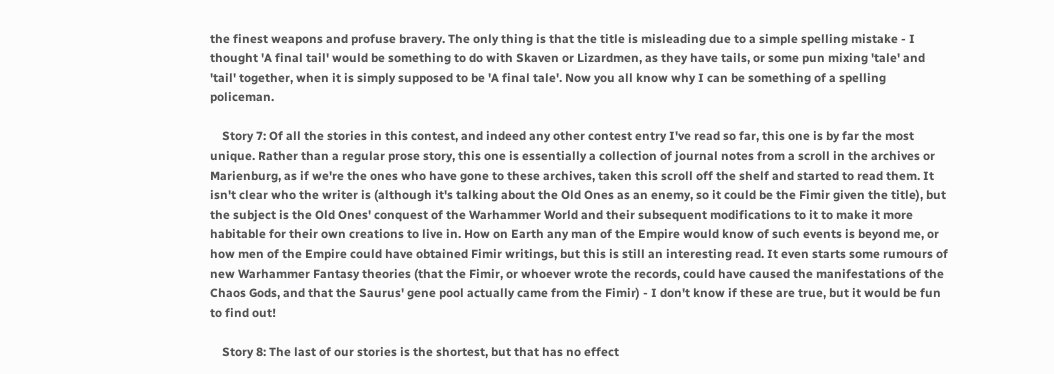the finest weapons and profuse bravery. The only thing is that the title is misleading due to a simple spelling mistake - I thought 'A final tail' would be something to do with Skaven or Lizardmen, as they have tails, or some pun mixing 'tale' and 'tail' together, when it is simply supposed to be 'A final tale'. Now you all know why I can be something of a spelling policeman.

    Story 7: Of all the stories in this contest, and indeed any other contest entry I've read so far, this one is by far the most unique. Rather than a regular prose story, this one is essentially a collection of journal notes from a scroll in the archives or Marienburg, as if we're the ones who have gone to these archives, taken this scroll off the shelf and started to read them. It isn't clear who the writer is (although it's talking about the Old Ones as an enemy, so it could be the Fimir given the title), but the subject is the Old Ones' conquest of the Warhammer World and their subsequent modifications to it to make it more habitable for their own creations to live in. How on Earth any man of the Empire would know of such events is beyond me, or how men of the Empire could have obtained Fimir writings, but this is still an interesting read. It even starts some rumours of new Warhammer Fantasy theories (that the Fimir, or whoever wrote the records, could have caused the manifestations of the Chaos Gods, and that the Saurus' gene pool actually came from the Fimir) - I don't know if these are true, but it would be fun to find out!

    Story 8: The last of our stories is the shortest, but that has no effect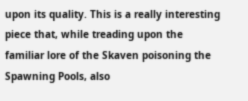upon its quality. This is a really interesting piece that, while treading upon the familiar lore of the Skaven poisoning the Spawning Pools, also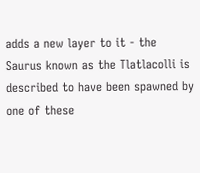adds a new layer to it - the Saurus known as the Tlatlacolli is described to have been spawned by one of these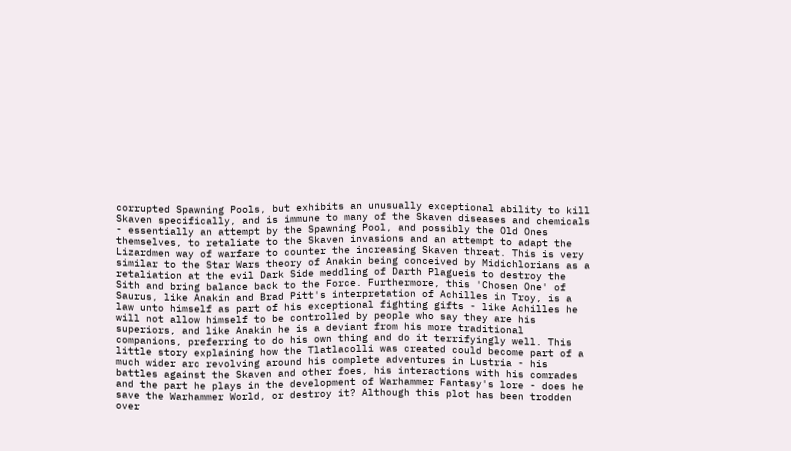corrupted Spawning Pools, but exhibits an unusually exceptional ability to kill Skaven specifically, and is immune to many of the Skaven diseases and chemicals - essentially an attempt by the Spawning Pool, and possibly the Old Ones themselves, to retaliate to the Skaven invasions and an attempt to adapt the Lizardmen way of warfare to counter the increasing Skaven threat. This is very similar to the Star Wars theory of Anakin being conceived by Midichlorians as a retaliation at the evil Dark Side meddling of Darth Plagueis to destroy the Sith and bring balance back to the Force. Furthermore, this 'Chosen One' of Saurus, like Anakin and Brad Pitt's interpretation of Achilles in Troy, is a law unto himself as part of his exceptional fighting gifts - like Achilles he will not allow himself to be controlled by people who say they are his superiors, and like Anakin he is a deviant from his more traditional companions, preferring to do his own thing and do it terrifyingly well. This little story explaining how the Tlatlacolli was created could become part of a much wider arc revolving around his complete adventures in Lustria - his battles against the Skaven and other foes, his interactions with his comrades and the part he plays in the development of Warhammer Fantasy's lore - does he save the Warhammer World, or destroy it? Although this plot has been trodden over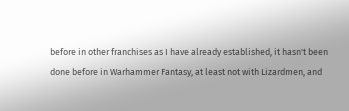before in other franchises as I have already established, it hasn't been done before in Warhammer Fantasy, at least not with Lizardmen, and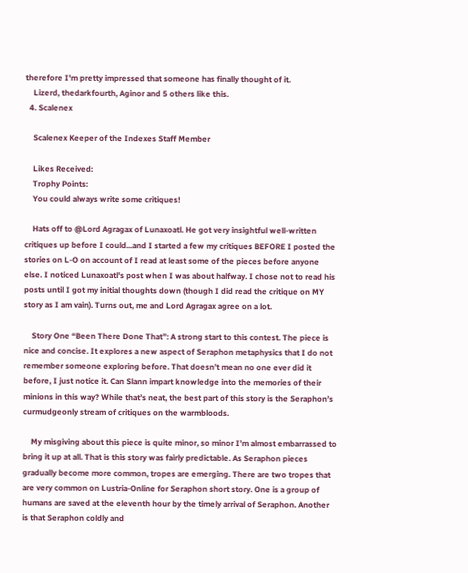therefore I'm pretty impressed that someone has finally thought of it.
    Lizerd, thedarkfourth, Aginor and 5 others like this.
  4. Scalenex

    Scalenex Keeper of the Indexes Staff Member

    Likes Received:
    Trophy Points:
    You could always write some critiques!

    Hats off to @Lord Agragax of Lunaxoatl. He got very insightful well-written critiques up before I could...and I started a few my critiques BEFORE I posted the stories on L-O on account of I read at least some of the pieces before anyone else. I noticed Lunaxoatl's post when I was about halfway. I chose not to read his posts until I got my initial thoughts down (though I did read the critique on MY story as I am vain). Turns out, me and Lord Agragax agree on a lot.

    Story One “Been There Done That”: A strong start to this contest. The piece is nice and concise. It explores a new aspect of Seraphon metaphysics that I do not remember someone exploring before. That doesn’t mean no one ever did it before, I just notice it. Can Slann impart knowledge into the memories of their minions in this way? While that’s neat, the best part of this story is the Seraphon’s curmudgeonly stream of critiques on the warmbloods.

    My misgiving about this piece is quite minor, so minor I’m almost embarrassed to bring it up at all. That is this story was fairly predictable. As Seraphon pieces gradually become more common, tropes are emerging. There are two tropes that are very common on Lustria-Online for Seraphon short story. One is a group of humans are saved at the eleventh hour by the timely arrival of Seraphon. Another is that Seraphon coldly and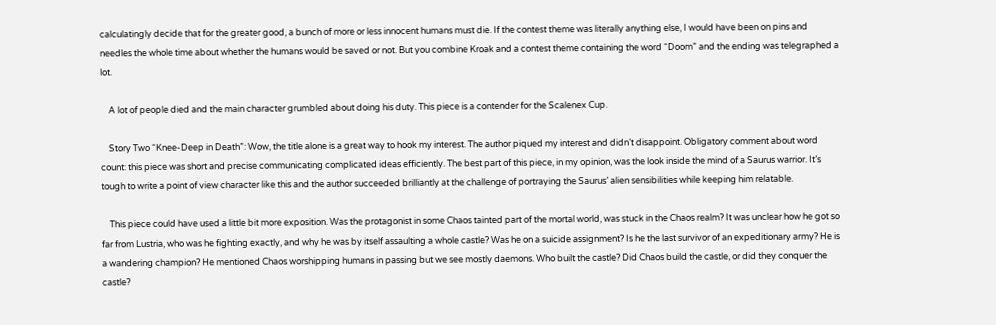calculatingly decide that for the greater good, a bunch of more or less innocent humans must die. If the contest theme was literally anything else, I would have been on pins and needles the whole time about whether the humans would be saved or not. But you combine Kroak and a contest theme containing the word “Doom” and the ending was telegraphed a lot.

    A lot of people died and the main character grumbled about doing his duty. This piece is a contender for the Scalenex Cup.

    Story Two “Knee-Deep in Death”: Wow, the title alone is a great way to hook my interest. The author piqued my interest and didn’t disappoint. Obligatory comment about word count: this piece was short and precise communicating complicated ideas efficiently. The best part of this piece, in my opinion, was the look inside the mind of a Saurus warrior. It’s tough to write a point of view character like this and the author succeeded brilliantly at the challenge of portraying the Saurus’ alien sensibilities while keeping him relatable.

    This piece could have used a little bit more exposition. Was the protagonist in some Chaos tainted part of the mortal world, was stuck in the Chaos realm? It was unclear how he got so far from Lustria, who was he fighting exactly, and why he was by itself assaulting a whole castle? Was he on a suicide assignment? Is he the last survivor of an expeditionary army? He is a wandering champion? He mentioned Chaos worshipping humans in passing but we see mostly daemons. Who built the castle? Did Chaos build the castle, or did they conquer the castle?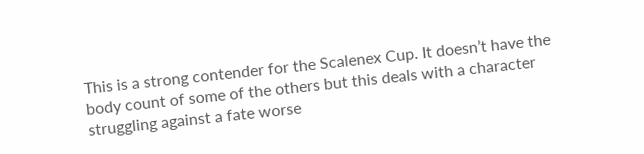This is a strong contender for the Scalenex Cup. It doesn’t have the body count of some of the others but this deals with a character struggling against a fate worse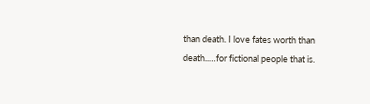than death. I love fates worth than death..…for fictional people that is.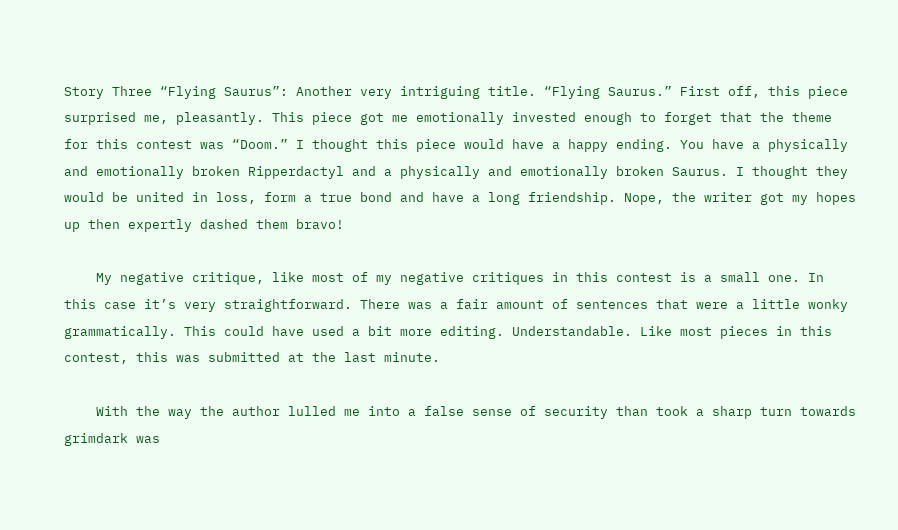Story Three “Flying Saurus”: Another very intriguing title. “Flying Saurus.” First off, this piece surprised me, pleasantly. This piece got me emotionally invested enough to forget that the theme for this contest was “Doom.” I thought this piece would have a happy ending. You have a physically and emotionally broken Ripperdactyl and a physically and emotionally broken Saurus. I thought they would be united in loss, form a true bond and have a long friendship. Nope, the writer got my hopes up then expertly dashed them bravo!

    My negative critique, like most of my negative critiques in this contest is a small one. In this case it’s very straightforward. There was a fair amount of sentences that were a little wonky grammatically. This could have used a bit more editing. Understandable. Like most pieces in this contest, this was submitted at the last minute.

    With the way the author lulled me into a false sense of security than took a sharp turn towards grimdark was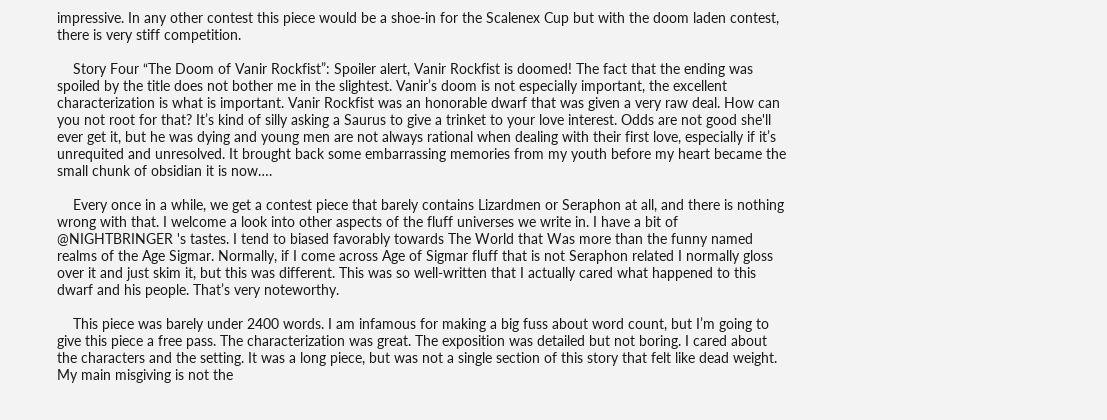impressive. In any other contest this piece would be a shoe-in for the Scalenex Cup but with the doom laden contest, there is very stiff competition.

    Story Four “The Doom of Vanir Rockfist”: Spoiler alert, Vanir Rockfist is doomed! The fact that the ending was spoiled by the title does not bother me in the slightest. Vanir’s doom is not especially important, the excellent characterization is what is important. Vanir Rockfist was an honorable dwarf that was given a very raw deal. How can you not root for that? It’s kind of silly asking a Saurus to give a trinket to your love interest. Odds are not good she'll ever get it, but he was dying and young men are not always rational when dealing with their first love, especially if it’s unrequited and unresolved. It brought back some embarrassing memories from my youth before my heart became the small chunk of obsidian it is now….

    Every once in a while, we get a contest piece that barely contains Lizardmen or Seraphon at all, and there is nothing wrong with that. I welcome a look into other aspects of the fluff universes we write in. I have a bit of @NIGHTBRINGER 's tastes. I tend to biased favorably towards The World that Was more than the funny named realms of the Age Sigmar. Normally, if I come across Age of Sigmar fluff that is not Seraphon related I normally gloss over it and just skim it, but this was different. This was so well-written that I actually cared what happened to this dwarf and his people. That’s very noteworthy.

    This piece was barely under 2400 words. I am infamous for making a big fuss about word count, but I’m going to give this piece a free pass. The characterization was great. The exposition was detailed but not boring. I cared about the characters and the setting. It was a long piece, but was not a single section of this story that felt like dead weight. My main misgiving is not the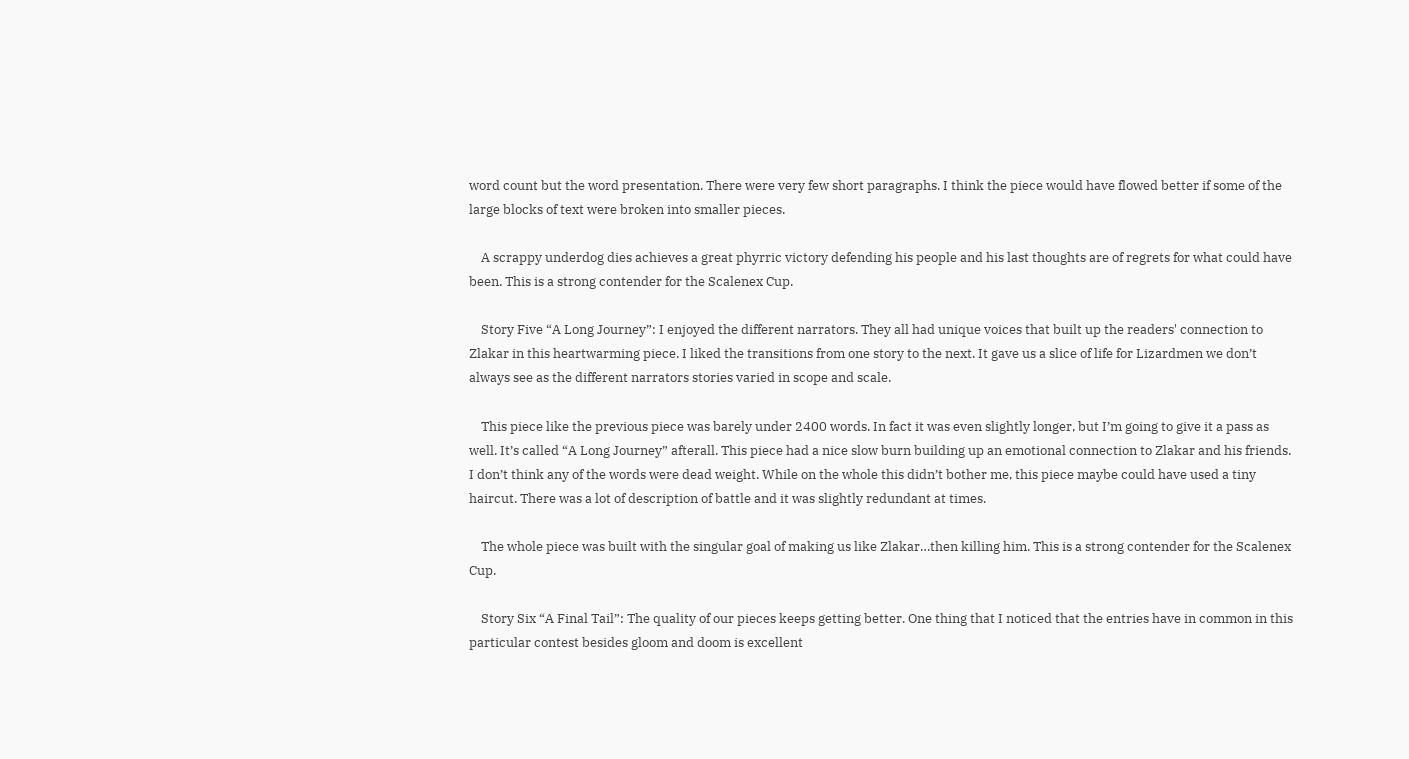word count but the word presentation. There were very few short paragraphs. I think the piece would have flowed better if some of the large blocks of text were broken into smaller pieces.

    A scrappy underdog dies achieves a great phyrric victory defending his people and his last thoughts are of regrets for what could have been. This is a strong contender for the Scalenex Cup.

    Story Five “A Long Journey”: I enjoyed the different narrators. They all had unique voices that built up the readers' connection to Zlakar in this heartwarming piece. I liked the transitions from one story to the next. It gave us a slice of life for Lizardmen we don’t always see as the different narrators stories varied in scope and scale.

    This piece like the previous piece was barely under 2400 words. In fact it was even slightly longer, but I’m going to give it a pass as well. It’s called “A Long Journey” afterall. This piece had a nice slow burn building up an emotional connection to Zlakar and his friends. I don’t think any of the words were dead weight. While on the whole this didn’t bother me, this piece maybe could have used a tiny haircut. There was a lot of description of battle and it was slightly redundant at times.

    The whole piece was built with the singular goal of making us like Zlakar…then killing him. This is a strong contender for the Scalenex Cup.

    Story Six “A Final Tail”: The quality of our pieces keeps getting better. One thing that I noticed that the entries have in common in this particular contest besides gloom and doom is excellent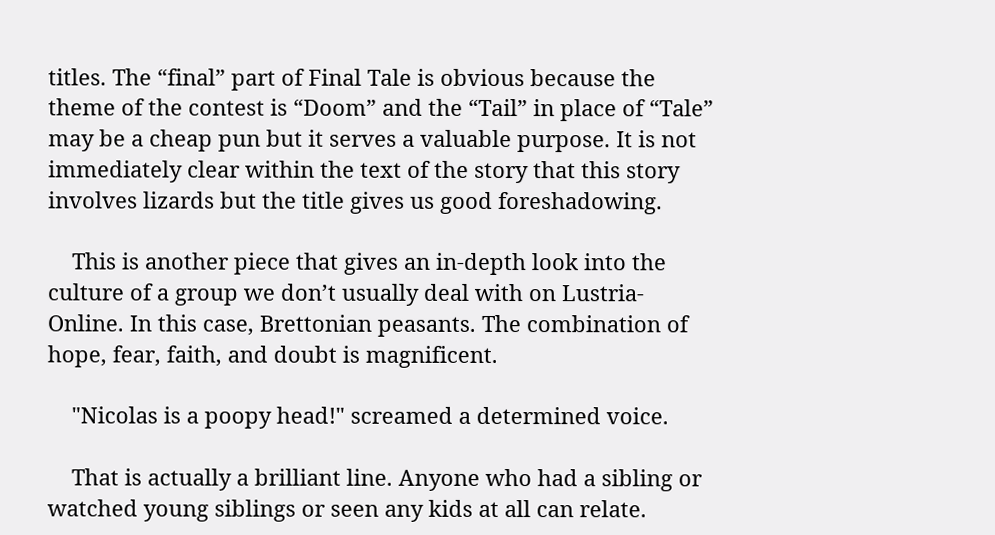titles. The “final” part of Final Tale is obvious because the theme of the contest is “Doom” and the “Tail” in place of “Tale” may be a cheap pun but it serves a valuable purpose. It is not immediately clear within the text of the story that this story involves lizards but the title gives us good foreshadowing.

    This is another piece that gives an in-depth look into the culture of a group we don’t usually deal with on Lustria-Online. In this case, Brettonian peasants. The combination of hope, fear, faith, and doubt is magnificent.

    "Nicolas is a poopy head!" screamed a determined voice.

    That is actually a brilliant line. Anyone who had a sibling or watched young siblings or seen any kids at all can relate.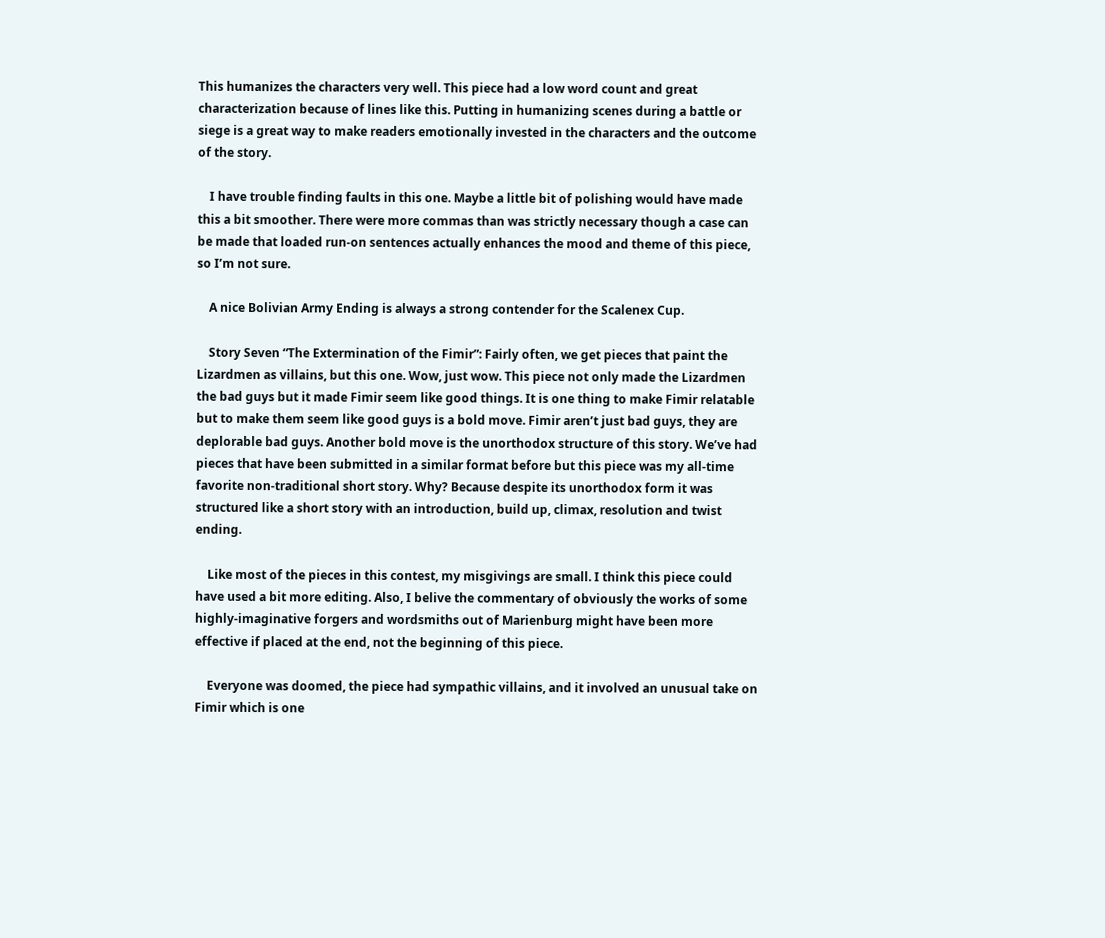This humanizes the characters very well. This piece had a low word count and great characterization because of lines like this. Putting in humanizing scenes during a battle or siege is a great way to make readers emotionally invested in the characters and the outcome of the story.

    I have trouble finding faults in this one. Maybe a little bit of polishing would have made this a bit smoother. There were more commas than was strictly necessary though a case can be made that loaded run-on sentences actually enhances the mood and theme of this piece, so I’m not sure.

    A nice Bolivian Army Ending is always a strong contender for the Scalenex Cup.

    Story Seven “The Extermination of the Fimir”: Fairly often, we get pieces that paint the Lizardmen as villains, but this one. Wow, just wow. This piece not only made the Lizardmen the bad guys but it made Fimir seem like good things. It is one thing to make Fimir relatable but to make them seem like good guys is a bold move. Fimir aren’t just bad guys, they are deplorable bad guys. Another bold move is the unorthodox structure of this story. We’ve had pieces that have been submitted in a similar format before but this piece was my all-time favorite non-traditional short story. Why? Because despite its unorthodox form it was structured like a short story with an introduction, build up, climax, resolution and twist ending.

    Like most of the pieces in this contest, my misgivings are small. I think this piece could have used a bit more editing. Also, I belive the commentary of obviously the works of some highly-imaginative forgers and wordsmiths out of Marienburg might have been more effective if placed at the end, not the beginning of this piece.

    Everyone was doomed, the piece had sympathic villains, and it involved an unusual take on Fimir which is one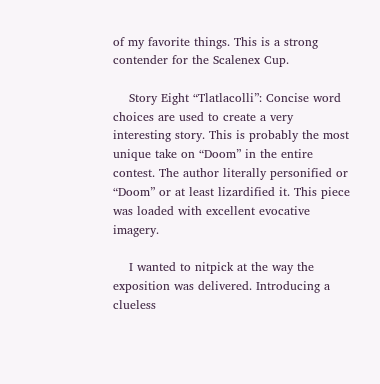of my favorite things. This is a strong contender for the Scalenex Cup.

    Story Eight “Tlatlacolli”: Concise word choices are used to create a very interesting story. This is probably the most unique take on “Doom” in the entire contest. The author literally personified or “Doom” or at least lizardified it. This piece was loaded with excellent evocative imagery.

    I wanted to nitpick at the way the exposition was delivered. Introducing a clueless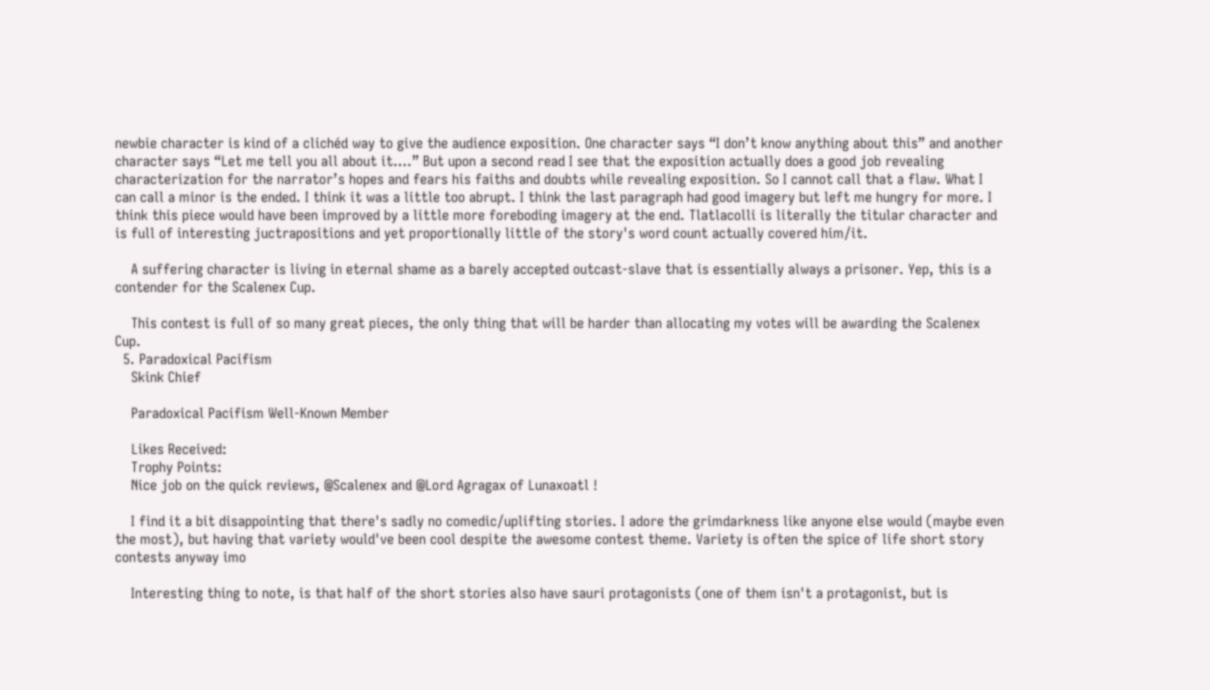newbie character is kind of a clichéd way to give the audience exposition. One character says “I don’t know anything about this” and another character says “Let me tell you all about it….” But upon a second read I see that the exposition actually does a good job revealing characterization for the narrator’s hopes and fears his faiths and doubts while revealing exposition. So I cannot call that a flaw. What I can call a minor is the ended. I think it was a little too abrupt. I think the last paragraph had good imagery but left me hungry for more. I think this piece would have been improved by a little more foreboding imagery at the end. Tlatlacolli is literally the titular character and is full of interesting juctrapositions and yet proportionally little of the story's word count actually covered him/it.

    A suffering character is living in eternal shame as a barely accepted outcast-slave that is essentially always a prisoner. Yep, this is a contender for the Scalenex Cup.

    This contest is full of so many great pieces, the only thing that will be harder than allocating my votes will be awarding the Scalenex Cup.
  5. Paradoxical Pacifism
    Skink Chief

    Paradoxical Pacifism Well-Known Member

    Likes Received:
    Trophy Points:
    Nice job on the quick reviews, @Scalenex and @Lord Agragax of Lunaxoatl !

    I find it a bit disappointing that there's sadly no comedic/uplifting stories. I adore the grimdarkness like anyone else would (maybe even the most), but having that variety would've been cool despite the awesome contest theme. Variety is often the spice of life short story contests anyway imo

    Interesting thing to note, is that half of the short stories also have sauri protagonists (one of them isn't a protagonist, but is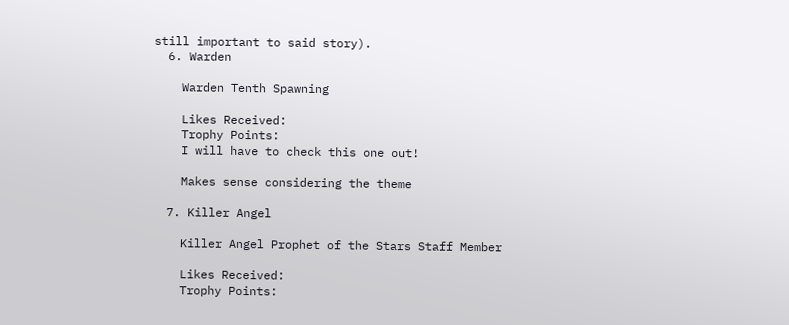still important to said story).
  6. Warden

    Warden Tenth Spawning

    Likes Received:
    Trophy Points:
    I will have to check this one out!

    Makes sense considering the theme

  7. Killer Angel

    Killer Angel Prophet of the Stars Staff Member

    Likes Received:
    Trophy Points: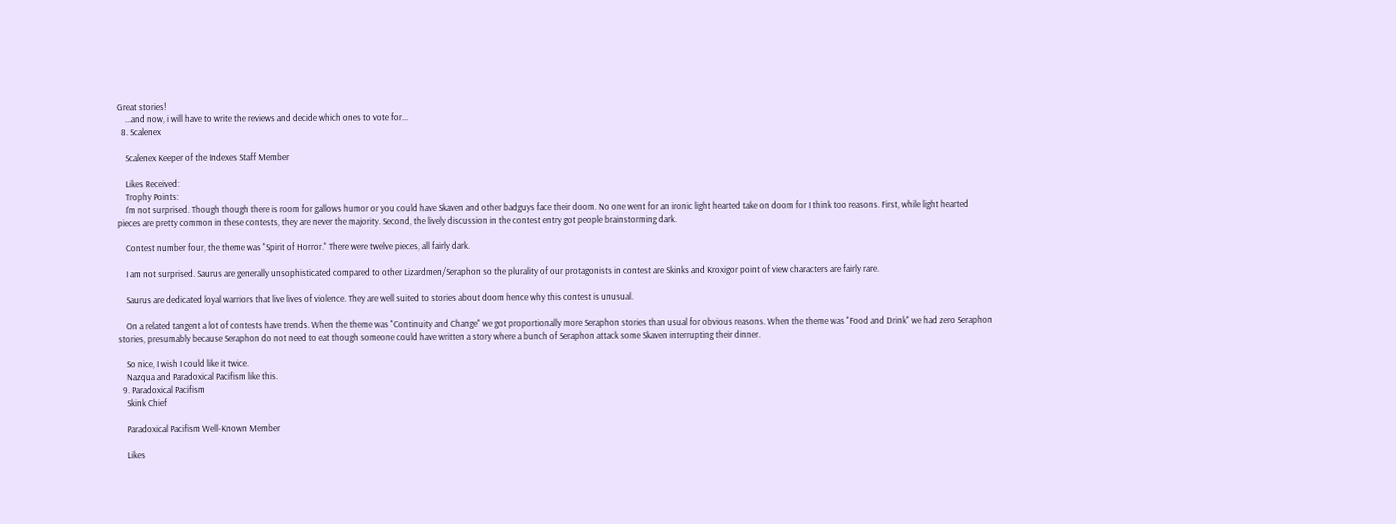Great stories!
    ...and now, i will have to write the reviews and decide which ones to vote for...
  8. Scalenex

    Scalenex Keeper of the Indexes Staff Member

    Likes Received:
    Trophy Points:
    I'm not surprised. Though though there is room for gallows humor or you could have Skaven and other badguys face their doom. No one went for an ironic light hearted take on doom for I think too reasons. First, while light hearted pieces are pretty common in these contests, they are never the majority. Second, the lively discussion in the contest entry got people brainstorming dark.

    Contest number four, the theme was "Spirit of Horror." There were twelve pieces, all fairly dark.

    I am not surprised. Saurus are generally unsophisticated compared to other Lizardmen/Seraphon so the plurality of our protagonists in contest are Skinks and Kroxigor point of view characters are fairly rare.

    Saurus are dedicated loyal warriors that live lives of violence. They are well suited to stories about doom hence why this contest is unusual.

    On a related tangent a lot of contests have trends. When the theme was "Continuity and Change" we got proportionally more Seraphon stories than usual for obvious reasons. When the theme was "Food and Drink" we had zero Seraphon stories, presumably because Seraphon do not need to eat though someone could have written a story where a bunch of Seraphon attack some Skaven interrupting their dinner.

    So nice, I wish I could like it twice.
    Nazqua and Paradoxical Pacifism like this.
  9. Paradoxical Pacifism
    Skink Chief

    Paradoxical Pacifism Well-Known Member

    Likes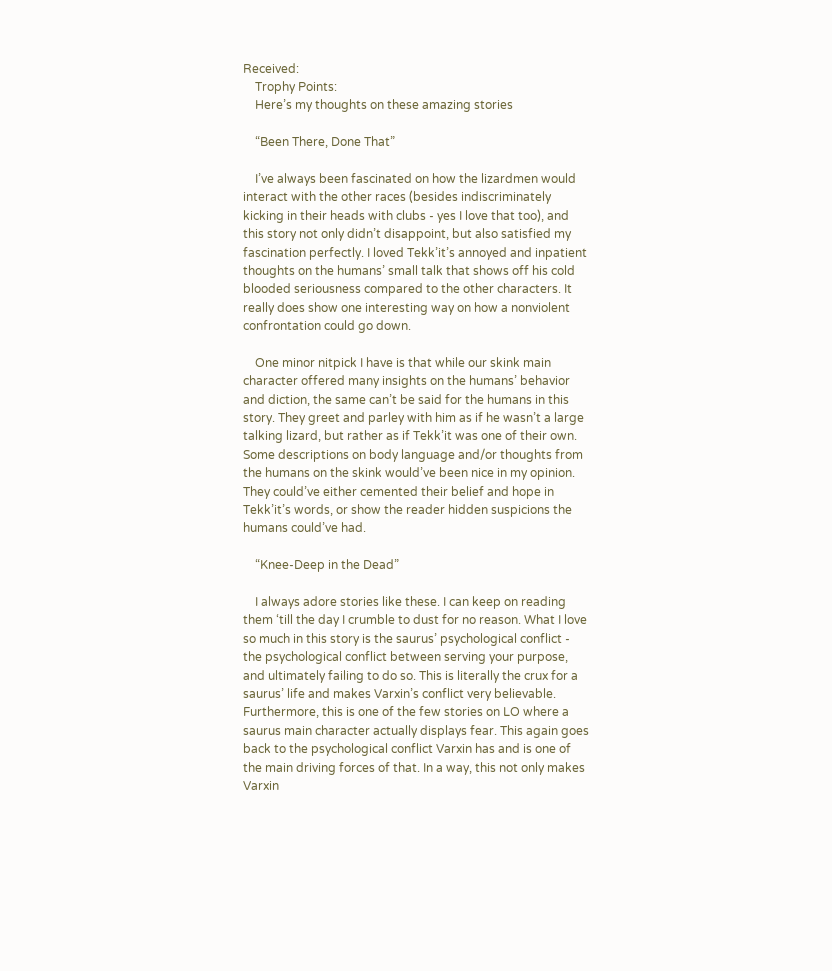Received:
    Trophy Points:
    Here’s my thoughts on these amazing stories

    “Been There, Done That”

    I’ve always been fascinated on how the lizardmen would interact with the other races (besides indiscriminately kicking in their heads with clubs - yes I love that too), and this story not only didn’t disappoint, but also satisfied my fascination perfectly. I loved Tekk’it’s annoyed and inpatient thoughts on the humans’ small talk that shows off his cold blooded seriousness compared to the other characters. It really does show one interesting way on how a nonviolent confrontation could go down.

    One minor nitpick I have is that while our skink main character offered many insights on the humans’ behavior and diction, the same can’t be said for the humans in this story. They greet and parley with him as if he wasn’t a large talking lizard, but rather as if Tekk’it was one of their own. Some descriptions on body language and/or thoughts from the humans on the skink would’ve been nice in my opinion. They could’ve either cemented their belief and hope in Tekk’it’s words, or show the reader hidden suspicions the humans could’ve had.

    “Knee-Deep in the Dead”

    I always adore stories like these. I can keep on reading them ‘till the day I crumble to dust for no reason. What I love so much in this story is the saurus’ psychological conflict - the psychological conflict between serving your purpose, and ultimately failing to do so. This is literally the crux for a saurus’ life and makes Varxin’s conflict very believable. Furthermore, this is one of the few stories on LO where a saurus main character actually displays fear. This again goes back to the psychological conflict Varxin has and is one of the main driving forces of that. In a way, this not only makes Varxin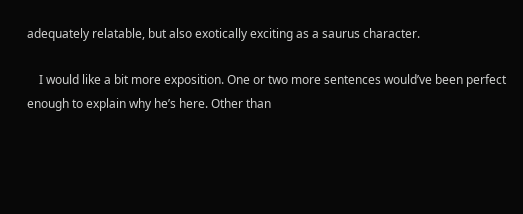adequately relatable, but also exotically exciting as a saurus character.

    I would like a bit more exposition. One or two more sentences would’ve been perfect enough to explain why he’s here. Other than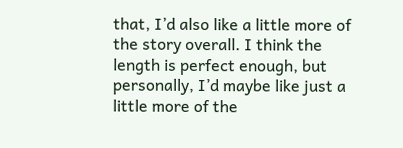that, I’d also like a little more of the story overall. I think the length is perfect enough, but personally, I’d maybe like just a little more of the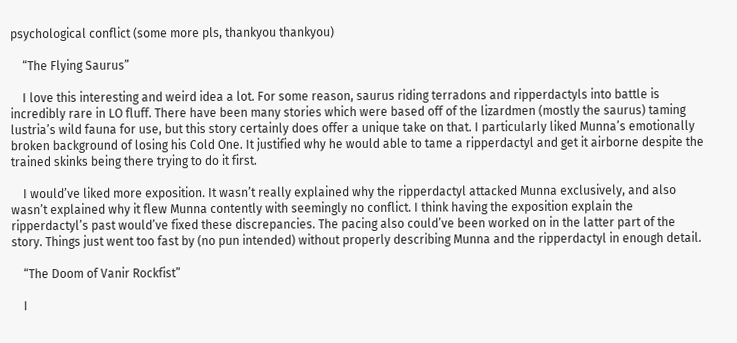psychological conflict (some more pls, thankyou thankyou)

    “The Flying Saurus”

    I love this interesting and weird idea a lot. For some reason, saurus riding terradons and ripperdactyls into battle is incredibly rare in LO fluff. There have been many stories which were based off of the lizardmen (mostly the saurus) taming lustria’s wild fauna for use, but this story certainly does offer a unique take on that. I particularly liked Munna’s emotionally broken background of losing his Cold One. It justified why he would able to tame a ripperdactyl and get it airborne despite the trained skinks being there trying to do it first.

    I would’ve liked more exposition. It wasn’t really explained why the ripperdactyl attacked Munna exclusively, and also wasn’t explained why it flew Munna contently with seemingly no conflict. I think having the exposition explain the ripperdactyl’s past would’ve fixed these discrepancies. The pacing also could’ve been worked on in the latter part of the story. Things just went too fast by (no pun intended) without properly describing Munna and the ripperdactyl in enough detail.

    “The Doom of Vanir Rockfist”

    I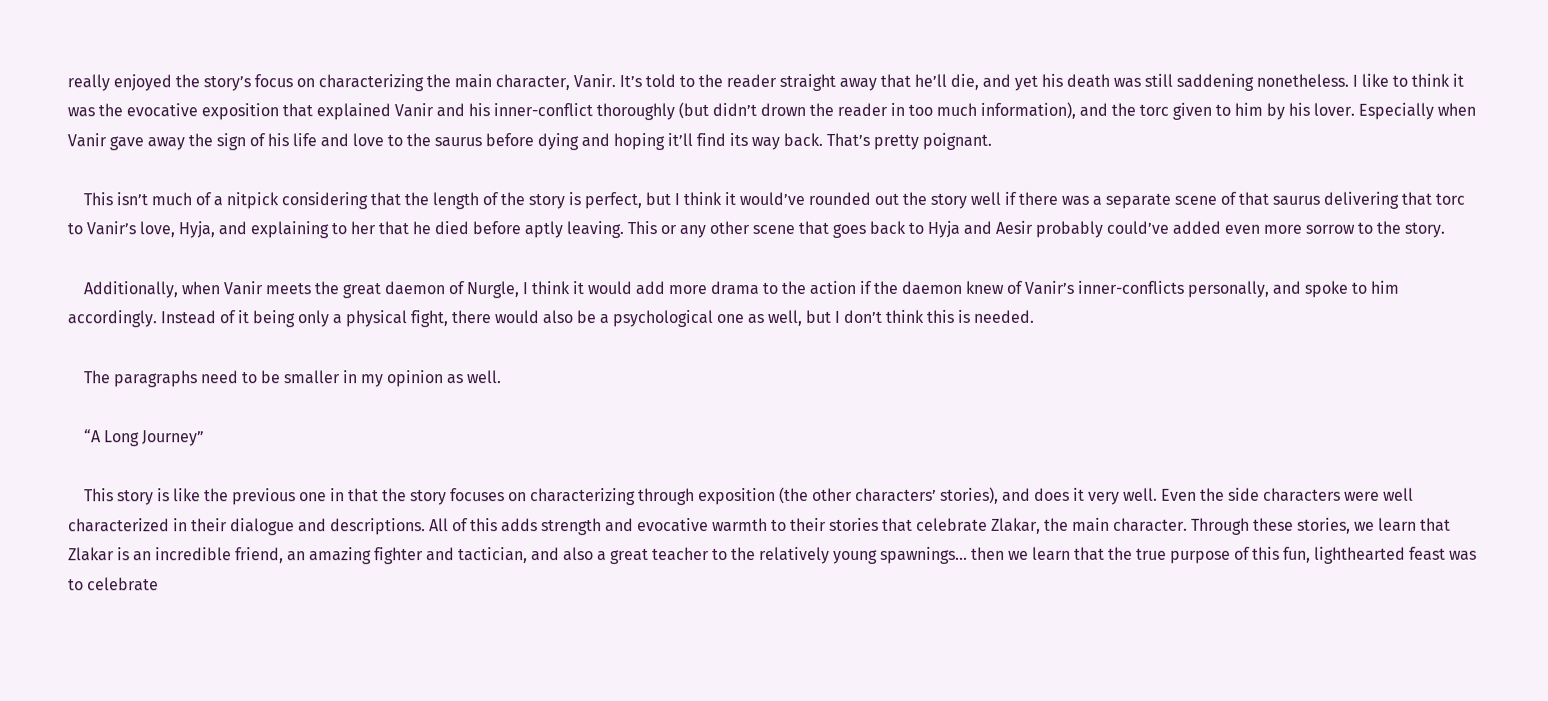really enjoyed the story’s focus on characterizing the main character, Vanir. It’s told to the reader straight away that he’ll die, and yet his death was still saddening nonetheless. I like to think it was the evocative exposition that explained Vanir and his inner-conflict thoroughly (but didn’t drown the reader in too much information), and the torc given to him by his lover. Especially when Vanir gave away the sign of his life and love to the saurus before dying and hoping it’ll find its way back. That’s pretty poignant.

    This isn’t much of a nitpick considering that the length of the story is perfect, but I think it would’ve rounded out the story well if there was a separate scene of that saurus delivering that torc to Vanir’s love, Hyja, and explaining to her that he died before aptly leaving. This or any other scene that goes back to Hyja and Aesir probably could’ve added even more sorrow to the story.

    Additionally, when Vanir meets the great daemon of Nurgle, I think it would add more drama to the action if the daemon knew of Vanir’s inner-conflicts personally, and spoke to him accordingly. Instead of it being only a physical fight, there would also be a psychological one as well, but I don’t think this is needed.

    The paragraphs need to be smaller in my opinion as well.

    “A Long Journey”

    This story is like the previous one in that the story focuses on characterizing through exposition (the other characters’ stories), and does it very well. Even the side characters were well characterized in their dialogue and descriptions. All of this adds strength and evocative warmth to their stories that celebrate Zlakar, the main character. Through these stories, we learn that Zlakar is an incredible friend, an amazing fighter and tactician, and also a great teacher to the relatively young spawnings… then we learn that the true purpose of this fun, lighthearted feast was to celebrate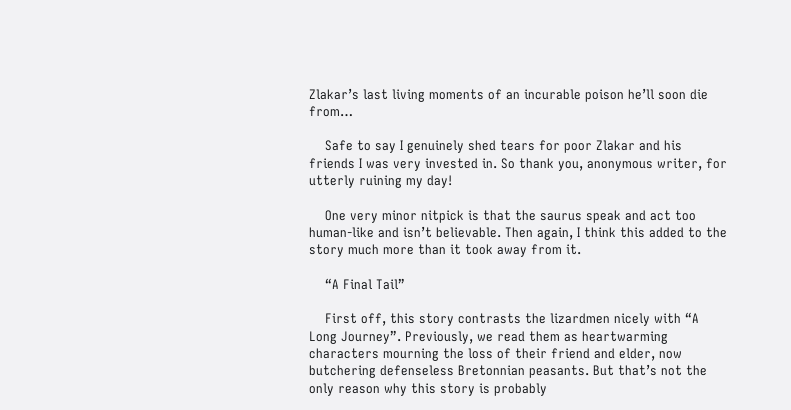Zlakar’s last living moments of an incurable poison he’ll soon die from…

    Safe to say I genuinely shed tears for poor Zlakar and his friends I was very invested in. So thank you, anonymous writer, for utterly ruining my day!

    One very minor nitpick is that the saurus speak and act too human-like and isn’t believable. Then again, I think this added to the story much more than it took away from it.

    “A Final Tail”

    First off, this story contrasts the lizardmen nicely with “A Long Journey”. Previously, we read them as heartwarming characters mourning the loss of their friend and elder, now butchering defenseless Bretonnian peasants. But that’s not the only reason why this story is probably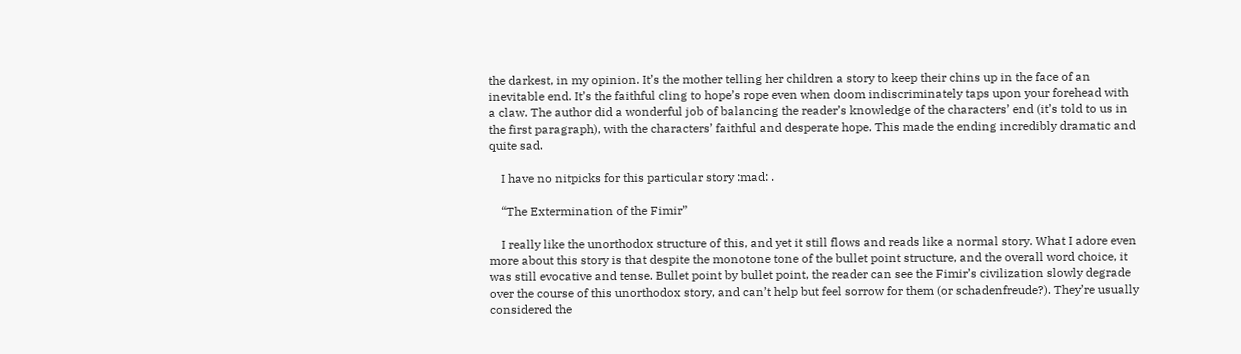the darkest, in my opinion. It’s the mother telling her children a story to keep their chins up in the face of an inevitable end. It’s the faithful cling to hope’s rope even when doom indiscriminately taps upon your forehead with a claw. The author did a wonderful job of balancing the reader’s knowledge of the characters’ end (it’s told to us in the first paragraph), with the characters’ faithful and desperate hope. This made the ending incredibly dramatic and quite sad.

    I have no nitpicks for this particular story :mad: .

    “The Extermination of the Fimir”

    I really like the unorthodox structure of this, and yet it still flows and reads like a normal story. What I adore even more about this story is that despite the monotone tone of the bullet point structure, and the overall word choice, it was still evocative and tense. Bullet point by bullet point, the reader can see the Fimir’s civilization slowly degrade over the course of this unorthodox story, and can’t help but feel sorrow for them (or schadenfreude?). They’re usually considered the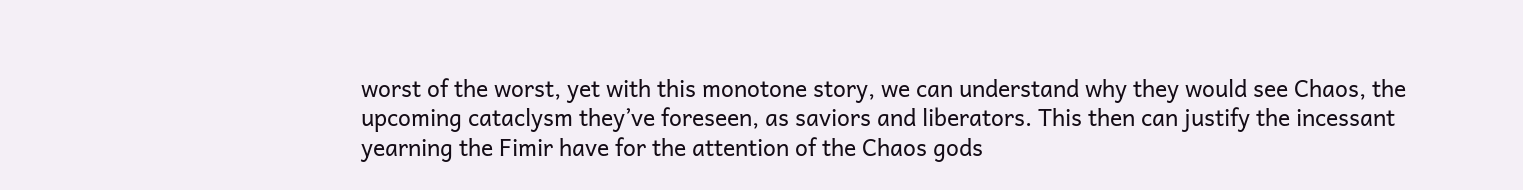worst of the worst, yet with this monotone story, we can understand why they would see Chaos, the upcoming cataclysm they’ve foreseen, as saviors and liberators. This then can justify the incessant yearning the Fimir have for the attention of the Chaos gods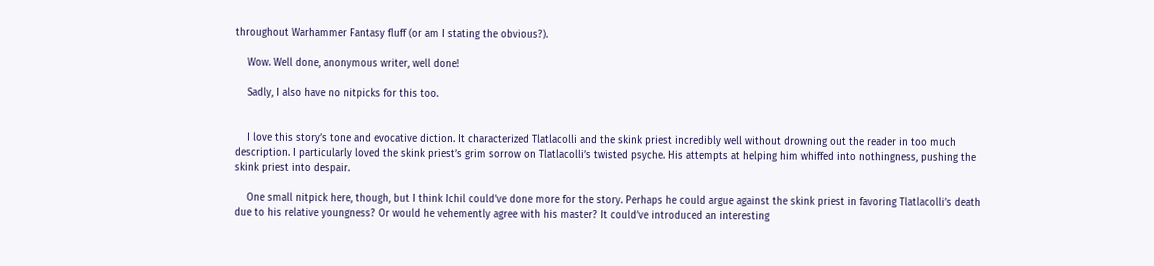throughout Warhammer Fantasy fluff (or am I stating the obvious?).

    Wow. Well done, anonymous writer, well done!

    Sadly, I also have no nitpicks for this too.


    I love this story’s tone and evocative diction. It characterized Tlatlacolli and the skink priest incredibly well without drowning out the reader in too much description. I particularly loved the skink priest’s grim sorrow on Tlatlacolli’s twisted psyche. His attempts at helping him whiffed into nothingness, pushing the skink priest into despair.

    One small nitpick here, though, but I think Ichil could’ve done more for the story. Perhaps he could argue against the skink priest in favoring Tlatlacolli’s death due to his relative youngness? Or would he vehemently agree with his master? It could’ve introduced an interesting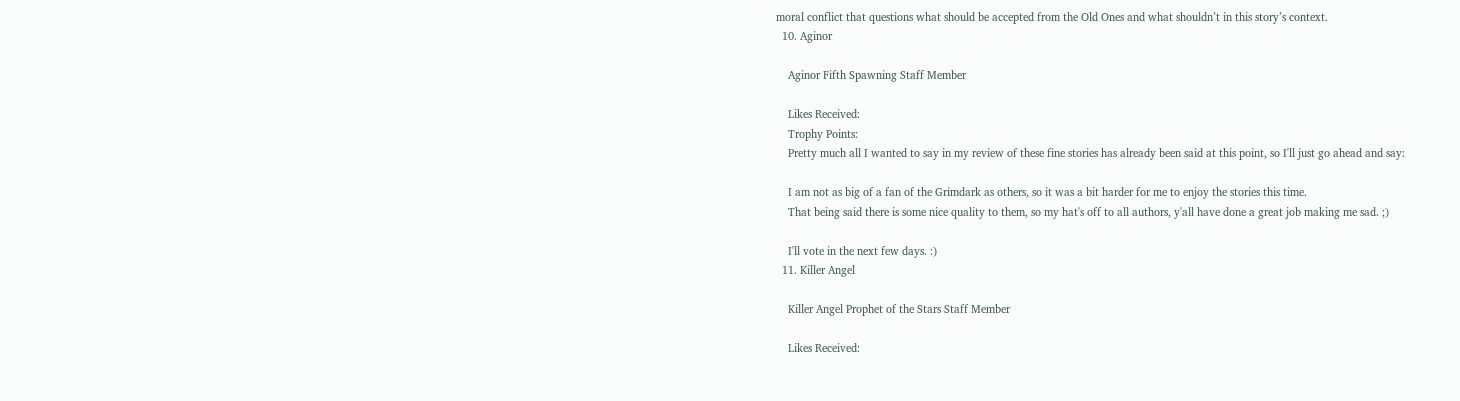moral conflict that questions what should be accepted from the Old Ones and what shouldn’t in this story’s context.
  10. Aginor

    Aginor Fifth Spawning Staff Member

    Likes Received:
    Trophy Points:
    Pretty much all I wanted to say in my review of these fine stories has already been said at this point, so I'll just go ahead and say:

    I am not as big of a fan of the Grimdark as others, so it was a bit harder for me to enjoy the stories this time.
    That being said there is some nice quality to them, so my hat's off to all authors, y'all have done a great job making me sad. ;)

    I'll vote in the next few days. :)
  11. Killer Angel

    Killer Angel Prophet of the Stars Staff Member

    Likes Received: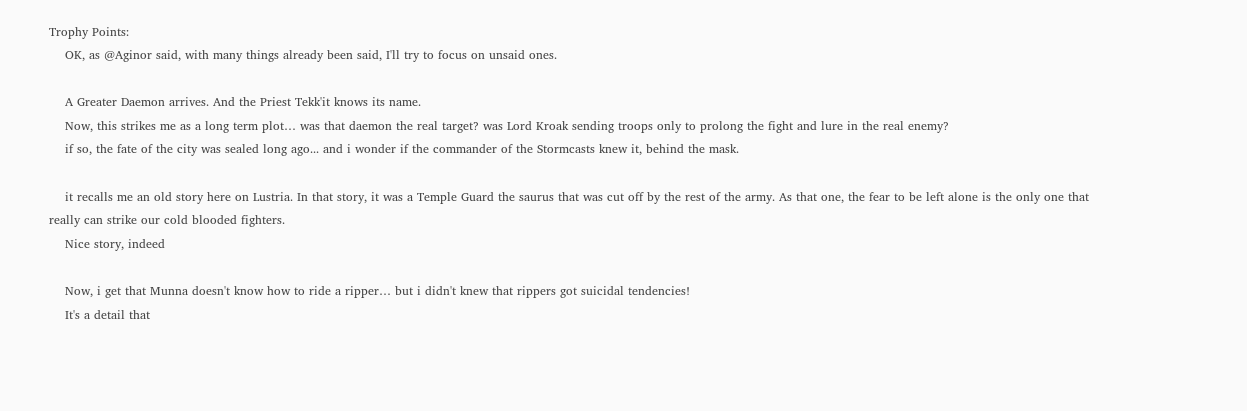Trophy Points:
    OK, as @Aginor said, with many things already been said, I'll try to focus on unsaid ones.

    A Greater Daemon arrives. And the Priest Tekk'it knows its name.
    Now, this strikes me as a long term plot… was that daemon the real target? was Lord Kroak sending troops only to prolong the fight and lure in the real enemy?
    if so, the fate of the city was sealed long ago... and i wonder if the commander of the Stormcasts knew it, behind the mask.

    it recalls me an old story here on Lustria. In that story, it was a Temple Guard the saurus that was cut off by the rest of the army. As that one, the fear to be left alone is the only one that really can strike our cold blooded fighters.
    Nice story, indeed

    Now, i get that Munna doesn't know how to ride a ripper… but i didn't knew that rippers got suicidal tendencies!
    It's a detail that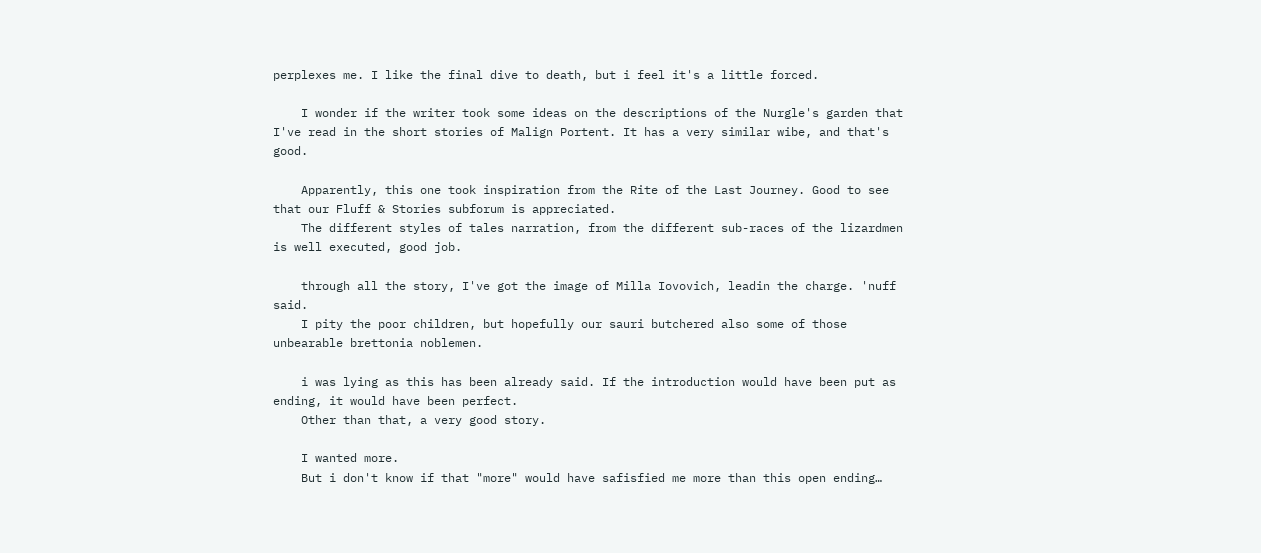perplexes me. I like the final dive to death, but i feel it's a little forced.

    I wonder if the writer took some ideas on the descriptions of the Nurgle's garden that I've read in the short stories of Malign Portent. It has a very similar wibe, and that's good.

    Apparently, this one took inspiration from the Rite of the Last Journey. Good to see that our Fluff & Stories subforum is appreciated.
    The different styles of tales narration, from the different sub-races of the lizardmen is well executed, good job.

    through all the story, I've got the image of Milla Iovovich, leadin the charge. 'nuff said.
    I pity the poor children, but hopefully our sauri butchered also some of those unbearable brettonia noblemen.

    i was lying as this has been already said. If the introduction would have been put as ending, it would have been perfect.
    Other than that, a very good story.

    I wanted more.
    But i don't know if that "more" would have safisfied me more than this open ending…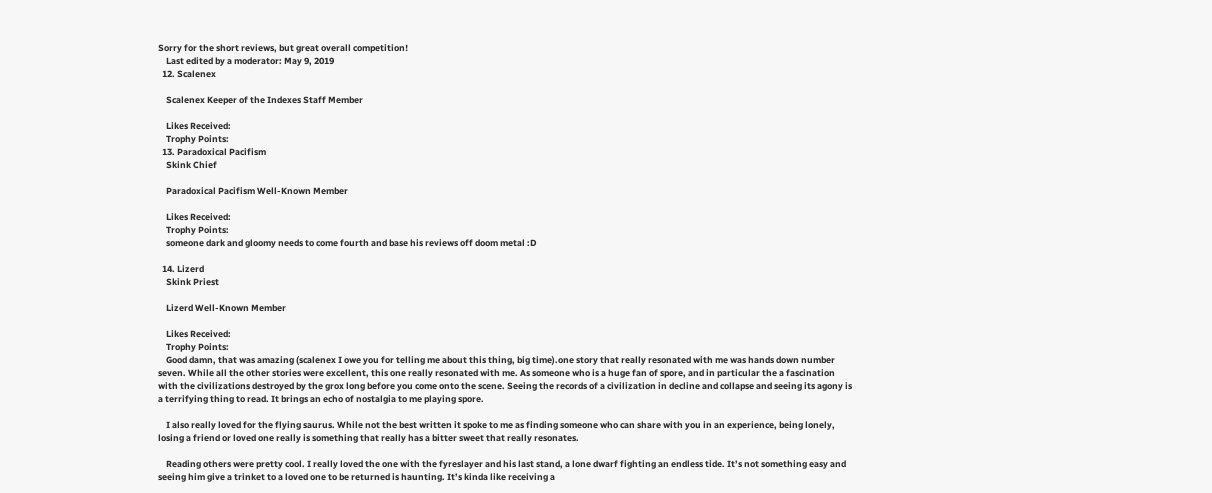Sorry for the short reviews, but great overall competition!
    Last edited by a moderator: May 9, 2019
  12. Scalenex

    Scalenex Keeper of the Indexes Staff Member

    Likes Received:
    Trophy Points:
  13. Paradoxical Pacifism
    Skink Chief

    Paradoxical Pacifism Well-Known Member

    Likes Received:
    Trophy Points:
    someone dark and gloomy needs to come fourth and base his reviews off doom metal :D

  14. Lizerd
    Skink Priest

    Lizerd Well-Known Member

    Likes Received:
    Trophy Points:
    Good damn, that was amazing (scalenex I owe you for telling me about this thing, big time).one story that really resonated with me was hands down number seven. While all the other stories were excellent, this one really resonated with me. As someone who is a huge fan of spore, and in particular the a fascination with the civilizations destroyed by the grox long before you come onto the scene. Seeing the records of a civilization in decline and collapse and seeing its agony is a terrifying thing to read. It brings an echo of nostalgia to me playing spore.

    I also really loved for the flying saurus. While not the best written it spoke to me as finding someone who can share with you in an experience, being lonely, losing a friend or loved one really is something that really has a bitter sweet that really resonates.

    Reading others were pretty cool. I really loved the one with the fyreslayer and his last stand, a lone dwarf fighting an endless tide. It’s not something easy and seeing him give a trinket to a loved one to be returned is haunting. It’s kinda like receiving a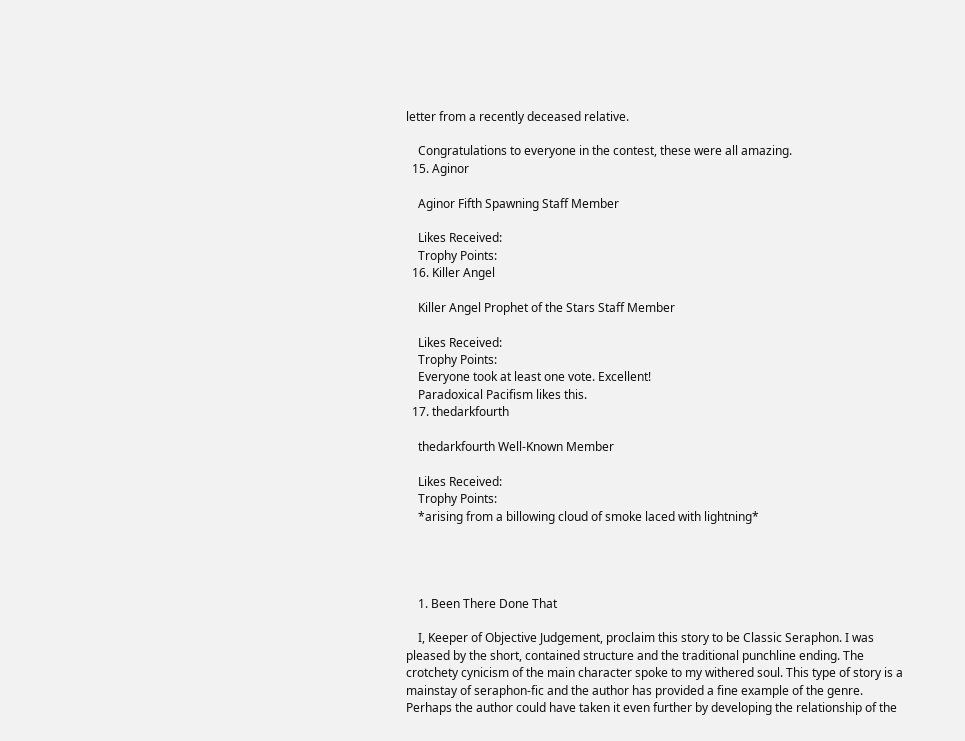letter from a recently deceased relative.

    Congratulations to everyone in the contest, these were all amazing.
  15. Aginor

    Aginor Fifth Spawning Staff Member

    Likes Received:
    Trophy Points:
  16. Killer Angel

    Killer Angel Prophet of the Stars Staff Member

    Likes Received:
    Trophy Points:
    Everyone took at least one vote. Excellent!
    Paradoxical Pacifism likes this.
  17. thedarkfourth

    thedarkfourth Well-Known Member

    Likes Received:
    Trophy Points:
    *arising from a billowing cloud of smoke laced with lightning*




    1. Been There Done That

    I, Keeper of Objective Judgement, proclaim this story to be Classic Seraphon. I was pleased by the short, contained structure and the traditional punchline ending. The crotchety cynicism of the main character spoke to my withered soul. This type of story is a mainstay of seraphon-fic and the author has provided a fine example of the genre. Perhaps the author could have taken it even further by developing the relationship of the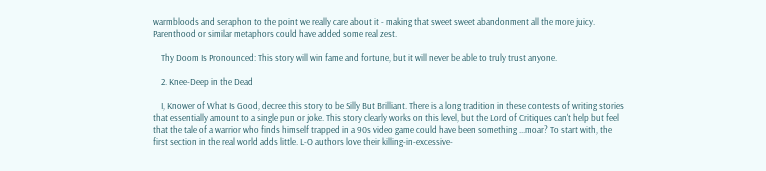warmbloods and seraphon to the point we really care about it - making that sweet sweet abandonment all the more juicy. Parenthood or similar metaphors could have added some real zest.

    Thy Doom Is Pronounced: This story will win fame and fortune, but it will never be able to truly trust anyone.

    2. Knee-Deep in the Dead

    I, Knower of What Is Good, decree this story to be Silly But Brilliant. There is a long tradition in these contests of writing stories that essentially amount to a single pun or joke. This story clearly works on this level, but the Lord of Critiques can't help but feel that the tale of a warrior who finds himself trapped in a 90s video game could have been something ...moar? To start with, the first section in the real world adds little. L-O authors love their killing-in-excessive-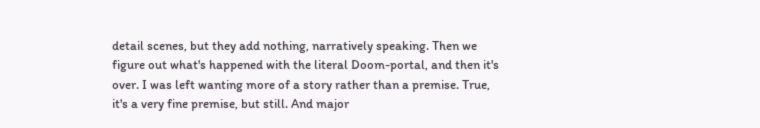detail scenes, but they add nothing, narratively speaking. Then we figure out what's happened with the literal Doom-portal, and then it's over. I was left wanting more of a story rather than a premise. True, it's a very fine premise, but still. And major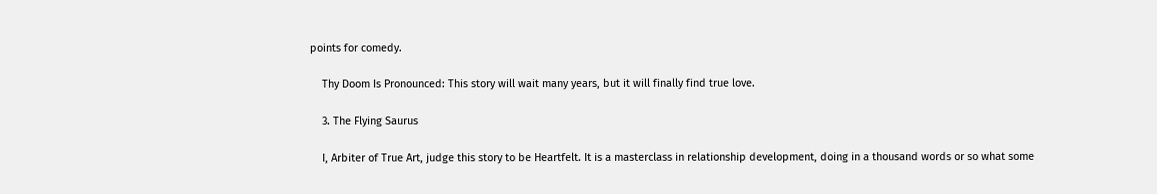points for comedy.

    Thy Doom Is Pronounced: This story will wait many years, but it will finally find true love.

    3. The Flying Saurus

    I, Arbiter of True Art, judge this story to be Heartfelt. It is a masterclass in relationship development, doing in a thousand words or so what some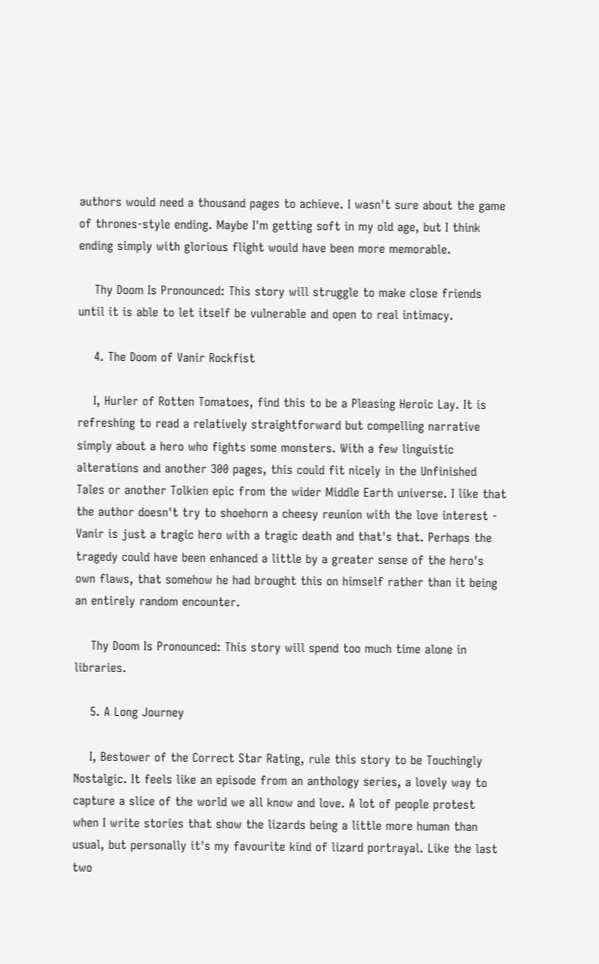authors would need a thousand pages to achieve. I wasn't sure about the game of thrones-style ending. Maybe I'm getting soft in my old age, but I think ending simply with glorious flight would have been more memorable.

    Thy Doom Is Pronounced: This story will struggle to make close friends until it is able to let itself be vulnerable and open to real intimacy.

    4. The Doom of Vanir Rockfist

    I, Hurler of Rotten Tomatoes, find this to be a Pleasing Heroic Lay. It is refreshing to read a relatively straightforward but compelling narrative simply about a hero who fights some monsters. With a few linguistic alterations and another 300 pages, this could fit nicely in the Unfinished Tales or another Tolkien epic from the wider Middle Earth universe. I like that the author doesn't try to shoehorn a cheesy reunion with the love interest - Vanir is just a tragic hero with a tragic death and that's that. Perhaps the tragedy could have been enhanced a little by a greater sense of the hero's own flaws, that somehow he had brought this on himself rather than it being an entirely random encounter.

    Thy Doom Is Pronounced: This story will spend too much time alone in libraries.

    5. A Long Journey

    I, Bestower of the Correct Star Rating, rule this story to be Touchingly Nostalgic. It feels like an episode from an anthology series, a lovely way to capture a slice of the world we all know and love. A lot of people protest when I write stories that show the lizards being a little more human than usual, but personally it's my favourite kind of lizard portrayal. Like the last two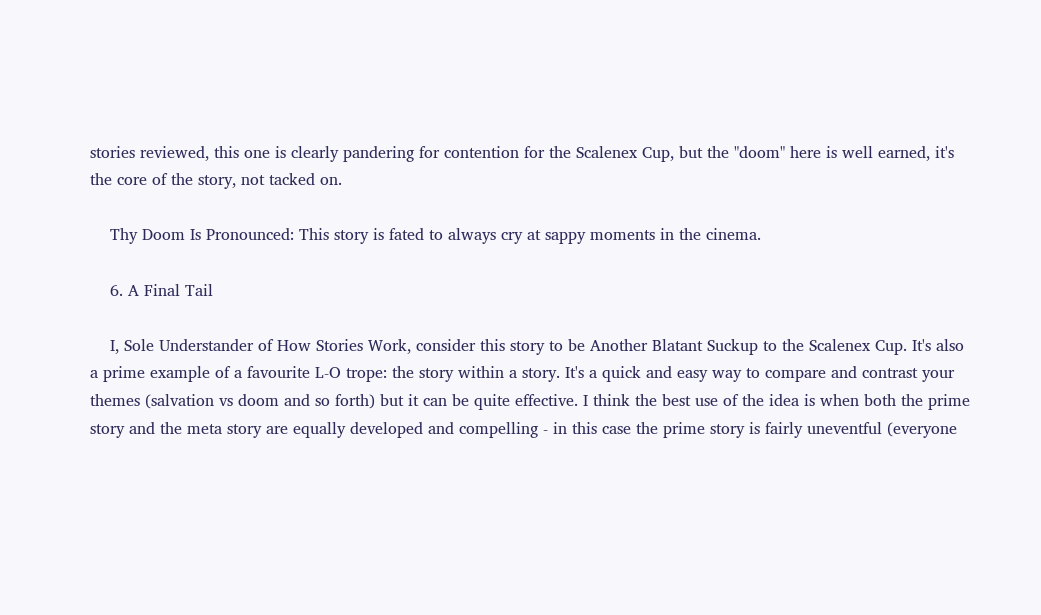stories reviewed, this one is clearly pandering for contention for the Scalenex Cup, but the "doom" here is well earned, it's the core of the story, not tacked on.

    Thy Doom Is Pronounced: This story is fated to always cry at sappy moments in the cinema.

    6. A Final Tail

    I, Sole Understander of How Stories Work, consider this story to be Another Blatant Suckup to the Scalenex Cup. It's also a prime example of a favourite L-O trope: the story within a story. It's a quick and easy way to compare and contrast your themes (salvation vs doom and so forth) but it can be quite effective. I think the best use of the idea is when both the prime story and the meta story are equally developed and compelling - in this case the prime story is fairly uneventful (everyone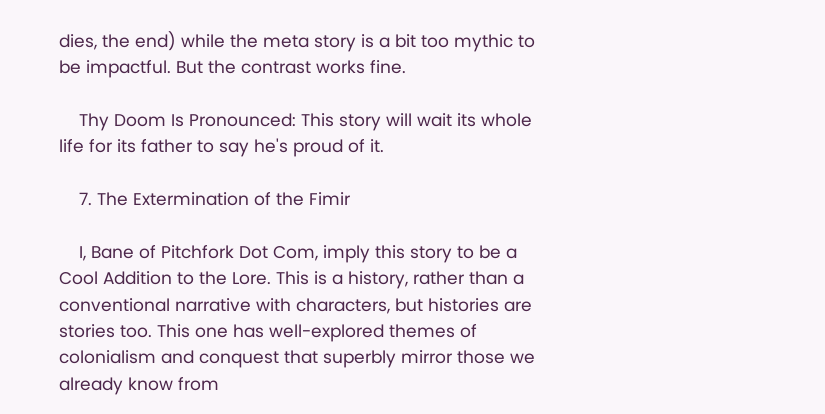dies, the end) while the meta story is a bit too mythic to be impactful. But the contrast works fine.

    Thy Doom Is Pronounced: This story will wait its whole life for its father to say he's proud of it.

    7. The Extermination of the Fimir

    I, Bane of Pitchfork Dot Com, imply this story to be a Cool Addition to the Lore. This is a history, rather than a conventional narrative with characters, but histories are stories too. This one has well-explored themes of colonialism and conquest that superbly mirror those we already know from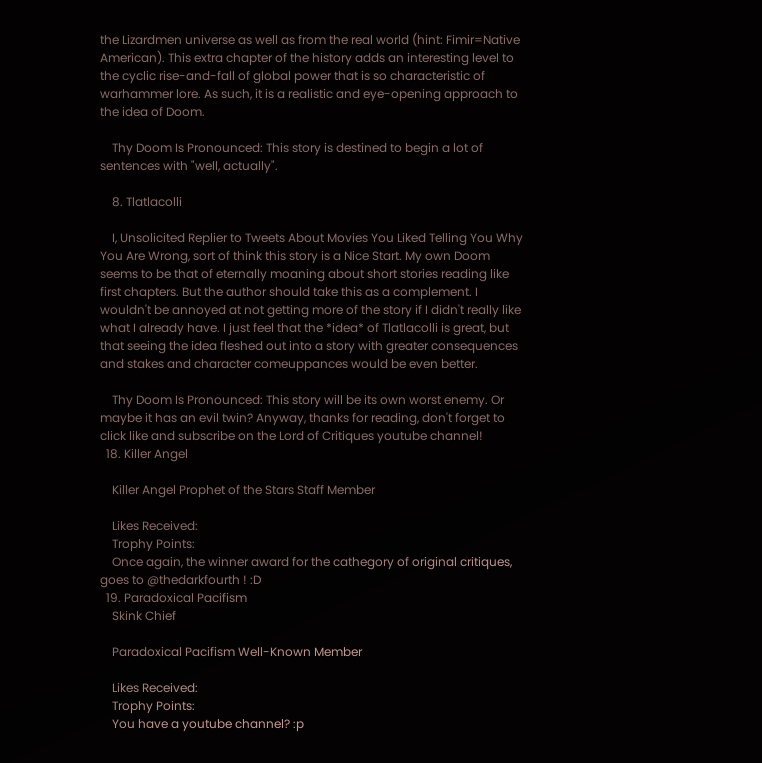the Lizardmen universe as well as from the real world (hint: Fimir=Native American). This extra chapter of the history adds an interesting level to the cyclic rise-and-fall of global power that is so characteristic of warhammer lore. As such, it is a realistic and eye-opening approach to the idea of Doom.

    Thy Doom Is Pronounced: This story is destined to begin a lot of sentences with "well, actually".

    8. Tlatlacolli

    I, Unsolicited Replier to Tweets About Movies You Liked Telling You Why You Are Wrong, sort of think this story is a Nice Start. My own Doom seems to be that of eternally moaning about short stories reading like first chapters. But the author should take this as a complement. I wouldn't be annoyed at not getting more of the story if I didn't really like what I already have. I just feel that the *idea* of Tlatlacolli is great, but that seeing the idea fleshed out into a story with greater consequences and stakes and character comeuppances would be even better.

    Thy Doom Is Pronounced: This story will be its own worst enemy. Or maybe it has an evil twin? Anyway, thanks for reading, don't forget to click like and subscribe on the Lord of Critiques youtube channel!
  18. Killer Angel

    Killer Angel Prophet of the Stars Staff Member

    Likes Received:
    Trophy Points:
    Once again, the winner award for the cathegory of original critiques, goes to @thedarkfourth ! :D
  19. Paradoxical Pacifism
    Skink Chief

    Paradoxical Pacifism Well-Known Member

    Likes Received:
    Trophy Points:
    You have a youtube channel? :p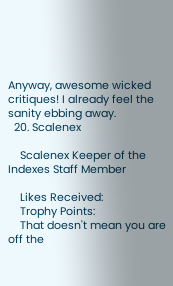Anyway, awesome wicked critiques! I already feel the sanity ebbing away.
  20. Scalenex

    Scalenex Keeper of the Indexes Staff Member

    Likes Received:
    Trophy Points:
    That doesn't mean you are off the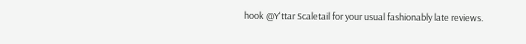hook @Y'ttar Scaletail for your usual fashionably late reviews.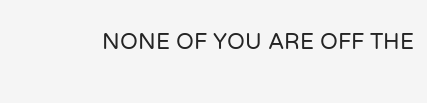NONE OF YOU ARE OFF THE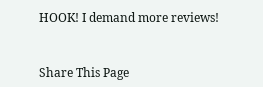HOOK! I demand more reviews!


Share This Page